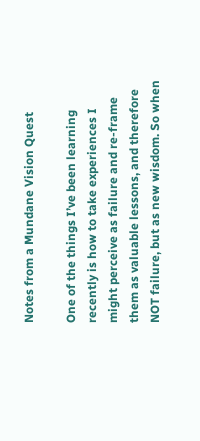Notes from a Mundane Vision Quest

One of the things I’ve been learning recently is how to take experiences I might perceive as failure and re-frame them as valuable lessons, and therefore NOT failure, but as new wisdom. So when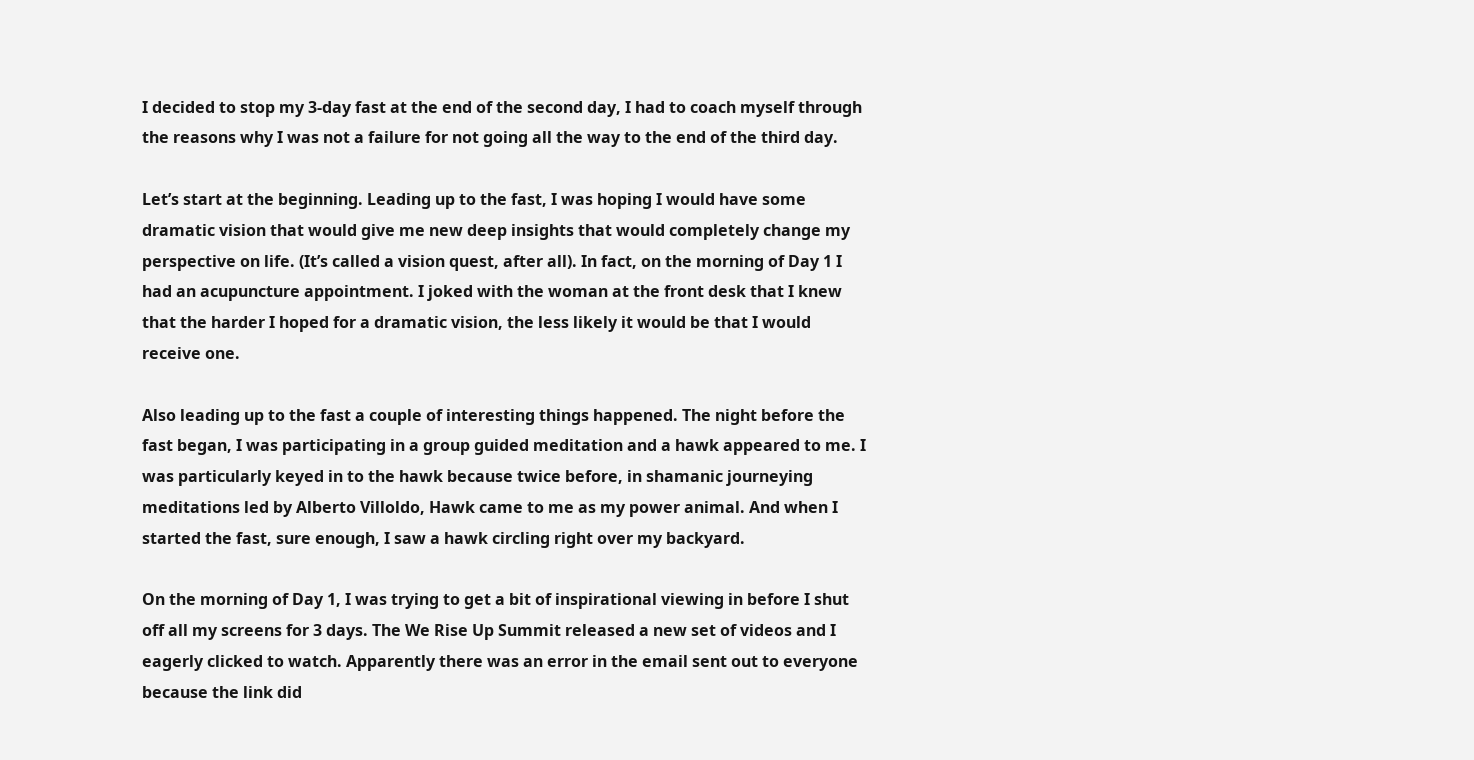I decided to stop my 3-day fast at the end of the second day, I had to coach myself through the reasons why I was not a failure for not going all the way to the end of the third day.

Let’s start at the beginning. Leading up to the fast, I was hoping I would have some dramatic vision that would give me new deep insights that would completely change my perspective on life. (It’s called a vision quest, after all). In fact, on the morning of Day 1 I had an acupuncture appointment. I joked with the woman at the front desk that I knew that the harder I hoped for a dramatic vision, the less likely it would be that I would receive one.

Also leading up to the fast a couple of interesting things happened. The night before the fast began, I was participating in a group guided meditation and a hawk appeared to me. I was particularly keyed in to the hawk because twice before, in shamanic journeying meditations led by Alberto Villoldo, Hawk came to me as my power animal. And when I started the fast, sure enough, I saw a hawk circling right over my backyard.

On the morning of Day 1, I was trying to get a bit of inspirational viewing in before I shut off all my screens for 3 days. The We Rise Up Summit released a new set of videos and I eagerly clicked to watch. Apparently there was an error in the email sent out to everyone because the link did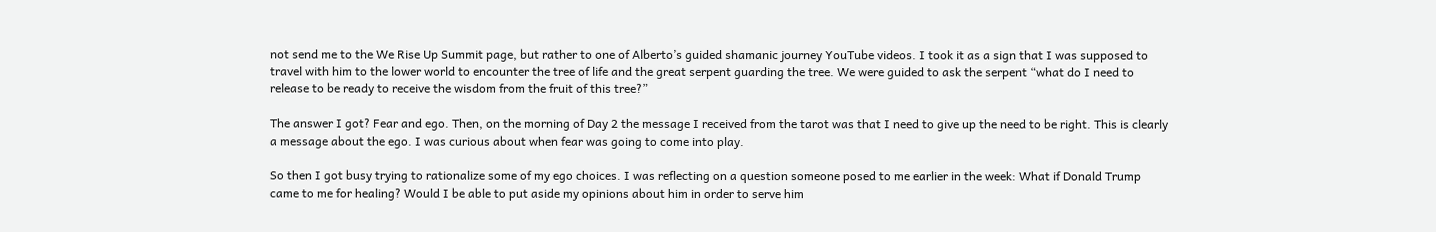not send me to the We Rise Up Summit page, but rather to one of Alberto’s guided shamanic journey YouTube videos. I took it as a sign that I was supposed to travel with him to the lower world to encounter the tree of life and the great serpent guarding the tree. We were guided to ask the serpent “what do I need to release to be ready to receive the wisdom from the fruit of this tree?”

The answer I got? Fear and ego. Then, on the morning of Day 2 the message I received from the tarot was that I need to give up the need to be right. This is clearly a message about the ego. I was curious about when fear was going to come into play.

So then I got busy trying to rationalize some of my ego choices. I was reflecting on a question someone posed to me earlier in the week: What if Donald Trump came to me for healing? Would I be able to put aside my opinions about him in order to serve him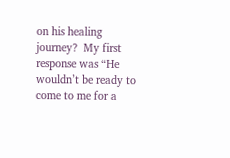on his healing journey?  My first response was “He wouldn’t be ready to come to me for a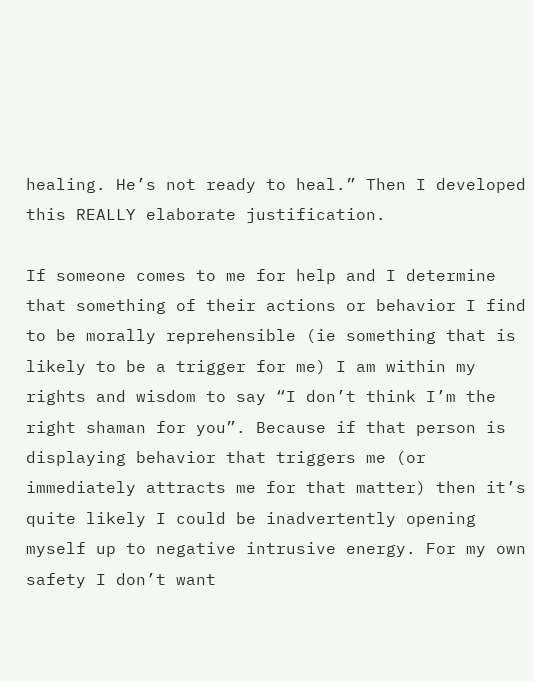healing. He’s not ready to heal.” Then I developed this REALLY elaborate justification.

If someone comes to me for help and I determine that something of their actions or behavior I find to be morally reprehensible (ie something that is likely to be a trigger for me) I am within my rights and wisdom to say “I don’t think I’m the right shaman for you”. Because if that person is displaying behavior that triggers me (or immediately attracts me for that matter) then it’s quite likely I could be inadvertently opening myself up to negative intrusive energy. For my own safety I don’t want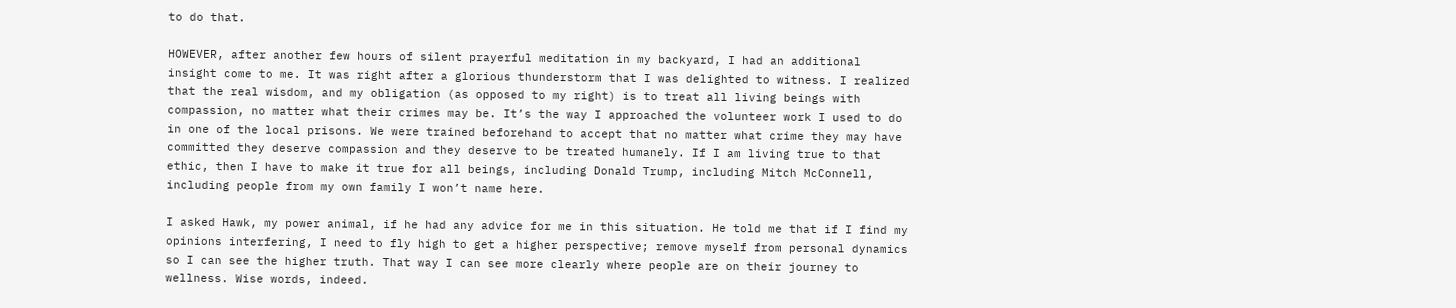to do that.

HOWEVER, after another few hours of silent prayerful meditation in my backyard, I had an additional insight come to me. It was right after a glorious thunderstorm that I was delighted to witness. I realized that the real wisdom, and my obligation (as opposed to my right) is to treat all living beings with compassion, no matter what their crimes may be. It’s the way I approached the volunteer work I used to do in one of the local prisons. We were trained beforehand to accept that no matter what crime they may have committed they deserve compassion and they deserve to be treated humanely. If I am living true to that ethic, then I have to make it true for all beings, including Donald Trump, including Mitch McConnell, including people from my own family I won’t name here.

I asked Hawk, my power animal, if he had any advice for me in this situation. He told me that if I find my opinions interfering, I need to fly high to get a higher perspective; remove myself from personal dynamics so I can see the higher truth. That way I can see more clearly where people are on their journey to wellness. Wise words, indeed.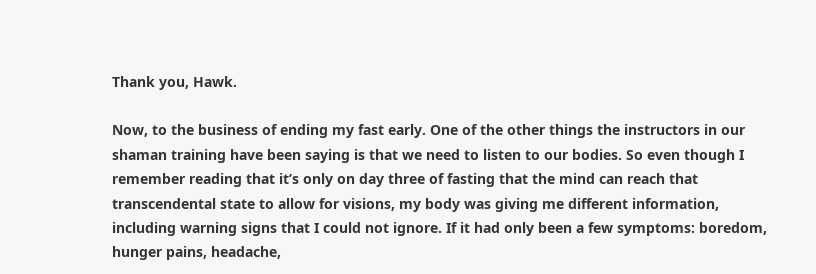Thank you, Hawk.

Now, to the business of ending my fast early. One of the other things the instructors in our shaman training have been saying is that we need to listen to our bodies. So even though I remember reading that it’s only on day three of fasting that the mind can reach that transcendental state to allow for visions, my body was giving me different information, including warning signs that I could not ignore. If it had only been a few symptoms: boredom, hunger pains, headache,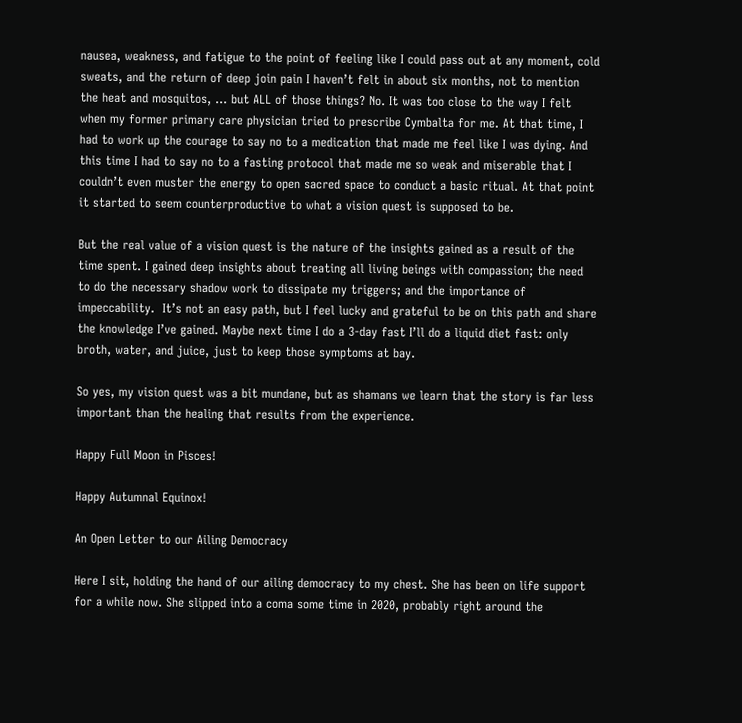nausea, weakness, and fatigue to the point of feeling like I could pass out at any moment, cold sweats, and the return of deep join pain I haven’t felt in about six months, not to mention the heat and mosquitos, … but ALL of those things? No. It was too close to the way I felt when my former primary care physician tried to prescribe Cymbalta for me. At that time, I had to work up the courage to say no to a medication that made me feel like I was dying. And this time I had to say no to a fasting protocol that made me so weak and miserable that I couldn’t even muster the energy to open sacred space to conduct a basic ritual. At that point it started to seem counterproductive to what a vision quest is supposed to be.

But the real value of a vision quest is the nature of the insights gained as a result of the time spent. I gained deep insights about treating all living beings with compassion; the need to do the necessary shadow work to dissipate my triggers; and the importance of impeccability.  It’s not an easy path, but I feel lucky and grateful to be on this path and share the knowledge I’ve gained. Maybe next time I do a 3-day fast I’ll do a liquid diet fast: only broth, water, and juice, just to keep those symptoms at bay.

So yes, my vision quest was a bit mundane, but as shamans we learn that the story is far less important than the healing that results from the experience.

Happy Full Moon in Pisces!

Happy Autumnal Equinox!

An Open Letter to our Ailing Democracy

Here I sit, holding the hand of our ailing democracy to my chest. She has been on life support for a while now. She slipped into a coma some time in 2020, probably right around the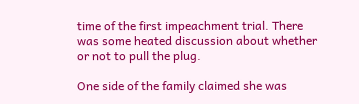time of the first impeachment trial. There was some heated discussion about whether or not to pull the plug.

One side of the family claimed she was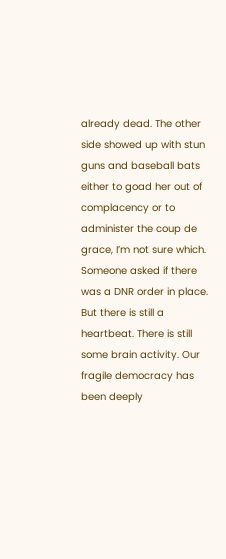already dead. The other side showed up with stun guns and baseball bats either to goad her out of complacency or to administer the coup de grace, I’m not sure which. Someone asked if there was a DNR order in place. But there is still a heartbeat. There is still some brain activity. Our fragile democracy has been deeply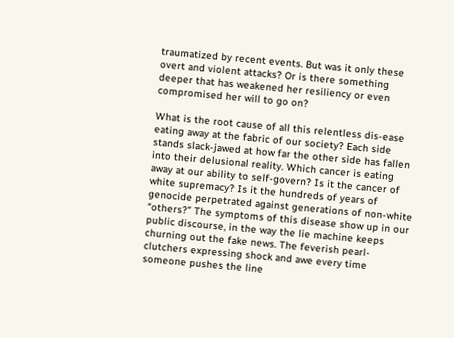traumatized by recent events. But was it only these overt and violent attacks? Or is there something deeper that has weakened her resiliency or even compromised her will to go on?

What is the root cause of all this relentless dis-ease eating away at the fabric of our society? Each side stands slack-jawed at how far the other side has fallen into their delusional reality. Which cancer is eating away at our ability to self-govern? Is it the cancer of white supremacy? Is it the hundreds of years of genocide perpetrated against generations of non-white “others?” The symptoms of this disease show up in our public discourse, in the way the lie machine keeps churning out the fake news. The feverish pearl-clutchers expressing shock and awe every time someone pushes the line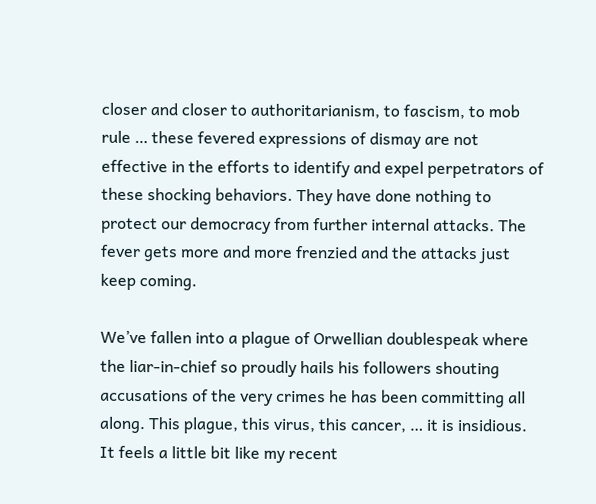closer and closer to authoritarianism, to fascism, to mob rule … these fevered expressions of dismay are not effective in the efforts to identify and expel perpetrators of these shocking behaviors. They have done nothing to protect our democracy from further internal attacks. The fever gets more and more frenzied and the attacks just keep coming.

We’ve fallen into a plague of Orwellian doublespeak where the liar-in-chief so proudly hails his followers shouting accusations of the very crimes he has been committing all along. This plague, this virus, this cancer, … it is insidious. It feels a little bit like my recent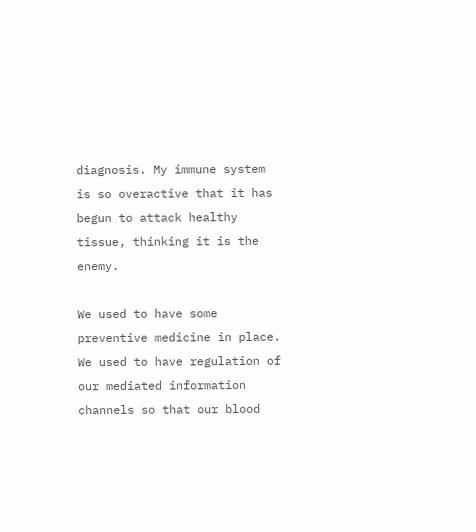diagnosis. My immune system is so overactive that it has begun to attack healthy tissue, thinking it is the enemy.

We used to have some preventive medicine in place. We used to have regulation of our mediated information channels so that our blood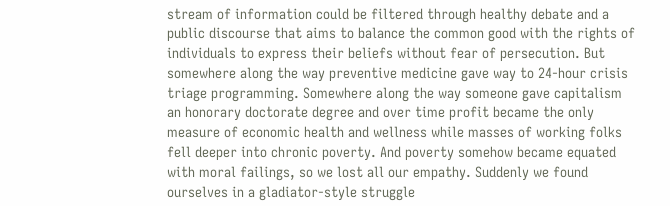stream of information could be filtered through healthy debate and a public discourse that aims to balance the common good with the rights of individuals to express their beliefs without fear of persecution. But somewhere along the way preventive medicine gave way to 24-hour crisis triage programming. Somewhere along the way someone gave capitalism an honorary doctorate degree and over time profit became the only measure of economic health and wellness while masses of working folks fell deeper into chronic poverty. And poverty somehow became equated with moral failings, so we lost all our empathy. Suddenly we found ourselves in a gladiator-style struggle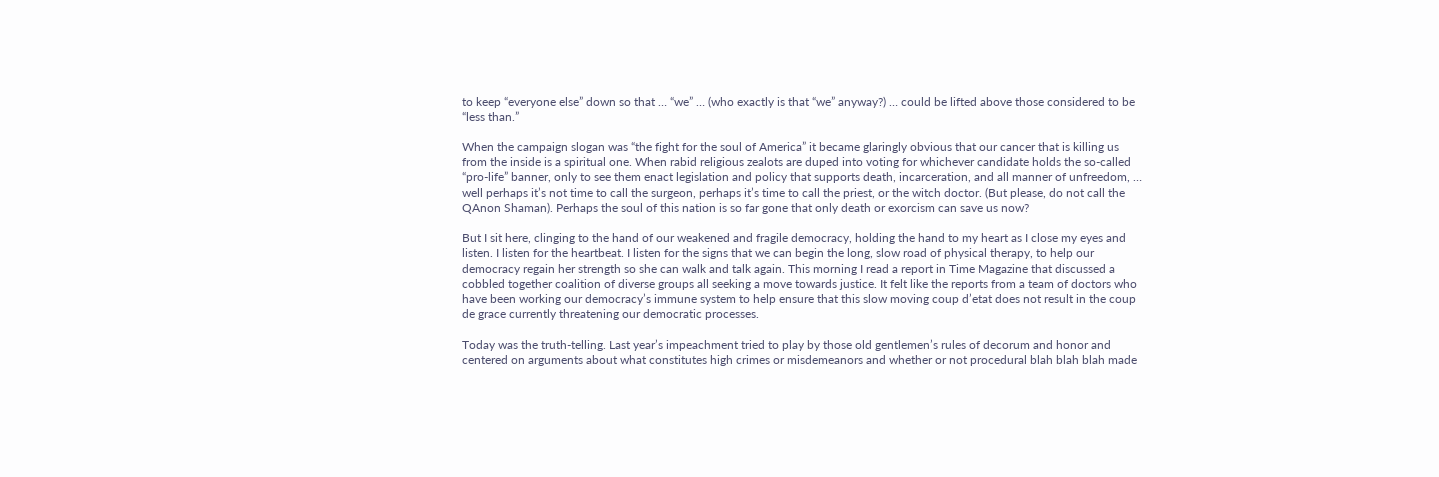to keep “everyone else” down so that … “we” … (who exactly is that “we” anyway?) … could be lifted above those considered to be “less than.”

When the campaign slogan was “the fight for the soul of America” it became glaringly obvious that our cancer that is killing us from the inside is a spiritual one. When rabid religious zealots are duped into voting for whichever candidate holds the so-called “pro-life” banner, only to see them enact legislation and policy that supports death, incarceration, and all manner of unfreedom, … well perhaps it’s not time to call the surgeon, perhaps it’s time to call the priest, or the witch doctor. (But please, do not call the QAnon Shaman). Perhaps the soul of this nation is so far gone that only death or exorcism can save us now?

But I sit here, clinging to the hand of our weakened and fragile democracy, holding the hand to my heart as I close my eyes and listen. I listen for the heartbeat. I listen for the signs that we can begin the long, slow road of physical therapy, to help our democracy regain her strength so she can walk and talk again. This morning I read a report in Time Magazine that discussed a cobbled together coalition of diverse groups all seeking a move towards justice. It felt like the reports from a team of doctors who have been working our democracy’s immune system to help ensure that this slow moving coup d’etat does not result in the coup de grace currently threatening our democratic processes.

Today was the truth-telling. Last year’s impeachment tried to play by those old gentlemen’s rules of decorum and honor and centered on arguments about what constitutes high crimes or misdemeanors and whether or not procedural blah blah blah made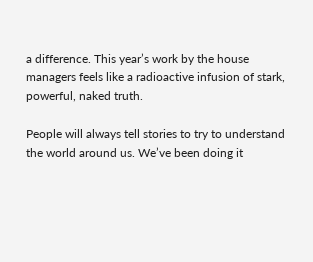a difference. This year’s work by the house managers feels like a radioactive infusion of stark, powerful, naked truth.

People will always tell stories to try to understand the world around us. We’ve been doing it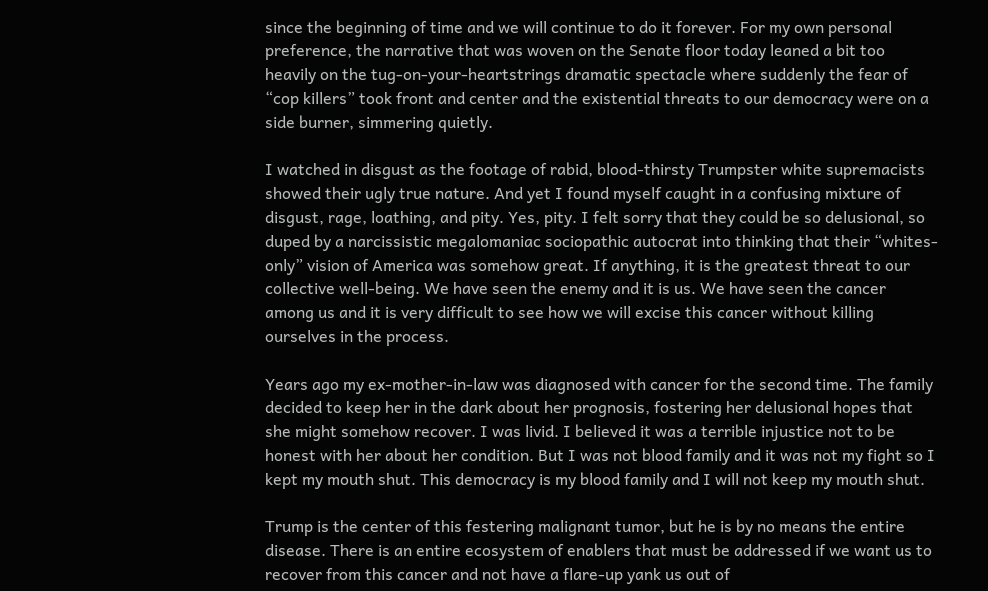since the beginning of time and we will continue to do it forever. For my own personal preference, the narrative that was woven on the Senate floor today leaned a bit too heavily on the tug-on-your-heartstrings dramatic spectacle where suddenly the fear of “cop killers” took front and center and the existential threats to our democracy were on a side burner, simmering quietly.

I watched in disgust as the footage of rabid, blood-thirsty Trumpster white supremacists showed their ugly true nature. And yet I found myself caught in a confusing mixture of disgust, rage, loathing, and pity. Yes, pity. I felt sorry that they could be so delusional, so duped by a narcissistic megalomaniac sociopathic autocrat into thinking that their “whites-only” vision of America was somehow great. If anything, it is the greatest threat to our collective well-being. We have seen the enemy and it is us. We have seen the cancer among us and it is very difficult to see how we will excise this cancer without killing ourselves in the process.

Years ago my ex-mother-in-law was diagnosed with cancer for the second time. The family decided to keep her in the dark about her prognosis, fostering her delusional hopes that she might somehow recover. I was livid. I believed it was a terrible injustice not to be honest with her about her condition. But I was not blood family and it was not my fight so I kept my mouth shut. This democracy is my blood family and I will not keep my mouth shut.

Trump is the center of this festering malignant tumor, but he is by no means the entire disease. There is an entire ecosystem of enablers that must be addressed if we want us to recover from this cancer and not have a flare-up yank us out of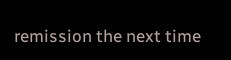remission the next time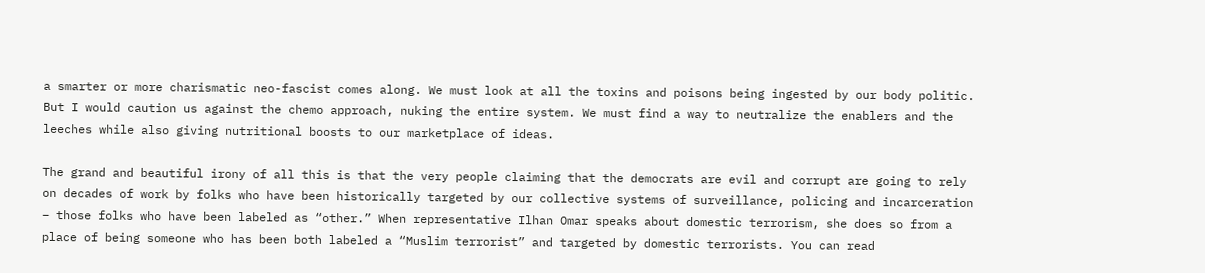a smarter or more charismatic neo-fascist comes along. We must look at all the toxins and poisons being ingested by our body politic. But I would caution us against the chemo approach, nuking the entire system. We must find a way to neutralize the enablers and the leeches while also giving nutritional boosts to our marketplace of ideas.

The grand and beautiful irony of all this is that the very people claiming that the democrats are evil and corrupt are going to rely on decades of work by folks who have been historically targeted by our collective systems of surveillance, policing and incarceration – those folks who have been labeled as “other.” When representative Ilhan Omar speaks about domestic terrorism, she does so from a place of being someone who has been both labeled a “Muslim terrorist” and targeted by domestic terrorists. You can read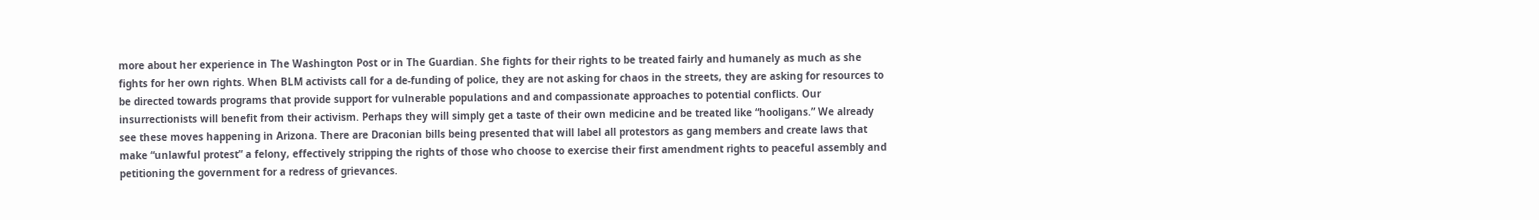more about her experience in The Washington Post or in The Guardian. She fights for their rights to be treated fairly and humanely as much as she fights for her own rights. When BLM activists call for a de-funding of police, they are not asking for chaos in the streets, they are asking for resources to be directed towards programs that provide support for vulnerable populations and and compassionate approaches to potential conflicts. Our insurrectionists will benefit from their activism. Perhaps they will simply get a taste of their own medicine and be treated like “hooligans.” We already see these moves happening in Arizona. There are Draconian bills being presented that will label all protestors as gang members and create laws that make “unlawful protest” a felony, effectively stripping the rights of those who choose to exercise their first amendment rights to peaceful assembly and petitioning the government for a redress of grievances.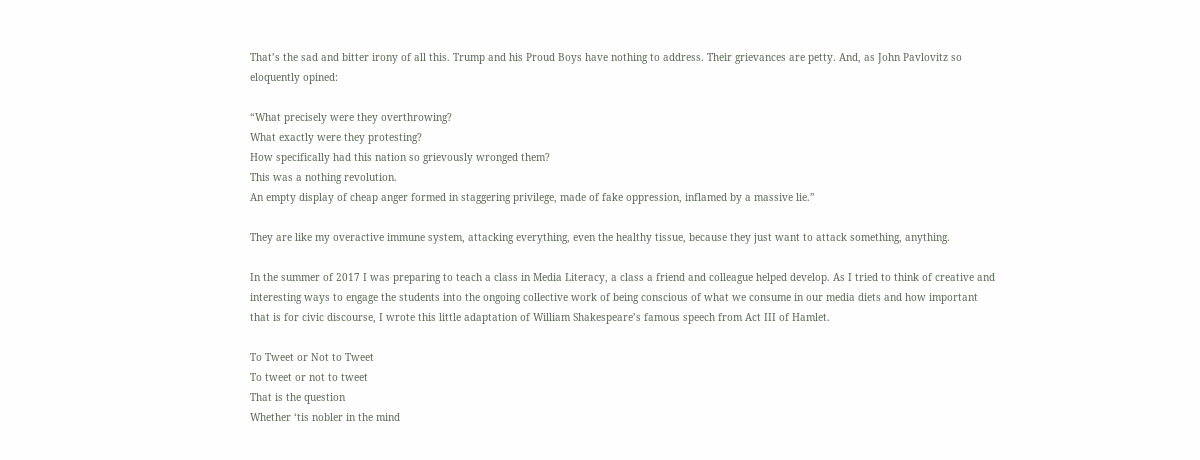That’s the sad and bitter irony of all this. Trump and his Proud Boys have nothing to address. Their grievances are petty. And, as John Pavlovitz so eloquently opined:

“What precisely were they overthrowing?
What exactly were they protesting?
How specifically had this nation so grievously wronged them?
This was a nothing revolution.
An empty display of cheap anger formed in staggering privilege, made of fake oppression, inflamed by a massive lie.”

They are like my overactive immune system, attacking everything, even the healthy tissue, because they just want to attack something, anything.

In the summer of 2017 I was preparing to teach a class in Media Literacy, a class a friend and colleague helped develop. As I tried to think of creative and interesting ways to engage the students into the ongoing collective work of being conscious of what we consume in our media diets and how important that is for civic discourse, I wrote this little adaptation of William Shakespeare’s famous speech from Act III of Hamlet.

To Tweet or Not to Tweet
To tweet or not to tweet
That is the question
Whether ‘tis nobler in the mind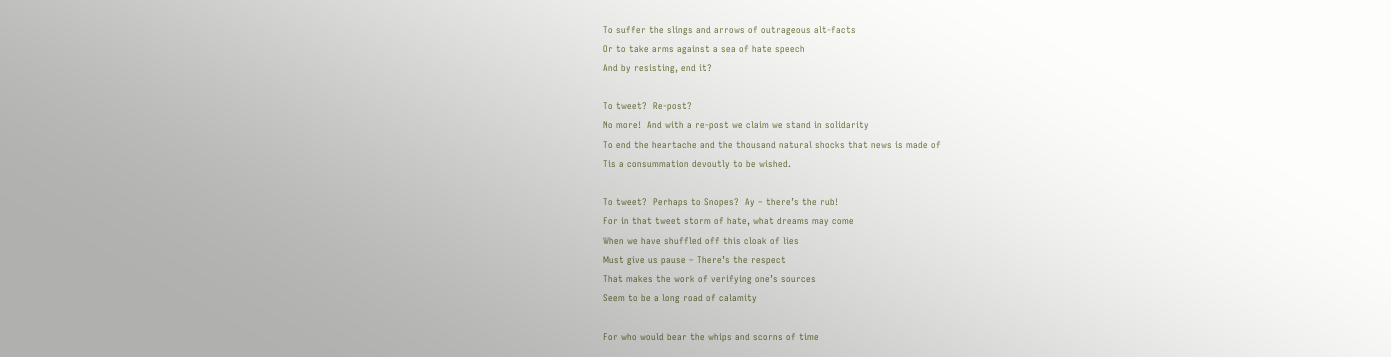To suffer the slings and arrows of outrageous alt-facts
Or to take arms against a sea of hate speech
And by resisting, end it?

To tweet?  Re-post?
No more!  And with a re-post we claim we stand in solidarity
To end the heartache and the thousand natural shocks that news is made of
Tis a consummation devoutly to be wished.

To tweet?  Perhaps to Snopes?  Ay – there’s the rub!
For in that tweet storm of hate, what dreams may come
When we have shuffled off this cloak of lies
Must give us pause – There’s the respect
That makes the work of verifying one’s sources
Seem to be a long road of calamity

For who would bear the whips and scorns of time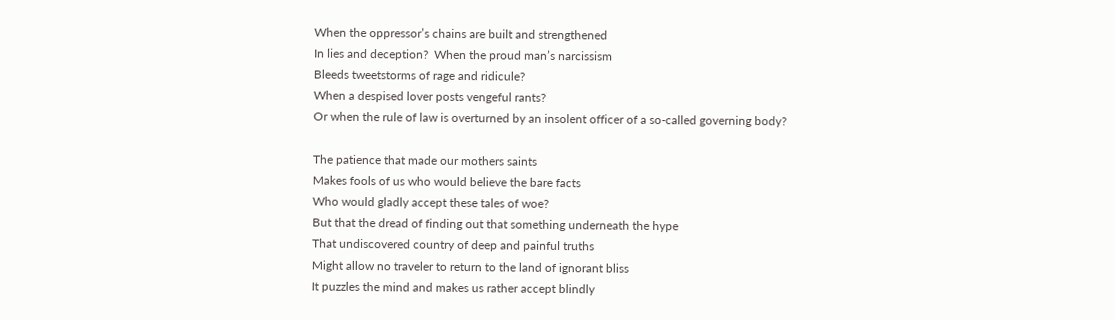When the oppressor’s chains are built and strengthened
In lies and deception?  When the proud man’s narcissism
Bleeds tweetstorms of rage and ridicule?
When a despised lover posts vengeful rants?
Or when the rule of law is overturned by an insolent officer of a so-called governing body?

The patience that made our mothers saints
Makes fools of us who would believe the bare facts
Who would gladly accept these tales of woe?
But that the dread of finding out that something underneath the hype
That undiscovered country of deep and painful truths
Might allow no traveler to return to the land of ignorant bliss
It puzzles the mind and makes us rather accept blindly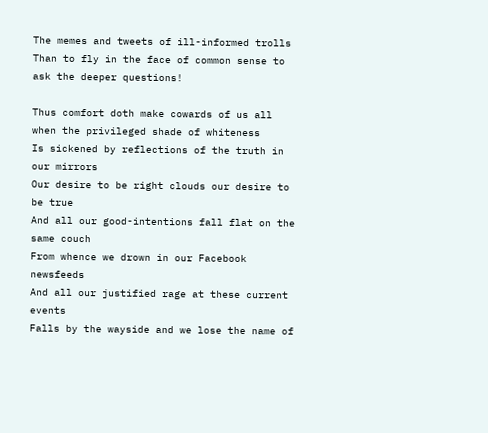The memes and tweets of ill-informed trolls
Than to fly in the face of common sense to ask the deeper questions!

Thus comfort doth make cowards of us all
when the privileged shade of whiteness
Is sickened by reflections of the truth in our mirrors
Our desire to be right clouds our desire to be true
And all our good-intentions fall flat on the same couch
From whence we drown in our Facebook newsfeeds
And all our justified rage at these current events
Falls by the wayside and we lose the name of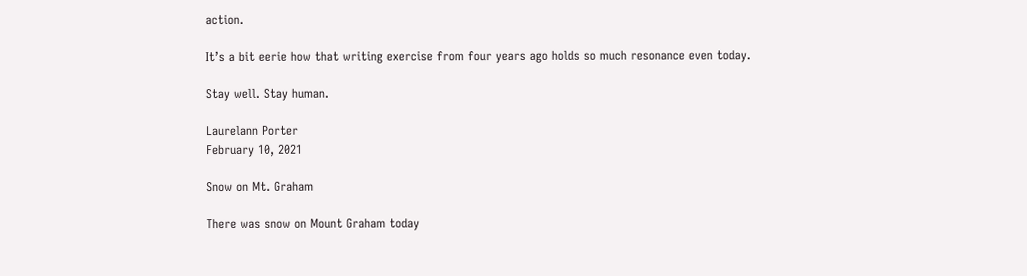action.

It’s a bit eerie how that writing exercise from four years ago holds so much resonance even today.

Stay well. Stay human.

Laurelann Porter
February 10, 2021

Snow on Mt. Graham

There was snow on Mount Graham today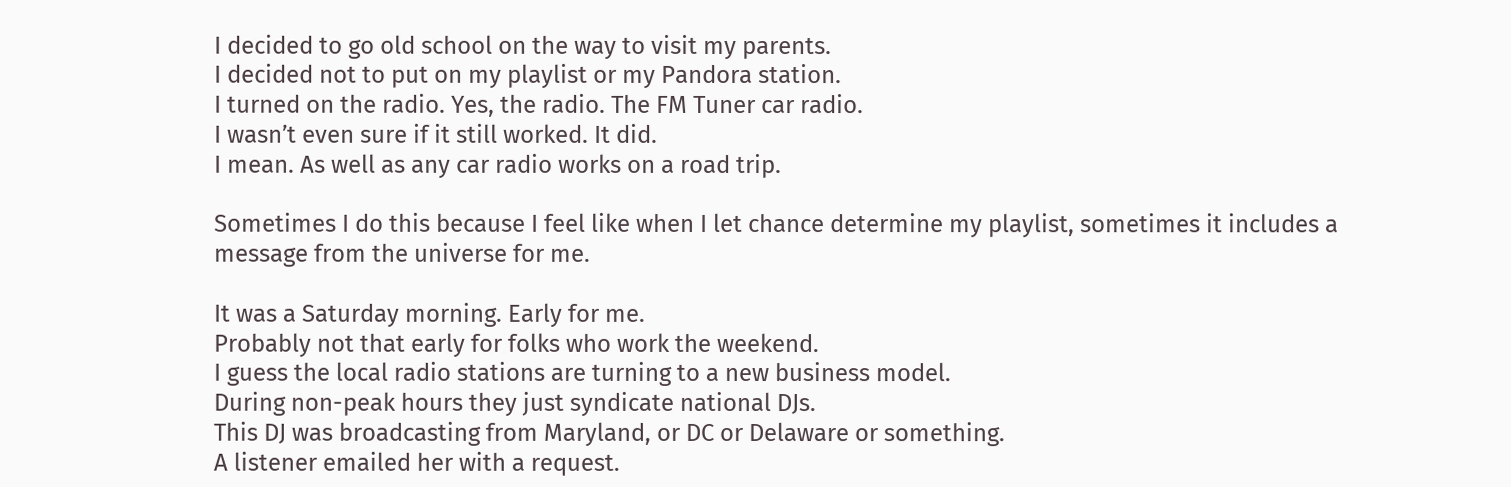I decided to go old school on the way to visit my parents.
I decided not to put on my playlist or my Pandora station.
I turned on the radio. Yes, the radio. The FM Tuner car radio.
I wasn’t even sure if it still worked. It did.
I mean. As well as any car radio works on a road trip.

Sometimes I do this because I feel like when I let chance determine my playlist, sometimes it includes a message from the universe for me.

It was a Saturday morning. Early for me.
Probably not that early for folks who work the weekend.
I guess the local radio stations are turning to a new business model.
During non-peak hours they just syndicate national DJs.
This DJ was broadcasting from Maryland, or DC or Delaware or something.
A listener emailed her with a request.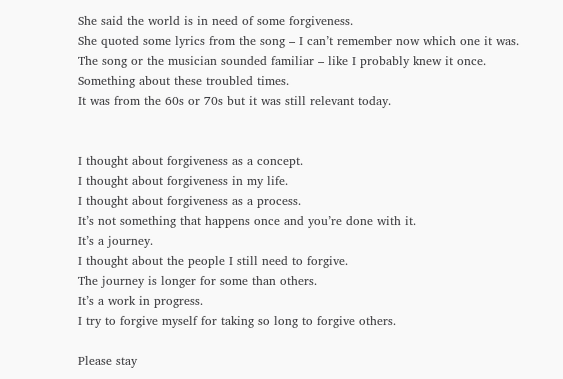She said the world is in need of some forgiveness.
She quoted some lyrics from the song – I can’t remember now which one it was.
The song or the musician sounded familiar – like I probably knew it once.
Something about these troubled times.
It was from the 60s or 70s but it was still relevant today.


I thought about forgiveness as a concept.
I thought about forgiveness in my life.
I thought about forgiveness as a process.
It’s not something that happens once and you’re done with it.
It’s a journey.
I thought about the people I still need to forgive.
The journey is longer for some than others.
It’s a work in progress.
I try to forgive myself for taking so long to forgive others.

Please stay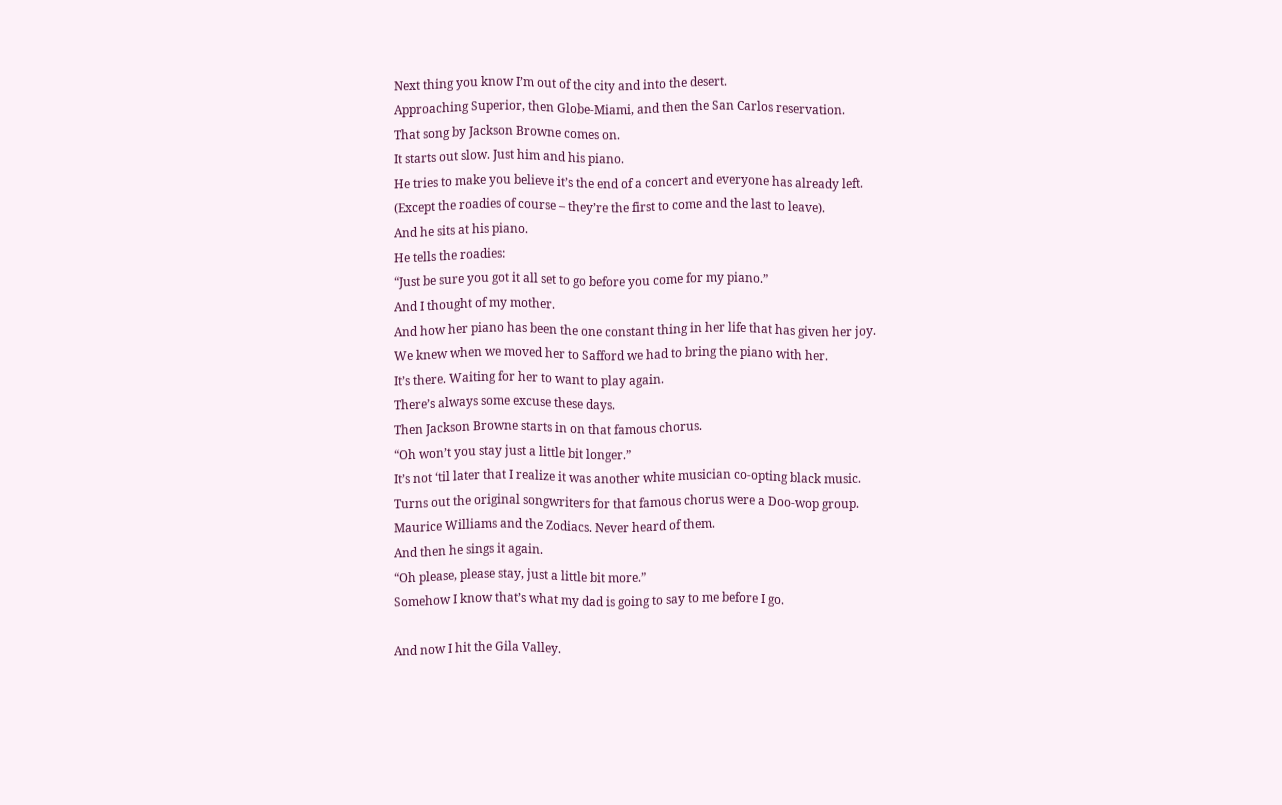Next thing you know I’m out of the city and into the desert.
Approaching Superior, then Globe-Miami, and then the San Carlos reservation.
That song by Jackson Browne comes on.
It starts out slow. Just him and his piano.
He tries to make you believe it’s the end of a concert and everyone has already left.
(Except the roadies of course – they’re the first to come and the last to leave).
And he sits at his piano.
He tells the roadies:
“Just be sure you got it all set to go before you come for my piano.”
And I thought of my mother.
And how her piano has been the one constant thing in her life that has given her joy.
We knew when we moved her to Safford we had to bring the piano with her.
It’s there. Waiting for her to want to play again.
There’s always some excuse these days.
Then Jackson Browne starts in on that famous chorus.
“Oh won’t you stay just a little bit longer.”
It’s not ‘til later that I realize it was another white musician co-opting black music.
Turns out the original songwriters for that famous chorus were a Doo-wop group.
Maurice Williams and the Zodiacs. Never heard of them.
And then he sings it again.
“Oh please, please stay, just a little bit more.”
Somehow I know that’s what my dad is going to say to me before I go.

And now I hit the Gila Valley.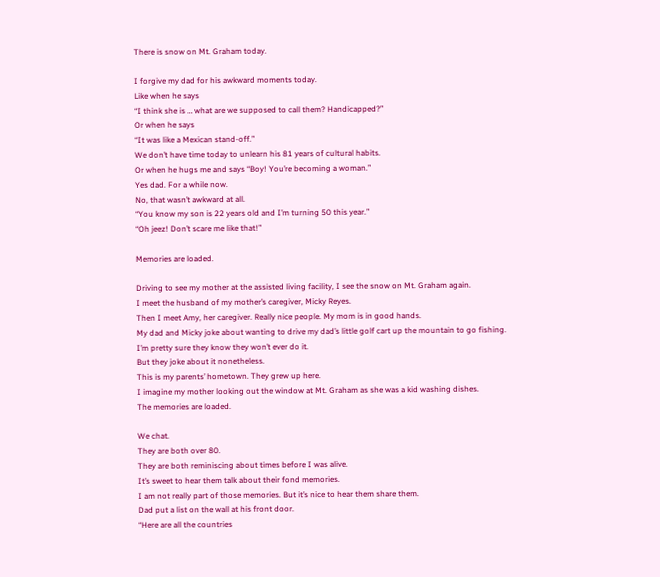There is snow on Mt. Graham today.

I forgive my dad for his awkward moments today.
Like when he says
“I think she is … what are we supposed to call them? Handicapped?”
Or when he says
“It was like a Mexican stand-off.”
We don’t have time today to unlearn his 81 years of cultural habits.
Or when he hugs me and says “Boy! You’re becoming a woman.”
Yes dad. For a while now.
No, that wasn’t awkward at all.
“You know my son is 22 years old and I’m turning 50 this year.”
“Oh jeez! Don’t scare me like that!”

Memories are loaded.

Driving to see my mother at the assisted living facility, I see the snow on Mt. Graham again.
I meet the husband of my mother’s caregiver, Micky Reyes.
Then I meet Amy, her caregiver. Really nice people. My mom is in good hands.
My dad and Micky joke about wanting to drive my dad’s little golf cart up the mountain to go fishing.
I’m pretty sure they know they won’t ever do it.
But they joke about it nonetheless.
This is my parents’ hometown. They grew up here.
I imagine my mother looking out the window at Mt. Graham as she was a kid washing dishes.
The memories are loaded.

We chat.
They are both over 80.
They are both reminiscing about times before I was alive.
It’s sweet to hear them talk about their fond memories.
I am not really part of those memories. But it’s nice to hear them share them.
Dad put a list on the wall at his front door.
“Here are all the countries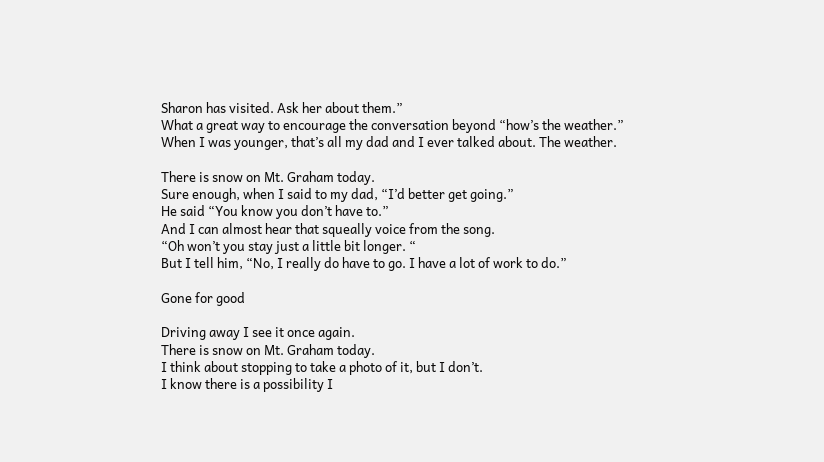Sharon has visited. Ask her about them.”
What a great way to encourage the conversation beyond “how’s the weather.”
When I was younger, that’s all my dad and I ever talked about. The weather.

There is snow on Mt. Graham today.
Sure enough, when I said to my dad, “I’d better get going.”
He said “You know you don’t have to.”
And I can almost hear that squeally voice from the song.
“Oh won’t you stay just a little bit longer. “
But I tell him, “No, I really do have to go. I have a lot of work to do.”

Gone for good

Driving away I see it once again.
There is snow on Mt. Graham today.
I think about stopping to take a photo of it, but I don’t.
I know there is a possibility I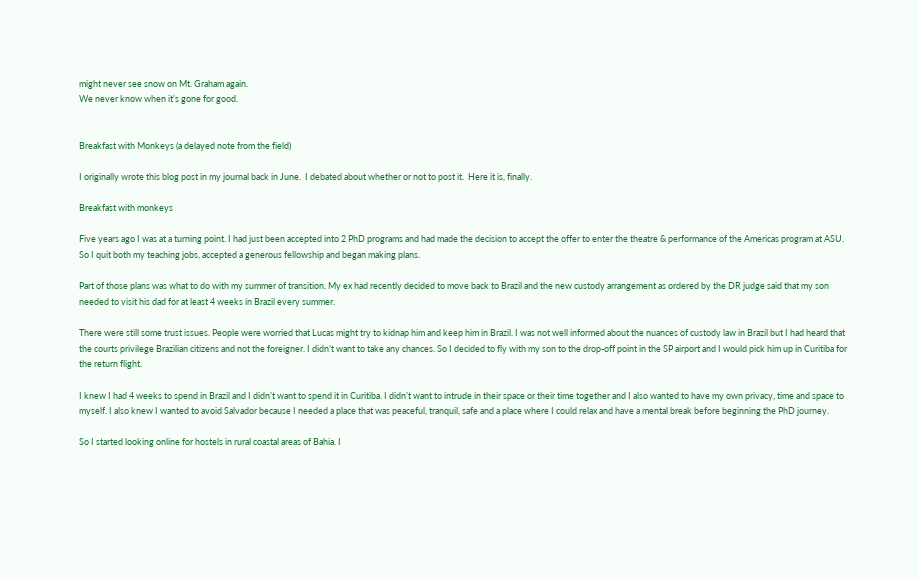might never see snow on Mt. Graham again.
We never know when it’s gone for good.


Breakfast with Monkeys (a delayed note from the field)

I originally wrote this blog post in my journal back in June.  I debated about whether or not to post it.  Here it is, finally.

Breakfast with monkeys

Five years ago I was at a turning point. I had just been accepted into 2 PhD programs and had made the decision to accept the offer to enter the theatre & performance of the Americas program at ASU. So I quit both my teaching jobs, accepted a generous fellowship and began making plans.

Part of those plans was what to do with my summer of transition. My ex had recently decided to move back to Brazil and the new custody arrangement as ordered by the DR judge said that my son needed to visit his dad for at least 4 weeks in Brazil every summer.

There were still some trust issues. People were worried that Lucas might try to kidnap him and keep him in Brazil. I was not well informed about the nuances of custody law in Brazil but I had heard that the courts privilege Brazilian citizens and not the foreigner. I didn’t want to take any chances. So I decided to fly with my son to the drop-off point in the SP airport and I would pick him up in Curitiba for the return flight.

I knew I had 4 weeks to spend in Brazil and I didn’t want to spend it in Curitiba. I didn’t want to intrude in their space or their time together and I also wanted to have my own privacy, time and space to myself. I also knew I wanted to avoid Salvador because I needed a place that was peaceful, tranquil, safe and a place where I could relax and have a mental break before beginning the PhD journey.

So I started looking online for hostels in rural coastal areas of Bahia. I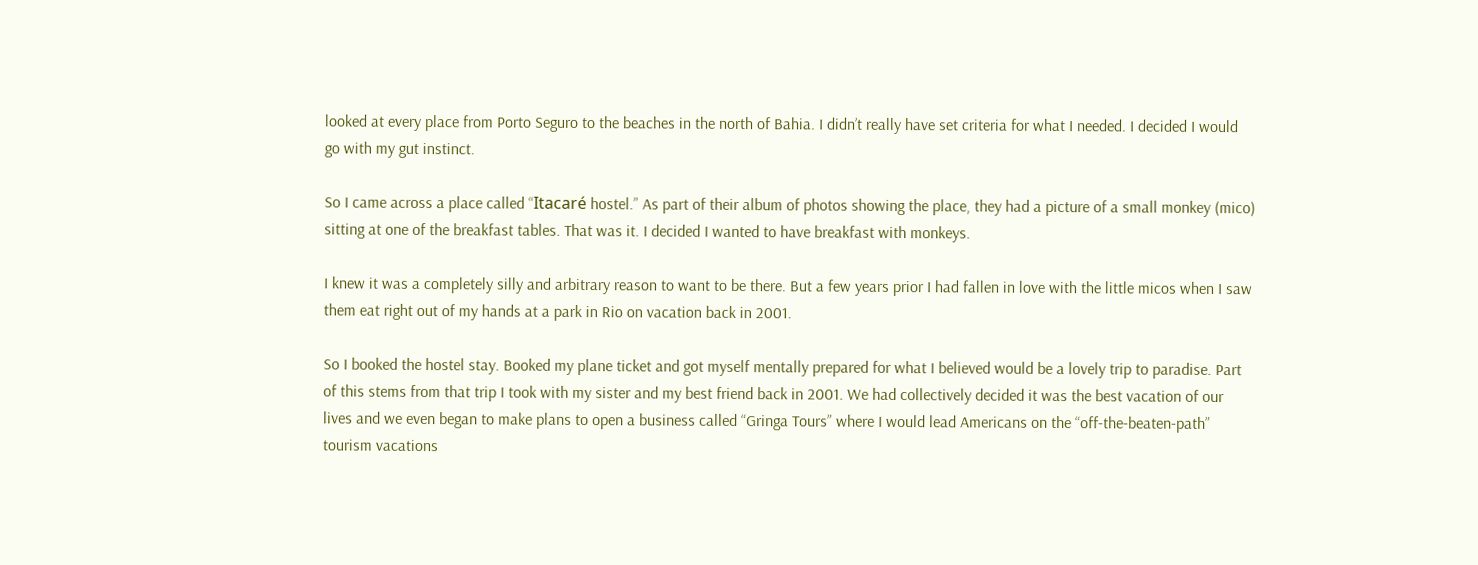looked at every place from Porto Seguro to the beaches in the north of Bahia. I didn’t really have set criteria for what I needed. I decided I would go with my gut instinct.

So I came across a place called “Itacaré hostel.” As part of their album of photos showing the place, they had a picture of a small monkey (mico) sitting at one of the breakfast tables. That was it. I decided I wanted to have breakfast with monkeys.

I knew it was a completely silly and arbitrary reason to want to be there. But a few years prior I had fallen in love with the little micos when I saw them eat right out of my hands at a park in Rio on vacation back in 2001.

So I booked the hostel stay. Booked my plane ticket and got myself mentally prepared for what I believed would be a lovely trip to paradise. Part of this stems from that trip I took with my sister and my best friend back in 2001. We had collectively decided it was the best vacation of our lives and we even began to make plans to open a business called “Gringa Tours” where I would lead Americans on the “off-the-beaten-path” tourism vacations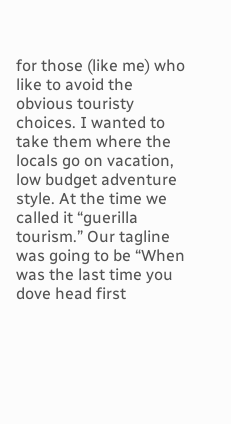for those (like me) who like to avoid the obvious touristy choices. I wanted to take them where the locals go on vacation, low budget adventure style. At the time we called it “guerilla tourism.” Our tagline was going to be “When was the last time you dove head first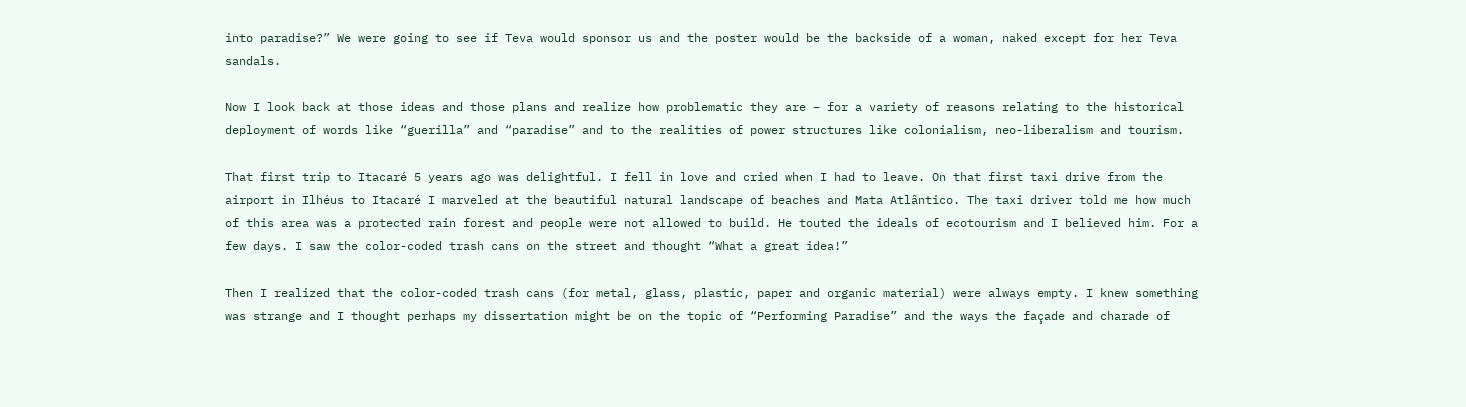into paradise?” We were going to see if Teva would sponsor us and the poster would be the backside of a woman, naked except for her Teva sandals.

Now I look back at those ideas and those plans and realize how problematic they are – for a variety of reasons relating to the historical deployment of words like “guerilla” and “paradise” and to the realities of power structures like colonialism, neo-liberalism and tourism.

That first trip to Itacaré 5 years ago was delightful. I fell in love and cried when I had to leave. On that first taxi drive from the airport in Ilhéus to Itacaré I marveled at the beautiful natural landscape of beaches and Mata Atlântico. The taxi driver told me how much of this area was a protected rain forest and people were not allowed to build. He touted the ideals of ecotourism and I believed him. For a few days. I saw the color-coded trash cans on the street and thought “What a great idea!”

Then I realized that the color-coded trash cans (for metal, glass, plastic, paper and organic material) were always empty. I knew something was strange and I thought perhaps my dissertation might be on the topic of “Performing Paradise” and the ways the façade and charade of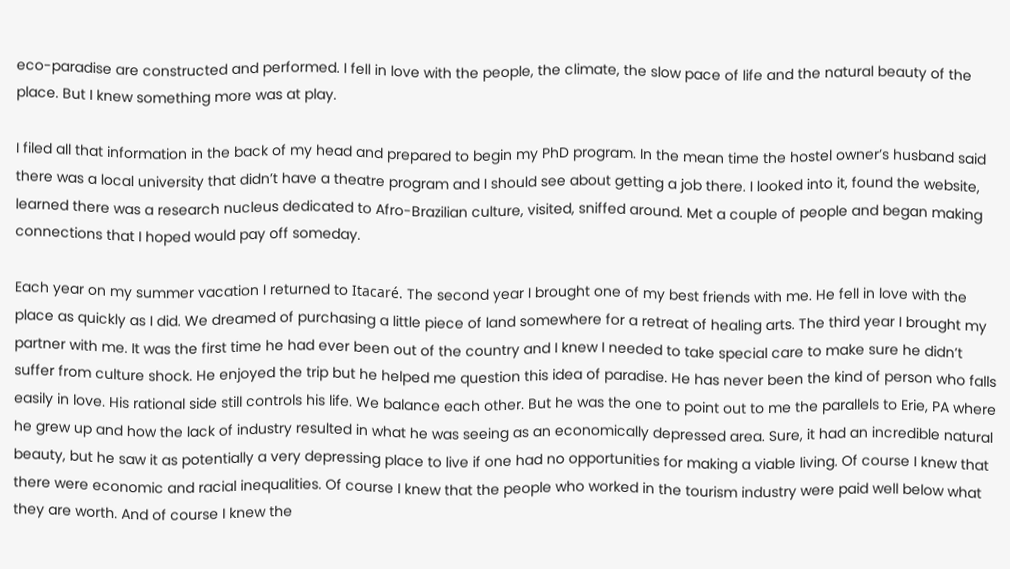eco-paradise are constructed and performed. I fell in love with the people, the climate, the slow pace of life and the natural beauty of the place. But I knew something more was at play.

I filed all that information in the back of my head and prepared to begin my PhD program. In the mean time the hostel owner’s husband said there was a local university that didn’t have a theatre program and I should see about getting a job there. I looked into it, found the website, learned there was a research nucleus dedicated to Afro-Brazilian culture, visited, sniffed around. Met a couple of people and began making connections that I hoped would pay off someday.

Each year on my summer vacation I returned to Itacaré. The second year I brought one of my best friends with me. He fell in love with the place as quickly as I did. We dreamed of purchasing a little piece of land somewhere for a retreat of healing arts. The third year I brought my partner with me. It was the first time he had ever been out of the country and I knew I needed to take special care to make sure he didn’t suffer from culture shock. He enjoyed the trip but he helped me question this idea of paradise. He has never been the kind of person who falls easily in love. His rational side still controls his life. We balance each other. But he was the one to point out to me the parallels to Erie, PA where he grew up and how the lack of industry resulted in what he was seeing as an economically depressed area. Sure, it had an incredible natural beauty, but he saw it as potentially a very depressing place to live if one had no opportunities for making a viable living. Of course I knew that there were economic and racial inequalities. Of course I knew that the people who worked in the tourism industry were paid well below what they are worth. And of course I knew the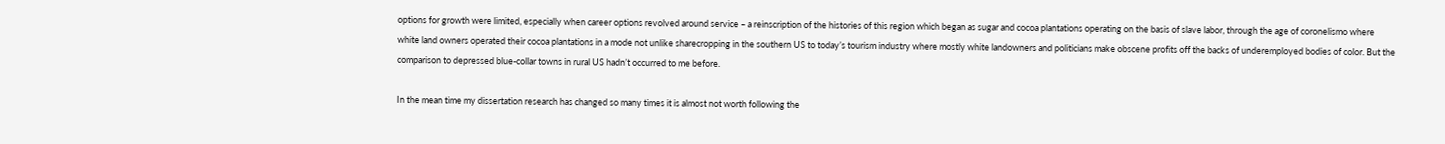options for growth were limited, especially when career options revolved around service – a reinscription of the histories of this region which began as sugar and cocoa plantations operating on the basis of slave labor, through the age of coronelismo where white land owners operated their cocoa plantations in a mode not unlike sharecropping in the southern US to today’s tourism industry where mostly white landowners and politicians make obscene profits off the backs of underemployed bodies of color. But the comparison to depressed blue-collar towns in rural US hadn’t occurred to me before.

In the mean time my dissertation research has changed so many times it is almost not worth following the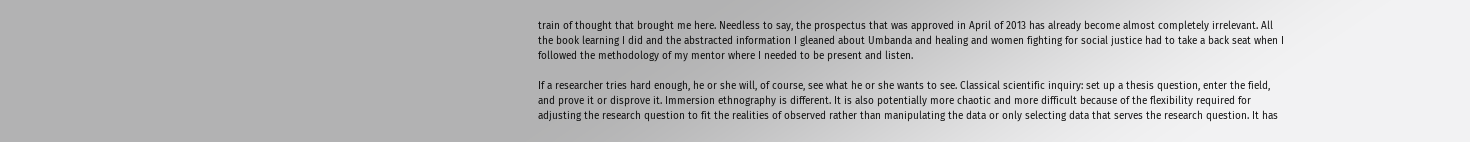train of thought that brought me here. Needless to say, the prospectus that was approved in April of 2013 has already become almost completely irrelevant. All the book learning I did and the abstracted information I gleaned about Umbanda and healing and women fighting for social justice had to take a back seat when I followed the methodology of my mentor where I needed to be present and listen.

If a researcher tries hard enough, he or she will, of course, see what he or she wants to see. Classical scientific inquiry: set up a thesis question, enter the field, and prove it or disprove it. Immersion ethnography is different. It is also potentially more chaotic and more difficult because of the flexibility required for adjusting the research question to fit the realities of observed rather than manipulating the data or only selecting data that serves the research question. It has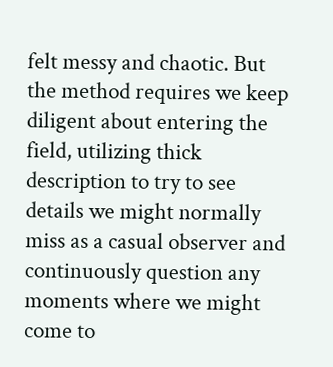felt messy and chaotic. But the method requires we keep diligent about entering the field, utilizing thick description to try to see details we might normally miss as a casual observer and continuously question any moments where we might come to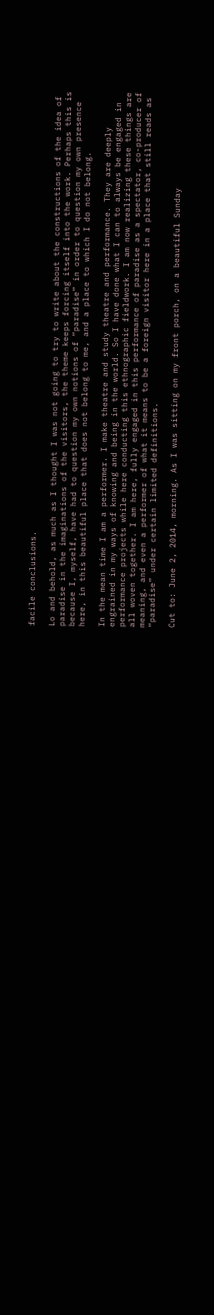facile conclusions.

Lo and behold, as much as I thought I was not going to try to write about the constructions of the idea of paradise in the imaginations of the visitors, the theme keeps forcing itself into the work. Perhaps this is because I, myself, have had to question my own notions of “paradise” in order to question my own presence here, in this beautiful place that does not belong to me, and a place to which I do not belong.

In the mean time I am a performer. I make theatre and study theatre and performance. They are deeply engrained in my ways of knowing and being in the world. So I have done what I can to always be engaged in performance projects while here conducting this ethnographic fieldwork. I am now realizing these things are all woven together. I am here, fully engaged in this performance of paradise as a spectator, co-producer of meaning, and even a performer of what it means to be a foreign visitor here in a place that still reads as “paradise” under certain limited definitions.

Cut to: June 2, 2014, morning. As I was sitting on my front porch, on a beautiful Sunday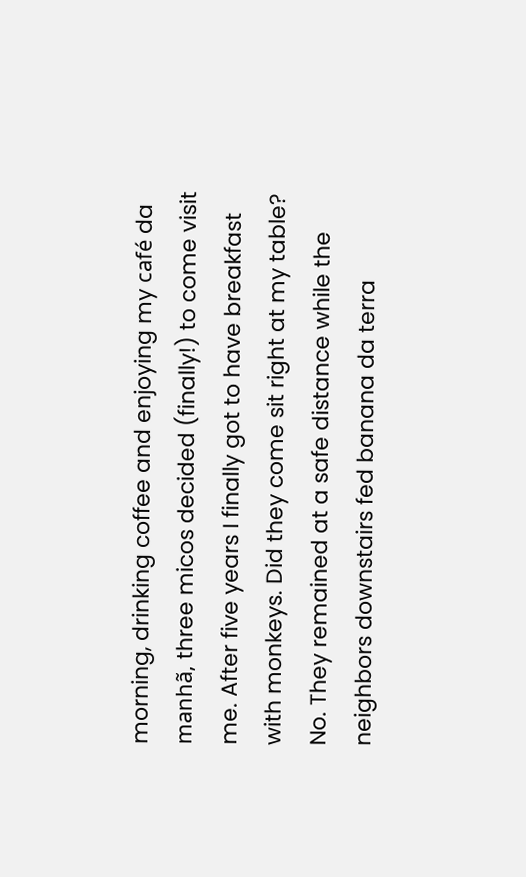morning, drinking coffee and enjoying my café da manhã, three micos decided (finally!) to come visit me. After five years I finally got to have breakfast with monkeys. Did they come sit right at my table? No. They remained at a safe distance while the neighbors downstairs fed banana da terra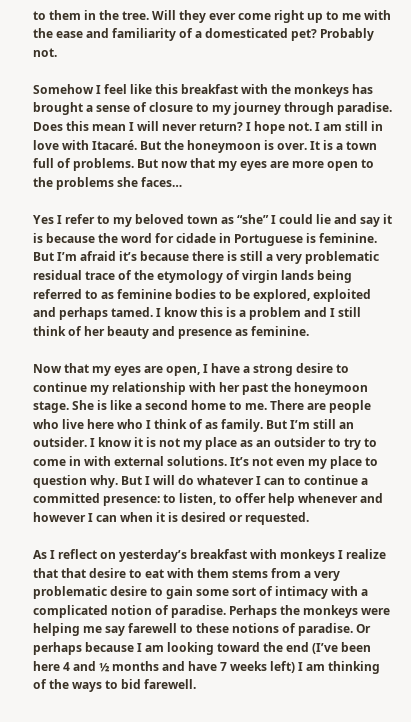to them in the tree. Will they ever come right up to me with the ease and familiarity of a domesticated pet? Probably not.

Somehow I feel like this breakfast with the monkeys has brought a sense of closure to my journey through paradise. Does this mean I will never return? I hope not. I am still in love with Itacaré. But the honeymoon is over. It is a town full of problems. But now that my eyes are more open to the problems she faces…

Yes I refer to my beloved town as “she” I could lie and say it is because the word for cidade in Portuguese is feminine. But I’m afraid it’s because there is still a very problematic residual trace of the etymology of virgin lands being referred to as feminine bodies to be explored, exploited and perhaps tamed. I know this is a problem and I still think of her beauty and presence as feminine.

Now that my eyes are open, I have a strong desire to continue my relationship with her past the honeymoon stage. She is like a second home to me. There are people who live here who I think of as family. But I’m still an outsider. I know it is not my place as an outsider to try to come in with external solutions. It’s not even my place to question why. But I will do whatever I can to continue a committed presence: to listen, to offer help whenever and however I can when it is desired or requested.

As I reflect on yesterday’s breakfast with monkeys I realize that that desire to eat with them stems from a very problematic desire to gain some sort of intimacy with a complicated notion of paradise. Perhaps the monkeys were helping me say farewell to these notions of paradise. Or perhaps because I am looking toward the end (I’ve been here 4 and ½ months and have 7 weeks left) I am thinking of the ways to bid farewell.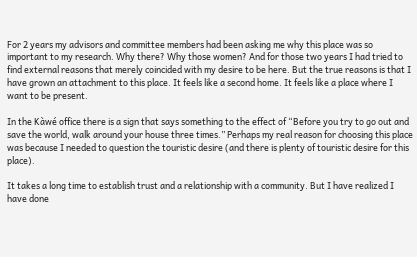For 2 years my advisors and committee members had been asking me why this place was so important to my research. Why there? Why those women? And for those two years I had tried to find external reasons that merely coincided with my desire to be here. But the true reasons is that I have grown an attachment to this place. It feels like a second home. It feels like a place where I want to be present.

In the Kàwé office there is a sign that says something to the effect of “Before you try to go out and save the world, walk around your house three times.” Perhaps my real reason for choosing this place was because I needed to question the touristic desire (and there is plenty of touristic desire for this place).

It takes a long time to establish trust and a relationship with a community. But I have realized I have done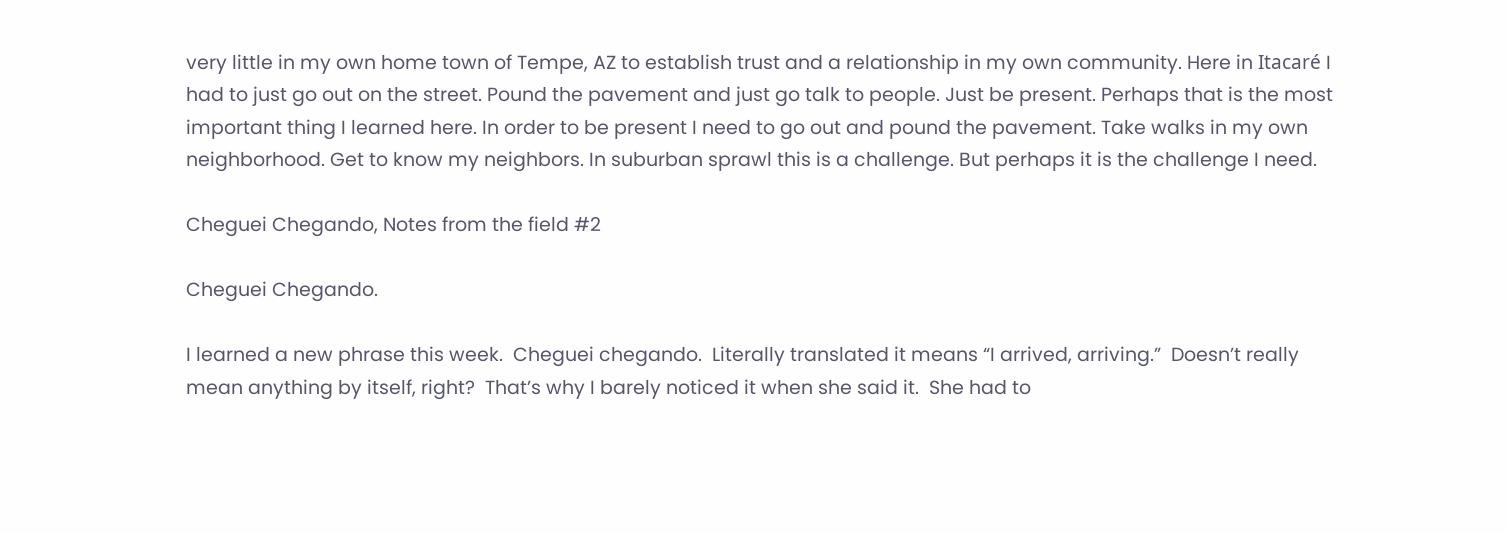very little in my own home town of Tempe, AZ to establish trust and a relationship in my own community. Here in Itacaré I had to just go out on the street. Pound the pavement and just go talk to people. Just be present. Perhaps that is the most important thing I learned here. In order to be present I need to go out and pound the pavement. Take walks in my own neighborhood. Get to know my neighbors. In suburban sprawl this is a challenge. But perhaps it is the challenge I need.

Cheguei Chegando, Notes from the field #2

Cheguei Chegando.

I learned a new phrase this week.  Cheguei chegando.  Literally translated it means “I arrived, arriving.”  Doesn’t really mean anything by itself, right?  That’s why I barely noticed it when she said it.  She had to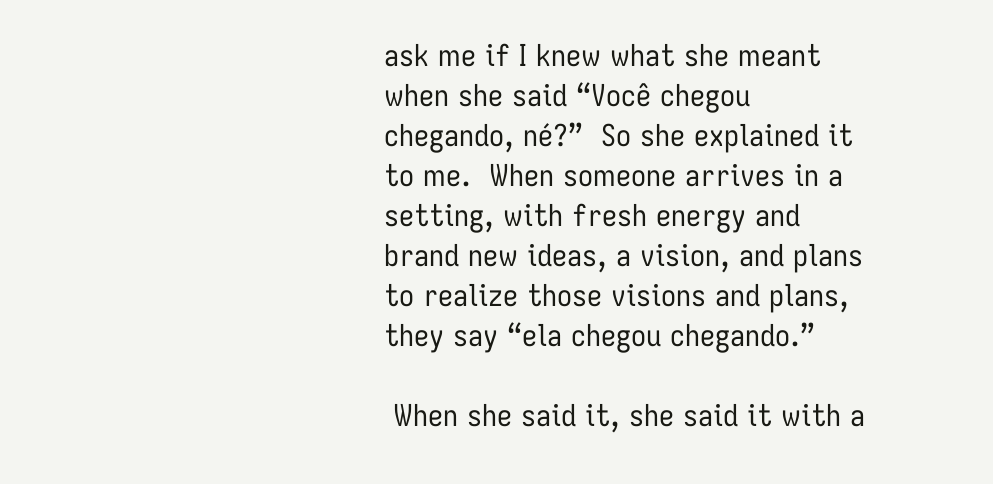ask me if I knew what she meant when she said “Você chegou chegando, né?”  So she explained it to me.  When someone arrives in a setting, with fresh energy and brand new ideas, a vision, and plans to realize those visions and plans, they say “ela chegou chegando.”

 When she said it, she said it with a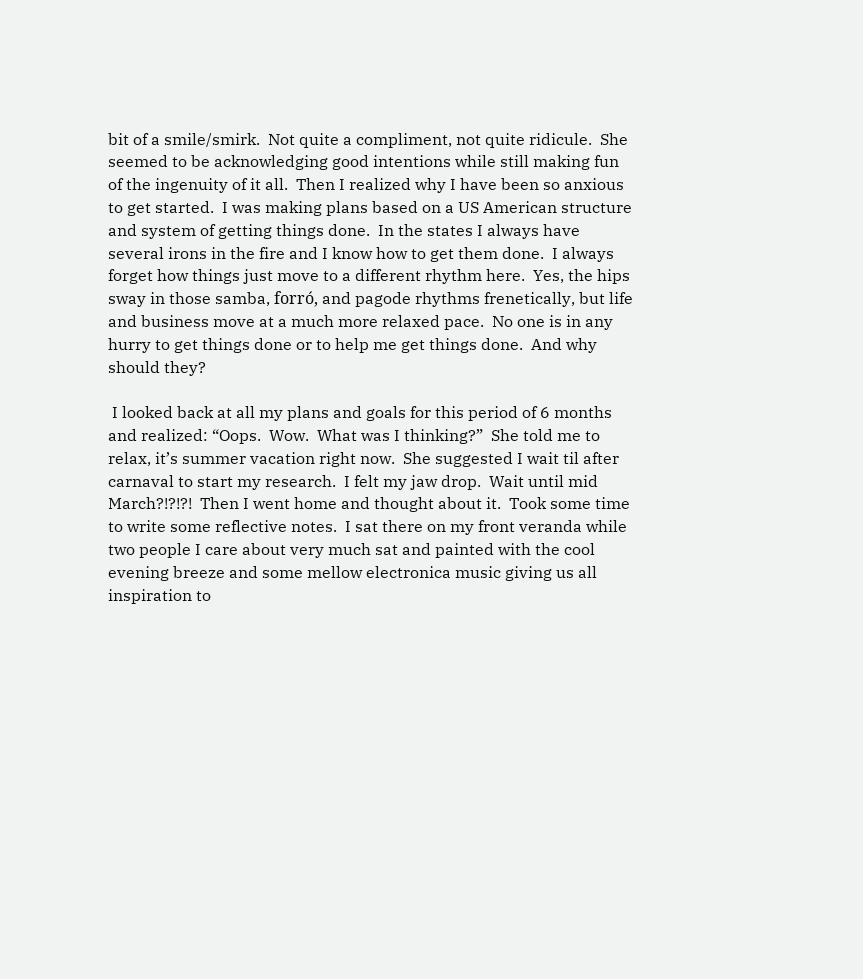bit of a smile/smirk.  Not quite a compliment, not quite ridicule.  She seemed to be acknowledging good intentions while still making fun of the ingenuity of it all.  Then I realized why I have been so anxious to get started.  I was making plans based on a US American structure and system of getting things done.  In the states I always have several irons in the fire and I know how to get them done.  I always forget how things just move to a different rhythm here.  Yes, the hips sway in those samba, forró, and pagode rhythms frenetically, but life and business move at a much more relaxed pace.  No one is in any hurry to get things done or to help me get things done.  And why should they?

 I looked back at all my plans and goals for this period of 6 months and realized: “Oops.  Wow.  What was I thinking?”  She told me to relax, it’s summer vacation right now.  She suggested I wait til after carnaval to start my research.  I felt my jaw drop.  Wait until mid March?!?!?!  Then I went home and thought about it.  Took some time to write some reflective notes.  I sat there on my front veranda while two people I care about very much sat and painted with the cool evening breeze and some mellow electronica music giving us all inspiration to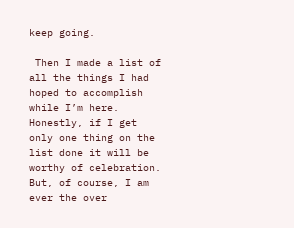keep going.

 Then I made a list of all the things I had hoped to accomplish while I’m here.  Honestly, if I get only one thing on the list done it will be worthy of celebration.  But, of course, I am ever the over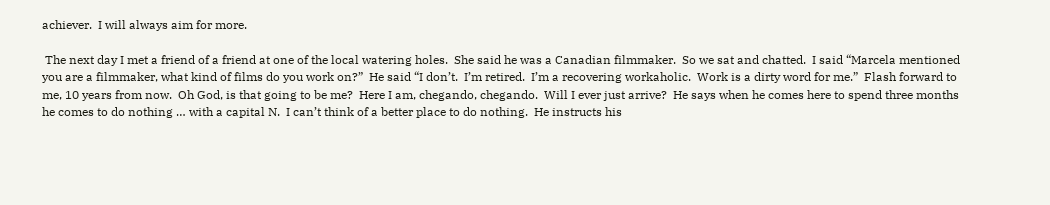achiever.  I will always aim for more.

 The next day I met a friend of a friend at one of the local watering holes.  She said he was a Canadian filmmaker.  So we sat and chatted.  I said “Marcela mentioned you are a filmmaker, what kind of films do you work on?”  He said “I don’t.  I’m retired.  I’m a recovering workaholic.  Work is a dirty word for me.”  Flash forward to me, 10 years from now.  Oh God, is that going to be me?  Here I am, chegando, chegando.  Will I ever just arrive?  He says when he comes here to spend three months he comes to do nothing … with a capital N.  I can’t think of a better place to do nothing.  He instructs his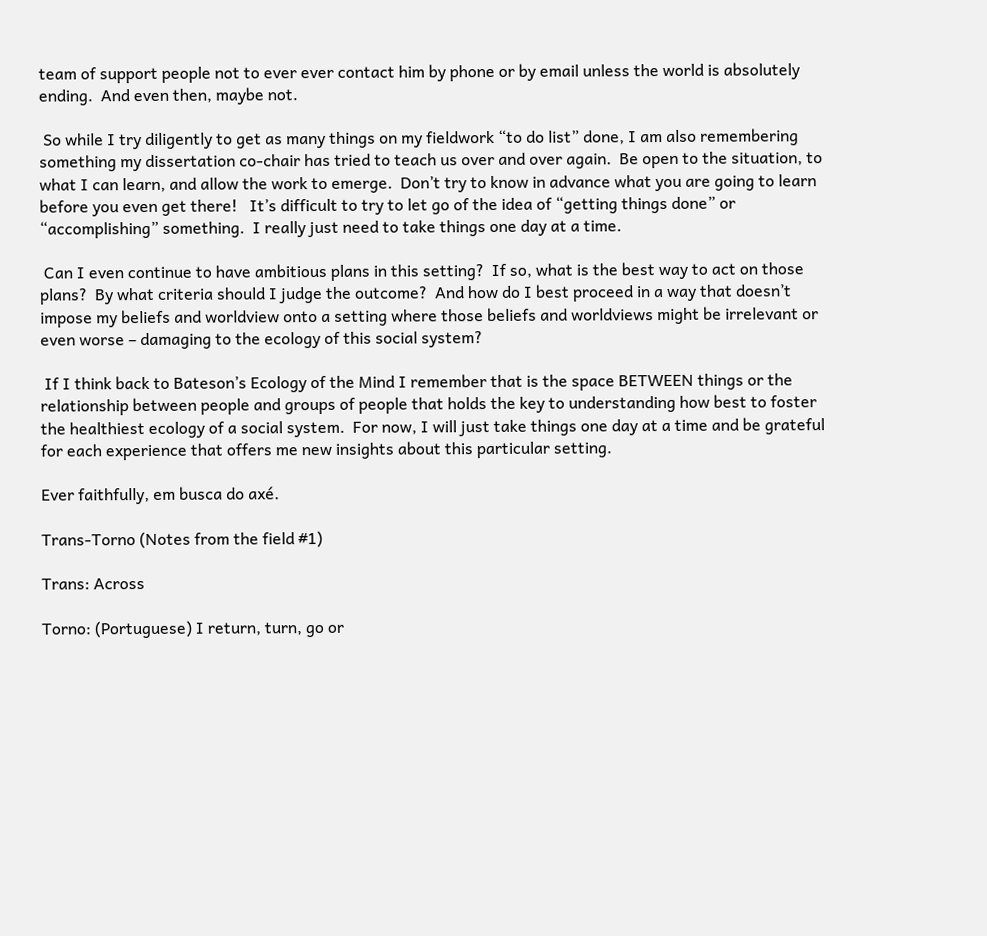team of support people not to ever ever contact him by phone or by email unless the world is absolutely ending.  And even then, maybe not.

 So while I try diligently to get as many things on my fieldwork “to do list” done, I am also remembering something my dissertation co-chair has tried to teach us over and over again.  Be open to the situation, to what I can learn, and allow the work to emerge.  Don’t try to know in advance what you are going to learn before you even get there!   It’s difficult to try to let go of the idea of “getting things done” or “accomplishing” something.  I really just need to take things one day at a time.

 Can I even continue to have ambitious plans in this setting?  If so, what is the best way to act on those plans?  By what criteria should I judge the outcome?  And how do I best proceed in a way that doesn’t impose my beliefs and worldview onto a setting where those beliefs and worldviews might be irrelevant or even worse – damaging to the ecology of this social system?

 If I think back to Bateson’s Ecology of the Mind I remember that is the space BETWEEN things or the relationship between people and groups of people that holds the key to understanding how best to foster the healthiest ecology of a social system.  For now, I will just take things one day at a time and be grateful for each experience that offers me new insights about this particular setting.

Ever faithfully, em busca do axé.

Trans-Torno (Notes from the field #1)

Trans: Across

Torno: (Portuguese) I return, turn, go or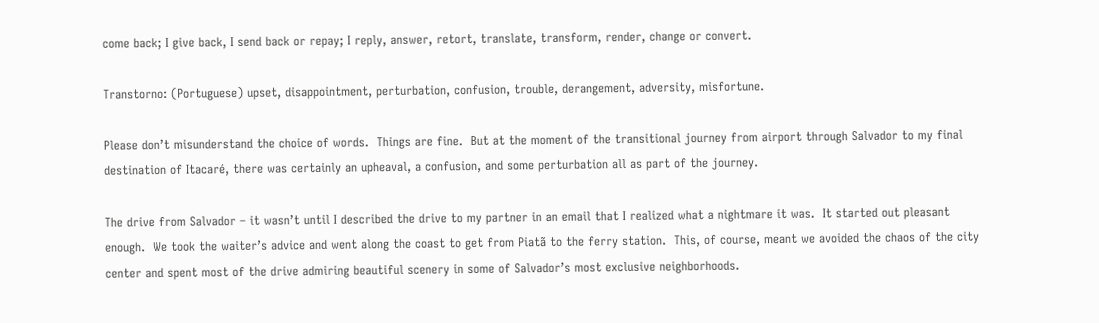come back; I give back, I send back or repay; I reply, answer, retort, translate, transform, render, change or convert.

Transtorno: (Portuguese) upset, disappointment, perturbation, confusion, trouble, derangement, adversity, misfortune.

Please don’t misunderstand the choice of words.  Things are fine.  But at the moment of the transitional journey from airport through Salvador to my final destination of Itacaré, there was certainly an upheaval, a confusion, and some perturbation all as part of the journey.

The drive from Salvador – it wasn’t until I described the drive to my partner in an email that I realized what a nightmare it was.  It started out pleasant enough.  We took the waiter’s advice and went along the coast to get from Piatã to the ferry station.  This, of course, meant we avoided the chaos of the city center and spent most of the drive admiring beautiful scenery in some of Salvador’s most exclusive neighborhoods.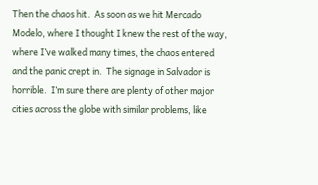Then the chaos hit.  As soon as we hit Mercado Modelo, where I thought I knew the rest of the way, where I’ve walked many times, the chaos entered and the panic crept in.  The signage in Salvador is horrible.  I’m sure there are plenty of other major cities across the globe with similar problems, like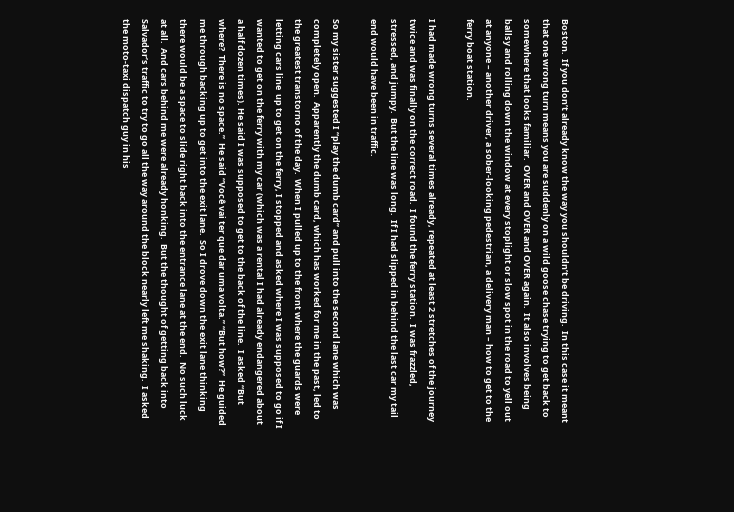Boston.  If you don’t already know the way you shouldn’t be driving.  In this case it meant that one wrong turn means you are suddenly on a wild goose chase trying to get back to somewhere that looks familiar.  OVER and OVER and OVER again.  It also involves being ballsy and rolling down the window at every stoplight or slow spot in the road to yell out at anyone – another driver, a sober-looking pedestrian, a delivery man – how to get to the ferry boat station.

I had made wrong turns several times already, repeated at least 2 stretches of the journey twice and was finally on the correct road.  I found the ferry station.  I was frazzled, stressed, and jumpy.  But the line was long.  If I had slipped in behind the last car my tail end would have been in traffic.

So my sister suggested I “play the dumb card” and pull into the second lane which was completely open.  Apparently the dumb card, which has worked for me in the past, led to the greatest transtorno of the day.  When I pulled up to the front where the guards were letting cars line  up to get on the ferry, I stopped and asked where I was supposed to go if I wanted to get on the ferry with my car (which was a rental I had already endangered about a half dozen times). He said I was supposed to get to the back of the line.  I asked “But where?  There is no space.”  He said “Você vai ter que dar uma volta.” “But how?”  He guided me through backing up to get into the exit lane.  So I drove down the exit lane thinking there would be a space to slide right back into the entrance lane at the end.  No such luck at all.  And cars behind me were already honking.  But the thought of getting back into Salvador’s traffic to try to go all the way around the block nearly left me shaking.  I asked the moto-taxi dispatch guy in his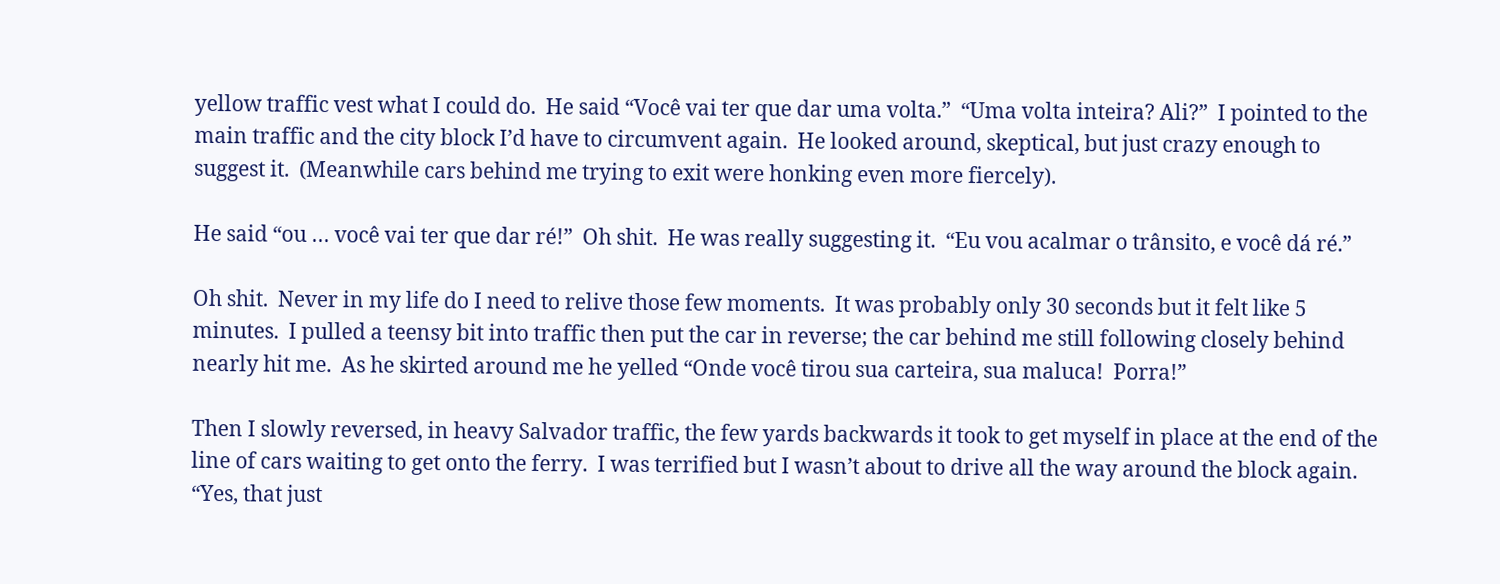yellow traffic vest what I could do.  He said “Você vai ter que dar uma volta.”  “Uma volta inteira? Ali?”  I pointed to the main traffic and the city block I’d have to circumvent again.  He looked around, skeptical, but just crazy enough to suggest it.  (Meanwhile cars behind me trying to exit were honking even more fiercely).

He said “ou … você vai ter que dar ré!”  Oh shit.  He was really suggesting it.  “Eu vou acalmar o trânsito, e você dá ré.”

Oh shit.  Never in my life do I need to relive those few moments.  It was probably only 30 seconds but it felt like 5 minutes.  I pulled a teensy bit into traffic then put the car in reverse; the car behind me still following closely behind nearly hit me.  As he skirted around me he yelled “Onde você tirou sua carteira, sua maluca!  Porra!”

Then I slowly reversed, in heavy Salvador traffic, the few yards backwards it took to get myself in place at the end of the line of cars waiting to get onto the ferry.  I was terrified but I wasn’t about to drive all the way around the block again.  “Yes, that just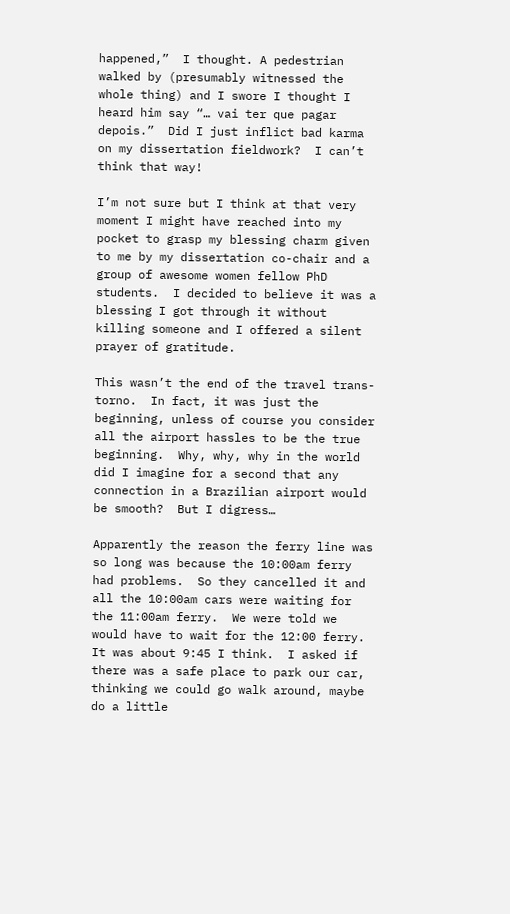happened,”  I thought. A pedestrian walked by (presumably witnessed the whole thing) and I swore I thought I heard him say “… vai ter que pagar depois.”  Did I just inflict bad karma on my dissertation fieldwork?  I can’t think that way!

I’m not sure but I think at that very moment I might have reached into my pocket to grasp my blessing charm given to me by my dissertation co-chair and a group of awesome women fellow PhD students.  I decided to believe it was a blessing I got through it without killing someone and I offered a silent prayer of gratitude.

This wasn’t the end of the travel trans-torno.  In fact, it was just the beginning, unless of course you consider all the airport hassles to be the true beginning.  Why, why, why in the world did I imagine for a second that any connection in a Brazilian airport would be smooth?  But I digress…

Apparently the reason the ferry line was so long was because the 10:00am ferry had problems.  So they cancelled it and all the 10:00am cars were waiting for the 11:00am ferry.  We were told we would have to wait for the 12:00 ferry.  It was about 9:45 I think.  I asked if there was a safe place to park our car, thinking we could go walk around, maybe do a little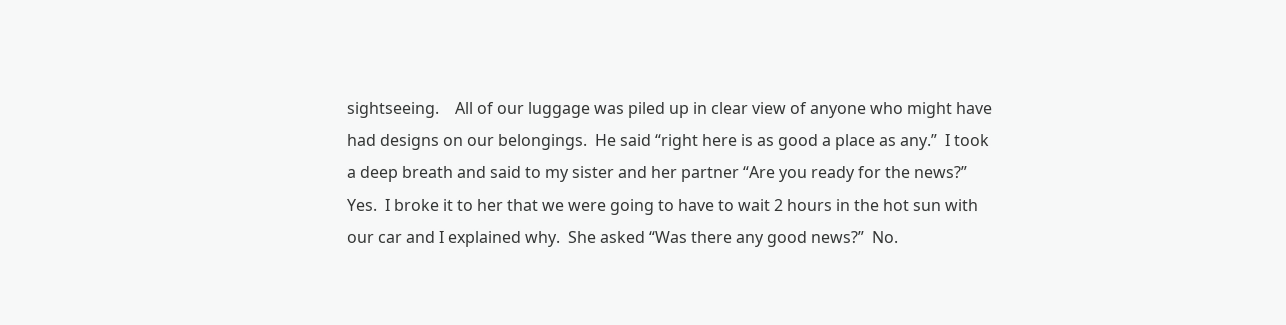sightseeing.    All of our luggage was piled up in clear view of anyone who might have had designs on our belongings.  He said “right here is as good a place as any.”  I took a deep breath and said to my sister and her partner “Are you ready for the news?” Yes.  I broke it to her that we were going to have to wait 2 hours in the hot sun with our car and I explained why.  She asked “Was there any good news?”  No.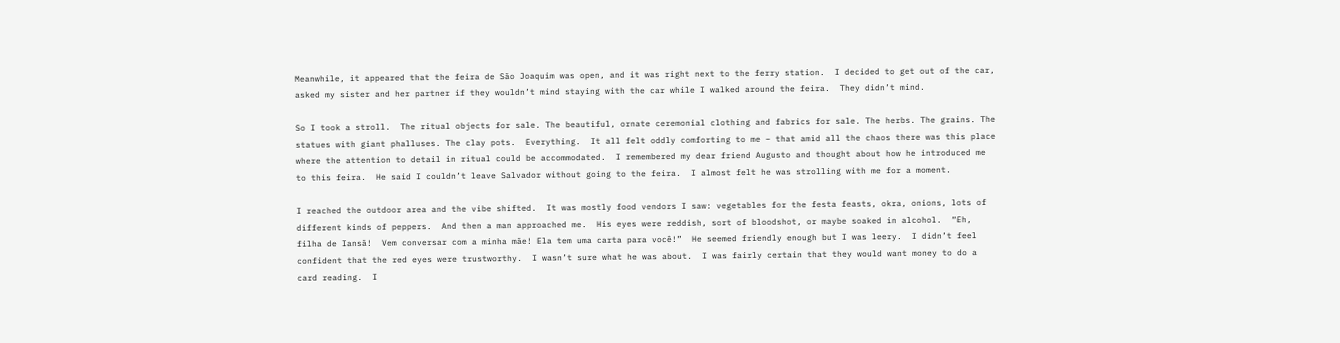Meanwhile, it appeared that the feira de São Joaquim was open, and it was right next to the ferry station.  I decided to get out of the car, asked my sister and her partner if they wouldn’t mind staying with the car while I walked around the feira.  They didn’t mind.

So I took a stroll.  The ritual objects for sale. The beautiful, ornate ceremonial clothing and fabrics for sale. The herbs. The grains. The statues with giant phalluses. The clay pots.  Everything.  It all felt oddly comforting to me – that amid all the chaos there was this place where the attention to detail in ritual could be accommodated.  I remembered my dear friend Augusto and thought about how he introduced me to this feira.  He said I couldn’t leave Salvador without going to the feira.  I almost felt he was strolling with me for a moment.

I reached the outdoor area and the vibe shifted.  It was mostly food vendors I saw: vegetables for the festa feasts, okra, onions, lots of different kinds of peppers.  And then a man approached me.  His eyes were reddish, sort of bloodshot, or maybe soaked in alcohol.  “Eh, filha de Iansã!  Vem conversar com a minha mãe! Ela tem uma carta para você!”  He seemed friendly enough but I was leery.  I didn’t feel confident that the red eyes were trustworthy.  I wasn’t sure what he was about.  I was fairly certain that they would want money to do a card reading.  I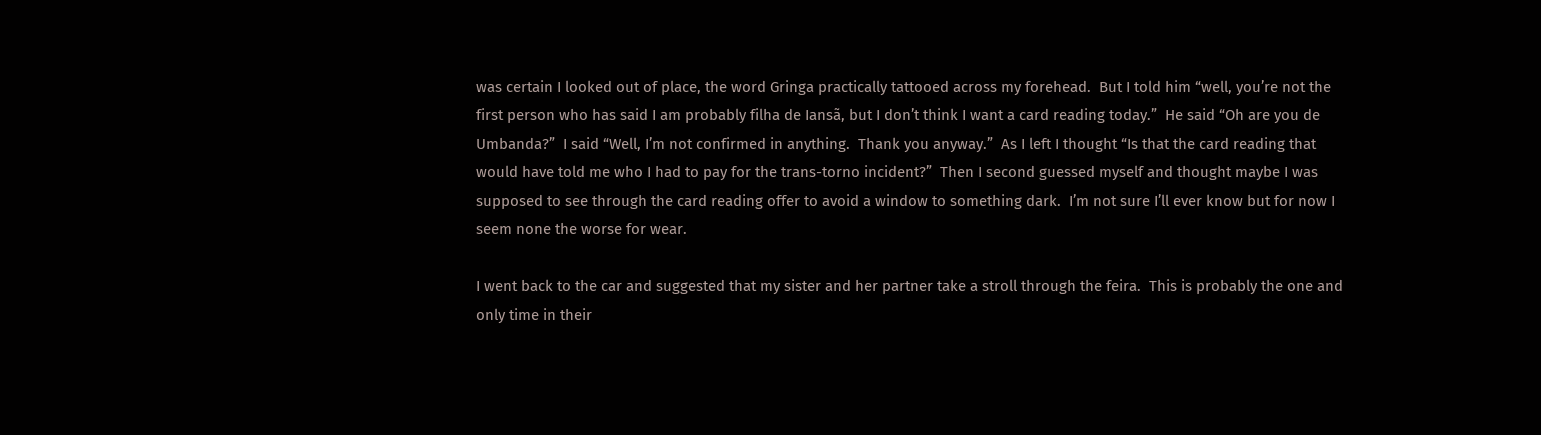was certain I looked out of place, the word Gringa practically tattooed across my forehead.  But I told him “well, you’re not the first person who has said I am probably filha de Iansã, but I don’t think I want a card reading today.”  He said “Oh are you de Umbanda?”  I said “Well, I’m not confirmed in anything.  Thank you anyway.”  As I left I thought “Is that the card reading that would have told me who I had to pay for the trans-torno incident?”  Then I second guessed myself and thought maybe I was supposed to see through the card reading offer to avoid a window to something dark.  I’m not sure I’ll ever know but for now I seem none the worse for wear.

I went back to the car and suggested that my sister and her partner take a stroll through the feira.  This is probably the one and only time in their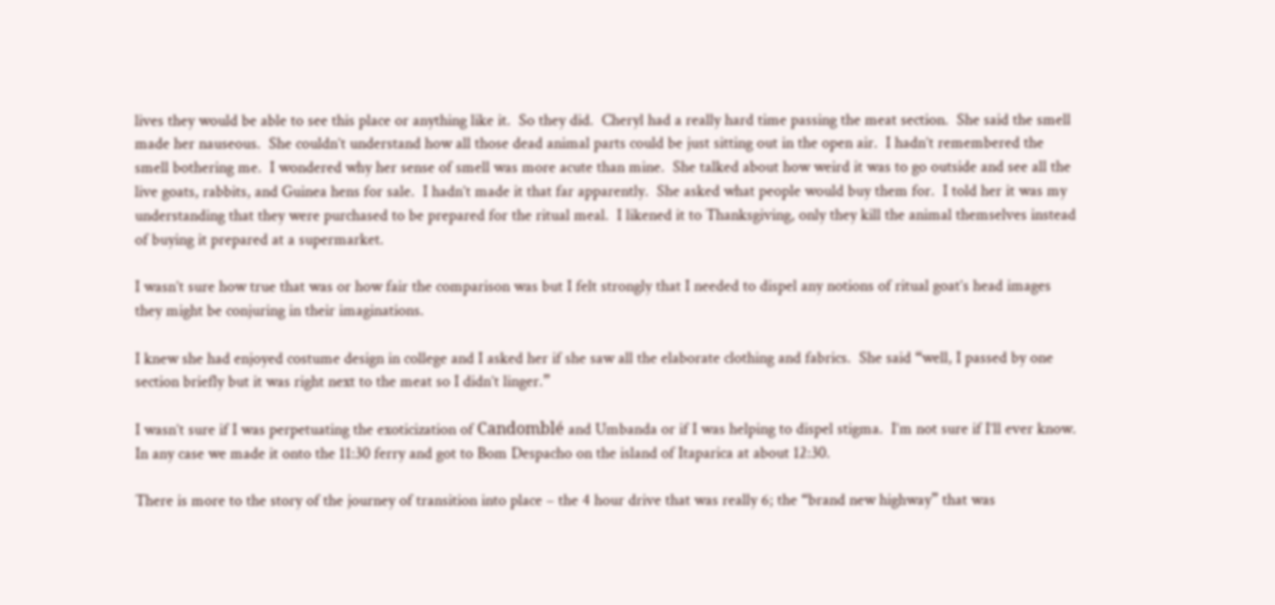lives they would be able to see this place or anything like it.  So they did.  Cheryl had a really hard time passing the meat section.  She said the smell made her nauseous.  She couldn’t understand how all those dead animal parts could be just sitting out in the open air.  I hadn’t remembered the smell bothering me.  I wondered why her sense of smell was more acute than mine.  She talked about how weird it was to go outside and see all the live goats, rabbits, and Guinea hens for sale.  I hadn’t made it that far apparently.  She asked what people would buy them for.  I told her it was my understanding that they were purchased to be prepared for the ritual meal.  I likened it to Thanksgiving, only they kill the animal themselves instead of buying it prepared at a supermarket.

I wasn’t sure how true that was or how fair the comparison was but I felt strongly that I needed to dispel any notions of ritual goat’s head images they might be conjuring in their imaginations.

I knew she had enjoyed costume design in college and I asked her if she saw all the elaborate clothing and fabrics.  She said “well, I passed by one section briefly but it was right next to the meat so I didn’t linger.”

I wasn’t sure if I was perpetuating the exoticization of Candomblé and Umbanda or if I was helping to dispel stigma.  I’m not sure if I’ll ever know.  In any case we made it onto the 11:30 ferry and got to Bom Despacho on the island of Itaparica at about 12:30.

There is more to the story of the journey of transition into place – the 4 hour drive that was really 6; the “brand new highway” that was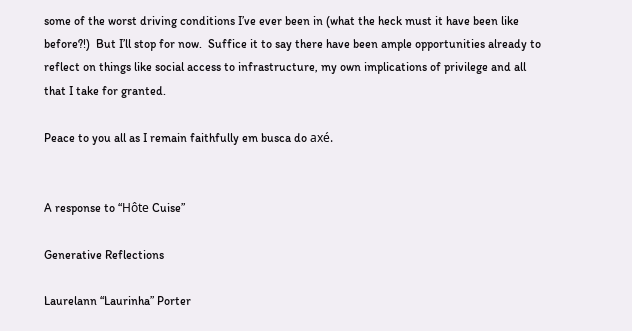some of the worst driving conditions I’ve ever been in (what the heck must it have been like before?!)  But I’ll stop for now.  Suffice it to say there have been ample opportunities already to reflect on things like social access to infrastructure, my own implications of privilege and all that I take for granted.

Peace to you all as I remain faithfully em busca do axé.


A response to “Hôte Cuise”

Generative Reflections

Laurelann “Laurinha” Porter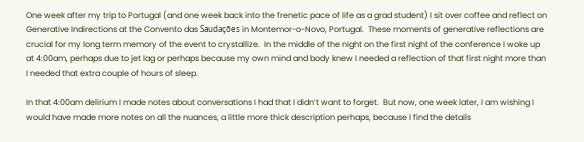One week after my trip to Portugal (and one week back into the frenetic pace of life as a grad student) I sit over coffee and reflect on Generative Indirections at the Convento das Saudações in Montemor-o-Novo, Portugal.  These moments of generative reflections are crucial for my long term memory of the event to crystallize.  In the middle of the night on the first night of the conference I woke up at 4:00am, perhaps due to jet lag or perhaps because my own mind and body knew I needed a reflection of that first night more than I needed that extra couple of hours of sleep.

In that 4:00am delirium I made notes about conversations I had that I didn’t want to forget.  But now, one week later, I am wishing I would have made more notes on all the nuances, a little more thick description perhaps, because I find the details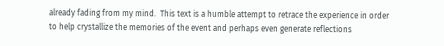already fading from my mind.  This text is a humble attempt to retrace the experience in order to help crystallize the memories of the event and perhaps even generate reflections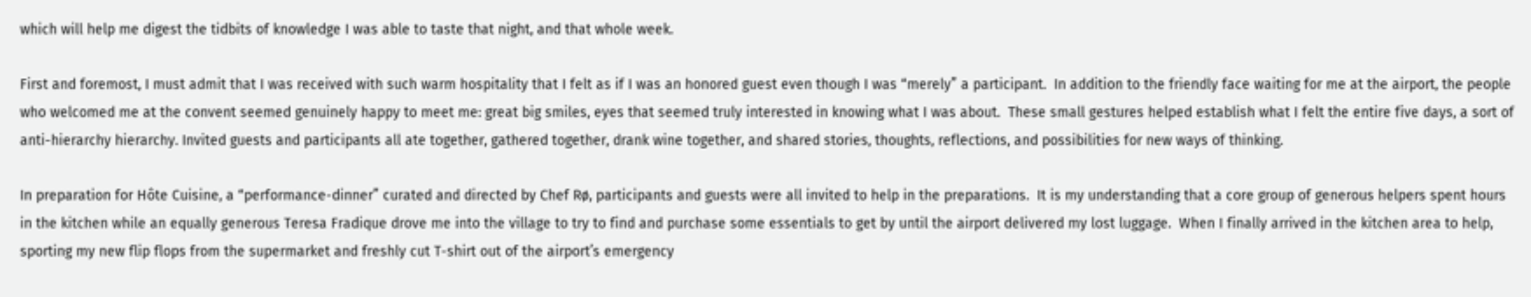which will help me digest the tidbits of knowledge I was able to taste that night, and that whole week.

First and foremost, I must admit that I was received with such warm hospitality that I felt as if I was an honored guest even though I was “merely” a participant.  In addition to the friendly face waiting for me at the airport, the people who welcomed me at the convent seemed genuinely happy to meet me: great big smiles, eyes that seemed truly interested in knowing what I was about.  These small gestures helped establish what I felt the entire five days, a sort of anti-hierarchy hierarchy. Invited guests and participants all ate together, gathered together, drank wine together, and shared stories, thoughts, reflections, and possibilities for new ways of thinking.

In preparation for Hôte Cuisine, a “performance-dinner” curated and directed by Chef Rø, participants and guests were all invited to help in the preparations.  It is my understanding that a core group of generous helpers spent hours in the kitchen while an equally generous Teresa Fradique drove me into the village to try to find and purchase some essentials to get by until the airport delivered my lost luggage.  When I finally arrived in the kitchen area to help, sporting my new flip flops from the supermarket and freshly cut T-shirt out of the airport’s emergency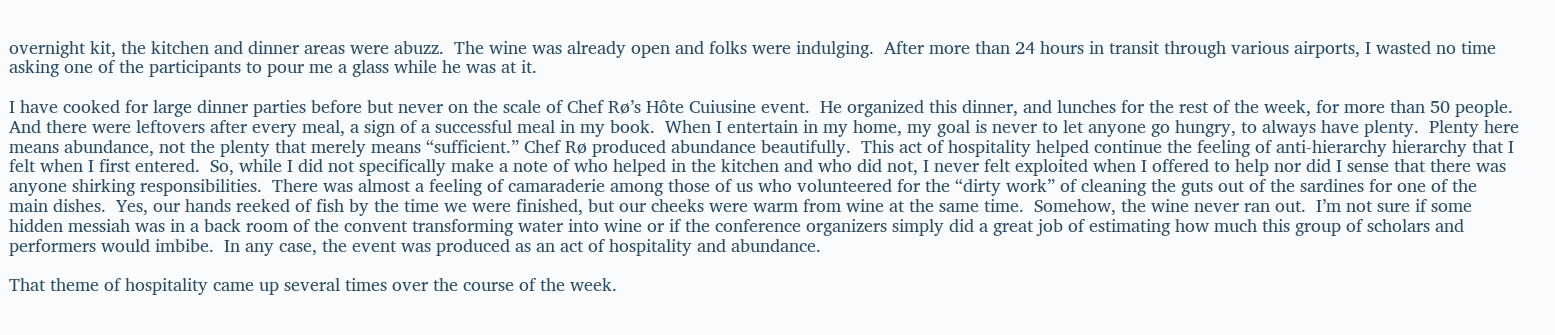overnight kit, the kitchen and dinner areas were abuzz.  The wine was already open and folks were indulging.  After more than 24 hours in transit through various airports, I wasted no time asking one of the participants to pour me a glass while he was at it.

I have cooked for large dinner parties before but never on the scale of Chef Rø’s Hôte Cuiusine event.  He organized this dinner, and lunches for the rest of the week, for more than 50 people.  And there were leftovers after every meal, a sign of a successful meal in my book.  When I entertain in my home, my goal is never to let anyone go hungry, to always have plenty.  Plenty here means abundance, not the plenty that merely means “sufficient.” Chef Rø produced abundance beautifully.  This act of hospitality helped continue the feeling of anti-hierarchy hierarchy that I felt when I first entered.  So, while I did not specifically make a note of who helped in the kitchen and who did not, I never felt exploited when I offered to help nor did I sense that there was anyone shirking responsibilities.  There was almost a feeling of camaraderie among those of us who volunteered for the “dirty work” of cleaning the guts out of the sardines for one of the main dishes.  Yes, our hands reeked of fish by the time we were finished, but our cheeks were warm from wine at the same time.  Somehow, the wine never ran out.  I’m not sure if some hidden messiah was in a back room of the convent transforming water into wine or if the conference organizers simply did a great job of estimating how much this group of scholars and performers would imbibe.  In any case, the event was produced as an act of hospitality and abundance.

That theme of hospitality came up several times over the course of the week.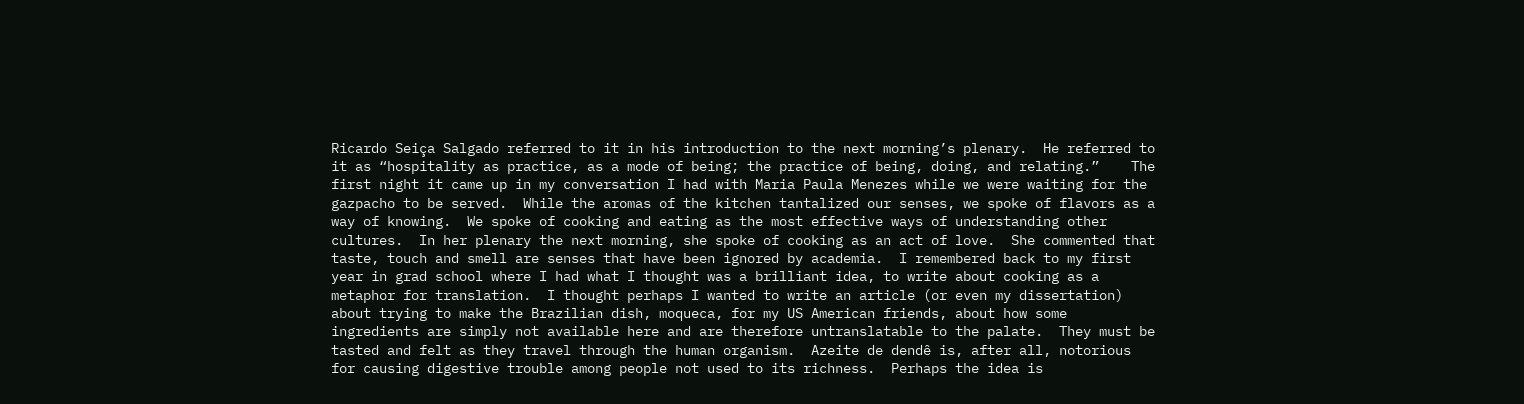Ricardo Seiça Salgado referred to it in his introduction to the next morning’s plenary.  He referred to it as “hospitality as practice, as a mode of being; the practice of being, doing, and relating.”    The first night it came up in my conversation I had with Maria Paula Menezes while we were waiting for the gazpacho to be served.  While the aromas of the kitchen tantalized our senses, we spoke of flavors as a way of knowing.  We spoke of cooking and eating as the most effective ways of understanding other cultures.  In her plenary the next morning, she spoke of cooking as an act of love.  She commented that taste, touch and smell are senses that have been ignored by academia.  I remembered back to my first year in grad school where I had what I thought was a brilliant idea, to write about cooking as a metaphor for translation.  I thought perhaps I wanted to write an article (or even my dissertation) about trying to make the Brazilian dish, moqueca, for my US American friends, about how some ingredients are simply not available here and are therefore untranslatable to the palate.  They must be tasted and felt as they travel through the human organism.  Azeite de dendê is, after all, notorious for causing digestive trouble among people not used to its richness.  Perhaps the idea is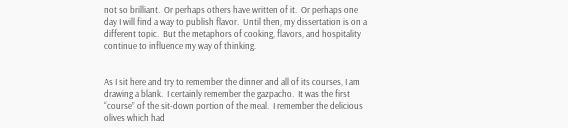not so brilliant.  Or perhaps others have written of it.  Or perhaps one day I will find a way to publish flavor.  Until then, my dissertation is on a different topic.  But the metaphors of cooking, flavors, and hospitality continue to influence my way of thinking.


As I sit here and try to remember the dinner and all of its courses, I am drawing a blank.  I certainly remember the gazpacho.  It was the first “course” of the sit-down portion of the meal.  I remember the delicious olives which had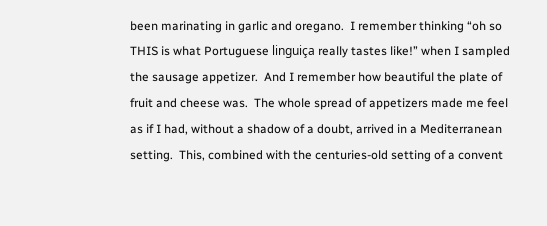been marinating in garlic and oregano.  I remember thinking “oh so THIS is what Portuguese linguiça really tastes like!” when I sampled the sausage appetizer.  And I remember how beautiful the plate of fruit and cheese was.  The whole spread of appetizers made me feel as if I had, without a shadow of a doubt, arrived in a Mediterranean setting.  This, combined with the centuries-old setting of a convent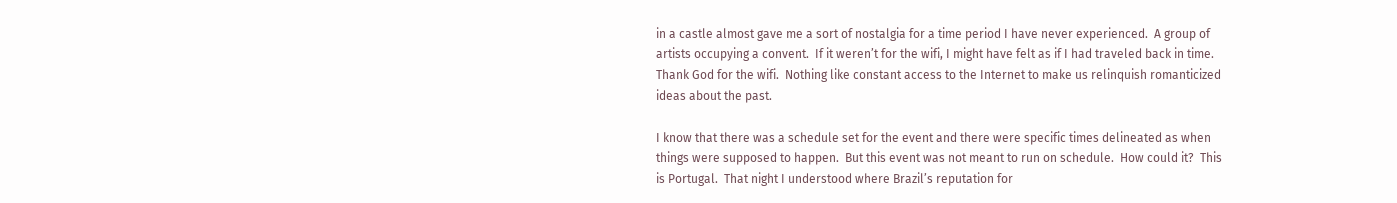in a castle almost gave me a sort of nostalgia for a time period I have never experienced.  A group of artists occupying a convent.  If it weren’t for the wifi, I might have felt as if I had traveled back in time.  Thank God for the wifi.  Nothing like constant access to the Internet to make us relinquish romanticized ideas about the past.

I know that there was a schedule set for the event and there were specific times delineated as when things were supposed to happen.  But this event was not meant to run on schedule.  How could it?  This is Portugal.  That night I understood where Brazil’s reputation for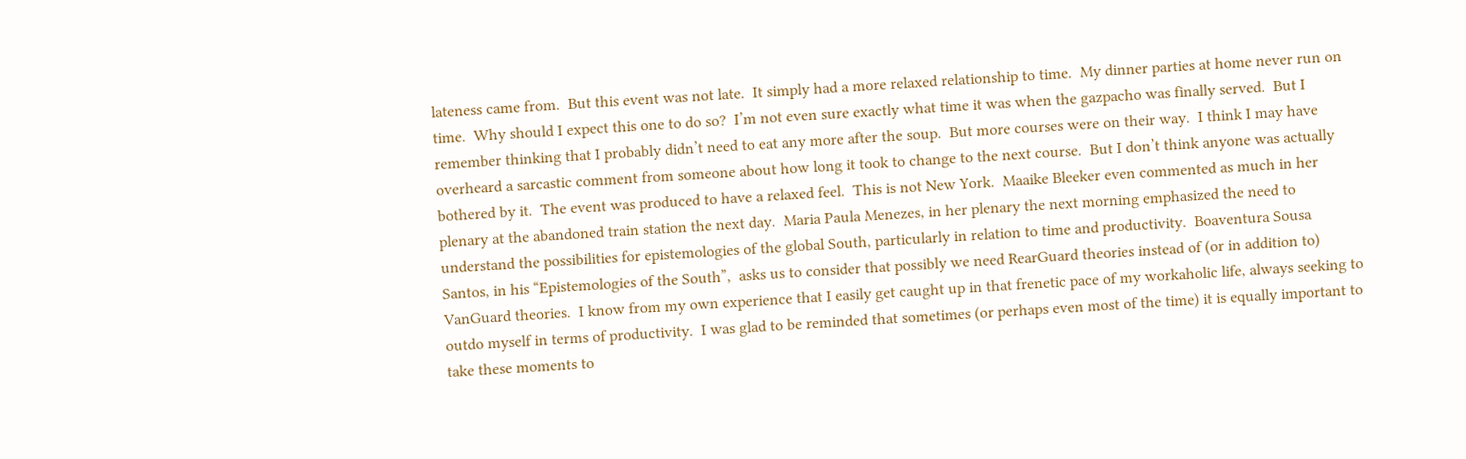lateness came from.  But this event was not late.  It simply had a more relaxed relationship to time.  My dinner parties at home never run on time.  Why should I expect this one to do so?  I’m not even sure exactly what time it was when the gazpacho was finally served.  But I remember thinking that I probably didn’t need to eat any more after the soup.  But more courses were on their way.  I think I may have overheard a sarcastic comment from someone about how long it took to change to the next course.  But I don’t think anyone was actually bothered by it.  The event was produced to have a relaxed feel.  This is not New York.  Maaike Bleeker even commented as much in her plenary at the abandoned train station the next day.  Maria Paula Menezes, in her plenary the next morning emphasized the need to understand the possibilities for epistemologies of the global South, particularly in relation to time and productivity.  Boaventura Sousa Santos, in his “Epistemologies of the South”,  asks us to consider that possibly we need RearGuard theories instead of (or in addition to) VanGuard theories.  I know from my own experience that I easily get caught up in that frenetic pace of my workaholic life, always seeking to outdo myself in terms of productivity.  I was glad to be reminded that sometimes (or perhaps even most of the time) it is equally important to take these moments to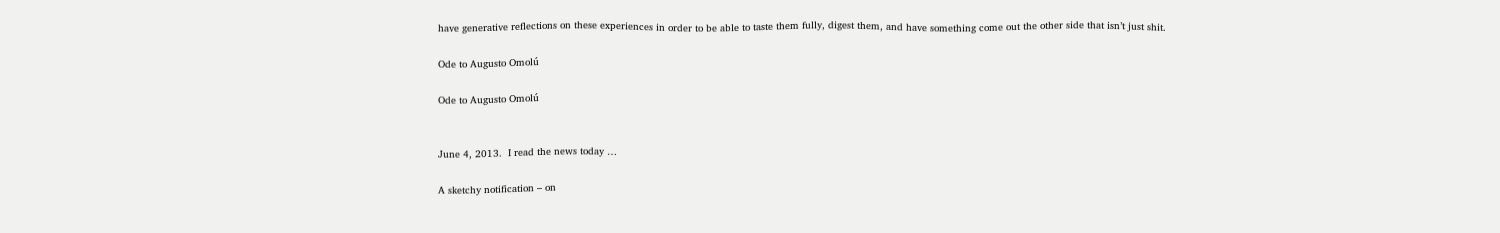have generative reflections on these experiences in order to be able to taste them fully, digest them, and have something come out the other side that isn’t just shit.

Ode to Augusto Omolú

Ode to Augusto Omolú


June 4, 2013.  I read the news today …

A sketchy notification – on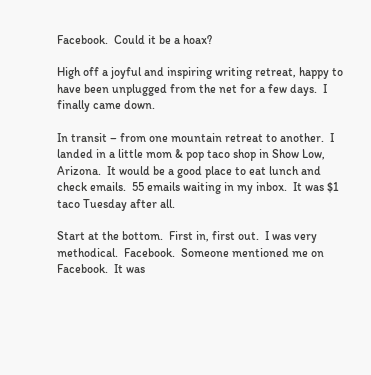Facebook.  Could it be a hoax?

High off a joyful and inspiring writing retreat, happy to have been unplugged from the net for a few days.  I finally came down.

In transit – from one mountain retreat to another.  I landed in a little mom & pop taco shop in Show Low, Arizona.  It would be a good place to eat lunch and check emails.  55 emails waiting in my inbox.  It was $1 taco Tuesday after all.

Start at the bottom.  First in, first out.  I was very methodical.  Facebook.  Someone mentioned me on Facebook.  It was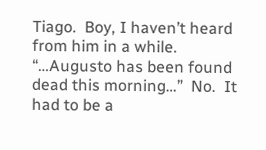Tiago.  Boy, I haven’t heard from him in a while.  “…Augusto has been found dead this morning…”  No.  It had to be a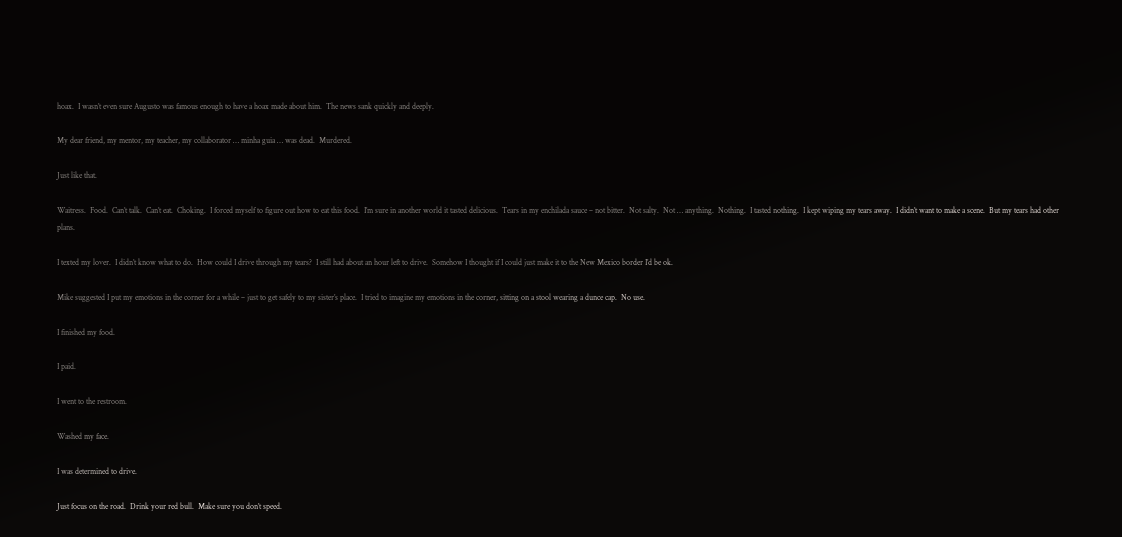hoax.  I wasn’t even sure Augusto was famous enough to have a hoax made about him.  The news sank quickly and deeply.

My dear friend, my mentor, my teacher, my collaborator … minha guia … was dead.  Murdered.

Just like that.

Waitress.  Food.  Can’t talk.  Can’t eat.  Choking.  I forced myself to figure out how to eat this food.  I’m sure in another world it tasted delicious.  Tears in my enchilada sauce – not bitter.  Not salty.  Not … anything.  Nothing.  I tasted nothing.  I kept wiping my tears away.  I didn’t want to make a scene.  But my tears had other plans.

I texted my lover.  I didn’t know what to do.  How could I drive through my tears?  I still had about an hour left to drive.  Somehow I thought if I could just make it to the New Mexico border I’d be ok.

Mike suggested I put my emotions in the corner for a while – just to get safely to my sister’s place.  I tried to imagine my emotions in the corner, sitting on a stool wearing a dunce cap.  No use.

I finished my food.

I paid.

I went to the restroom.

Washed my face.

I was determined to drive.

Just focus on the road.  Drink your red bull.  Make sure you don’t speed.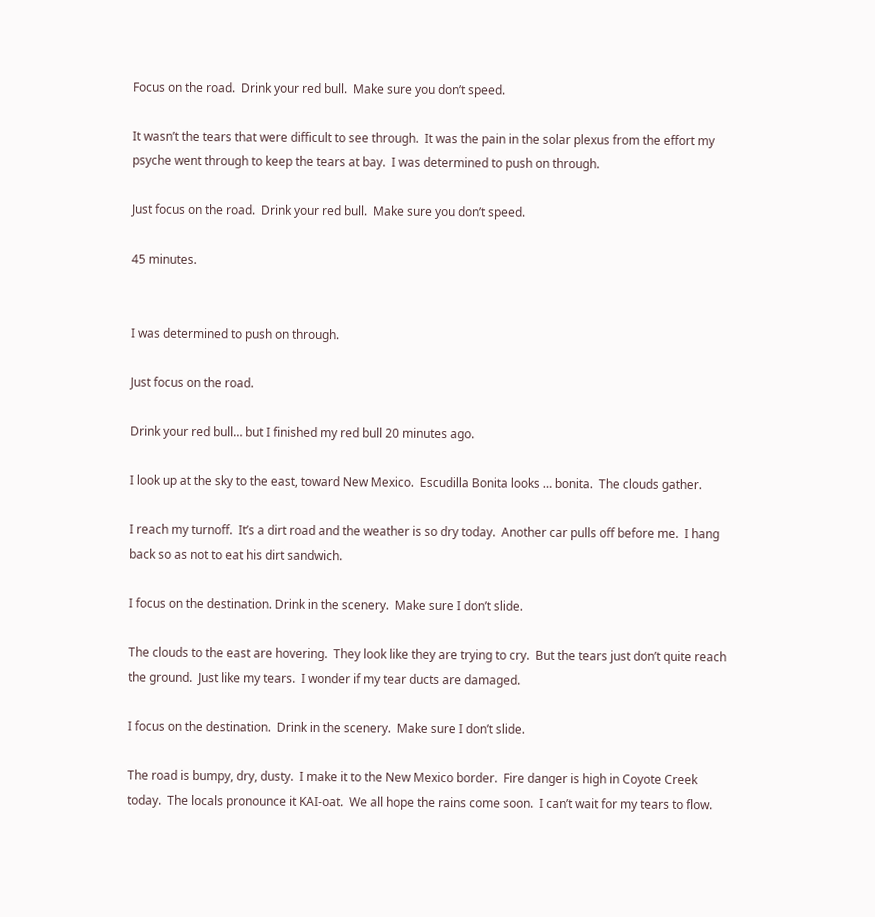Focus on the road.  Drink your red bull.  Make sure you don’t speed.

It wasn’t the tears that were difficult to see through.  It was the pain in the solar plexus from the effort my psyche went through to keep the tears at bay.  I was determined to push on through.

Just focus on the road.  Drink your red bull.  Make sure you don’t speed.

45 minutes.


I was determined to push on through.

Just focus on the road.

Drink your red bull… but I finished my red bull 20 minutes ago.

I look up at the sky to the east, toward New Mexico.  Escudilla Bonita looks … bonita.  The clouds gather.

I reach my turnoff.  It’s a dirt road and the weather is so dry today.  Another car pulls off before me.  I hang back so as not to eat his dirt sandwich.

I focus on the destination. Drink in the scenery.  Make sure I don’t slide.

The clouds to the east are hovering.  They look like they are trying to cry.  But the tears just don’t quite reach the ground.  Just like my tears.  I wonder if my tear ducts are damaged.

I focus on the destination.  Drink in the scenery.  Make sure I don’t slide.

The road is bumpy, dry, dusty.  I make it to the New Mexico border.  Fire danger is high in Coyote Creek today.  The locals pronounce it KAI-oat.  We all hope the rains come soon.  I can’t wait for my tears to flow.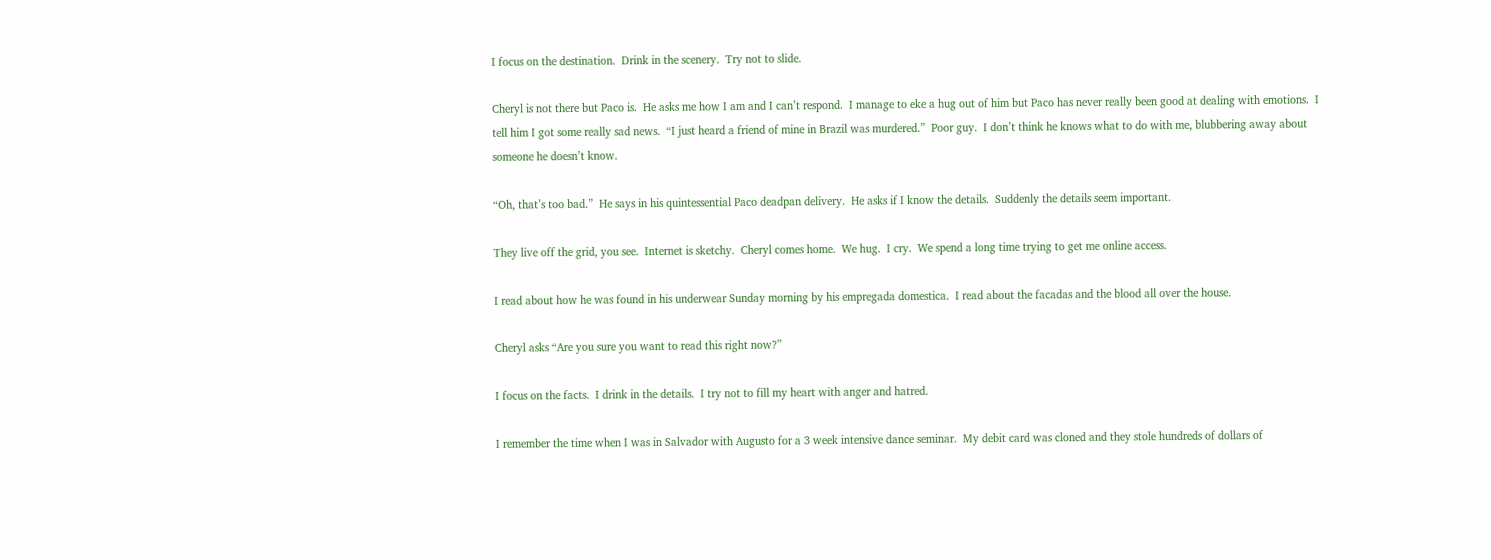I focus on the destination.  Drink in the scenery.  Try not to slide.

Cheryl is not there but Paco is.  He asks me how I am and I can’t respond.  I manage to eke a hug out of him but Paco has never really been good at dealing with emotions.  I tell him I got some really sad news.  “I just heard a friend of mine in Brazil was murdered.”  Poor guy.  I don’t think he knows what to do with me, blubbering away about someone he doesn’t know.

“Oh, that’s too bad.”  He says in his quintessential Paco deadpan delivery.  He asks if I know the details.  Suddenly the details seem important.

They live off the grid, you see.  Internet is sketchy.  Cheryl comes home.  We hug.  I cry.  We spend a long time trying to get me online access.

I read about how he was found in his underwear Sunday morning by his empregada domestica.  I read about the facadas and the blood all over the house.

Cheryl asks “Are you sure you want to read this right now?”

I focus on the facts.  I drink in the details.  I try not to fill my heart with anger and hatred.

I remember the time when I was in Salvador with Augusto for a 3 week intensive dance seminar.  My debit card was cloned and they stole hundreds of dollars of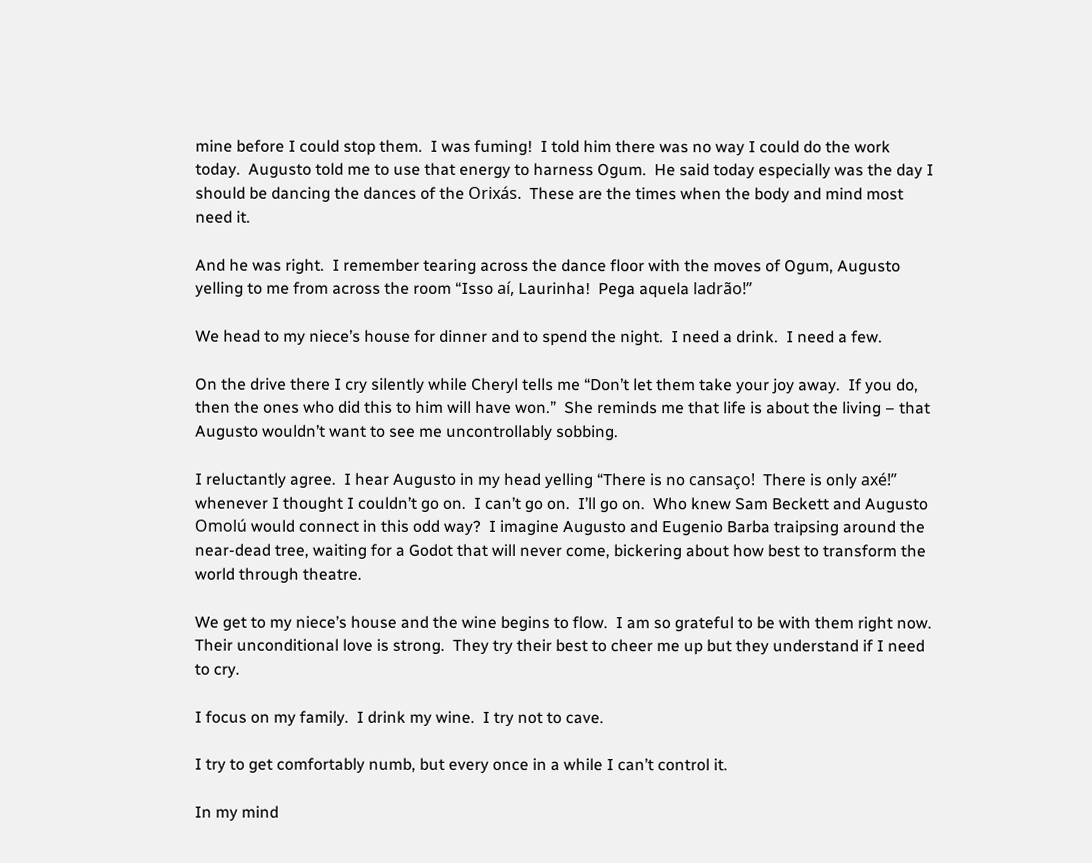mine before I could stop them.  I was fuming!  I told him there was no way I could do the work today.  Augusto told me to use that energy to harness Ogum.  He said today especially was the day I should be dancing the dances of the Orixás.  These are the times when the body and mind most need it.

And he was right.  I remember tearing across the dance floor with the moves of Ogum, Augusto yelling to me from across the room “Isso aí, Laurinha!  Pega aquela ladrão!”

We head to my niece’s house for dinner and to spend the night.  I need a drink.  I need a few.

On the drive there I cry silently while Cheryl tells me “Don’t let them take your joy away.  If you do, then the ones who did this to him will have won.”  She reminds me that life is about the living – that Augusto wouldn’t want to see me uncontrollably sobbing.

I reluctantly agree.  I hear Augusto in my head yelling “There is no cansaço!  There is only axé!” whenever I thought I couldn’t go on.  I can’t go on.  I’ll go on.  Who knew Sam Beckett and Augusto Omolú would connect in this odd way?  I imagine Augusto and Eugenio Barba traipsing around the near-dead tree, waiting for a Godot that will never come, bickering about how best to transform the world through theatre.

We get to my niece’s house and the wine begins to flow.  I am so grateful to be with them right now.  Their unconditional love is strong.  They try their best to cheer me up but they understand if I need to cry.

I focus on my family.  I drink my wine.  I try not to cave.

I try to get comfortably numb, but every once in a while I can’t control it.

In my mind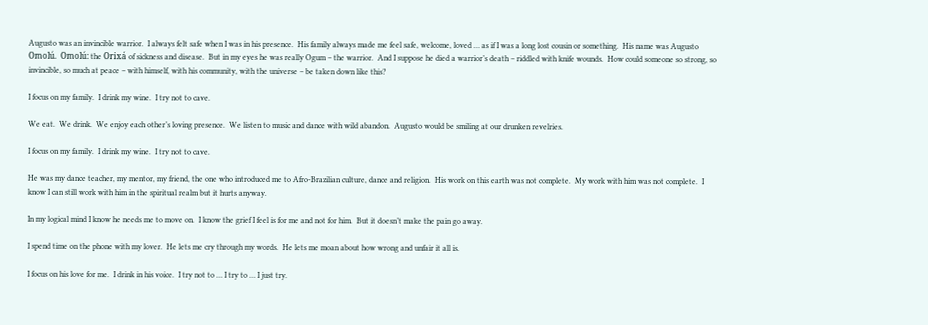Augusto was an invincible warrior.  I always felt safe when I was in his presence.  His family always made me feel safe, welcome, loved … as if I was a long lost cousin or something.  His name was Augusto Omolú.  Omolú: the Orixá of sickness and disease.  But in my eyes he was really Ogum – the warrior.  And I suppose he died a warrior’s death – riddled with knife wounds.  How could someone so strong, so invincible, so much at peace – with himself, with his community, with the universe – be taken down like this?

I focus on my family.  I drink my wine.  I try not to cave.

We eat.  We drink.  We enjoy each other’s loving presence.  We listen to music and dance with wild abandon.  Augusto would be smiling at our drunken revelries.

I focus on my family.  I drink my wine.  I try not to cave.

He was my dance teacher, my mentor, my friend, the one who introduced me to Afro-Brazilian culture, dance and religion.  His work on this earth was not complete.  My work with him was not complete.  I know I can still work with him in the spiritual realm but it hurts anyway.

In my logical mind I know he needs me to move on.  I know the grief I feel is for me and not for him.  But it doesn’t make the pain go away.

I spend time on the phone with my lover.  He lets me cry through my words.  He lets me moan about how wrong and unfair it all is.

I focus on his love for me.  I drink in his voice.  I try not to … I try to … I just try.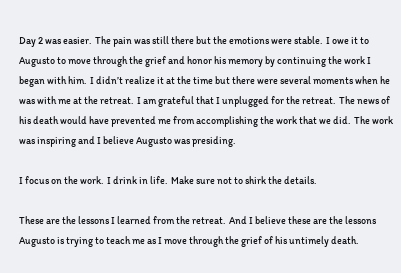Day 2 was easier.  The pain was still there but the emotions were stable.  I owe it to Augusto to move through the grief and honor his memory by continuing the work I began with him.  I didn’t realize it at the time but there were several moments when he was with me at the retreat.  I am grateful that I unplugged for the retreat.  The news of his death would have prevented me from accomplishing the work that we did.  The work was inspiring and I believe Augusto was presiding.

I focus on the work.  I drink in life.  Make sure not to shirk the details.

These are the lessons I learned from the retreat.  And I believe these are the lessons Augusto is trying to teach me as I move through the grief of his untimely death.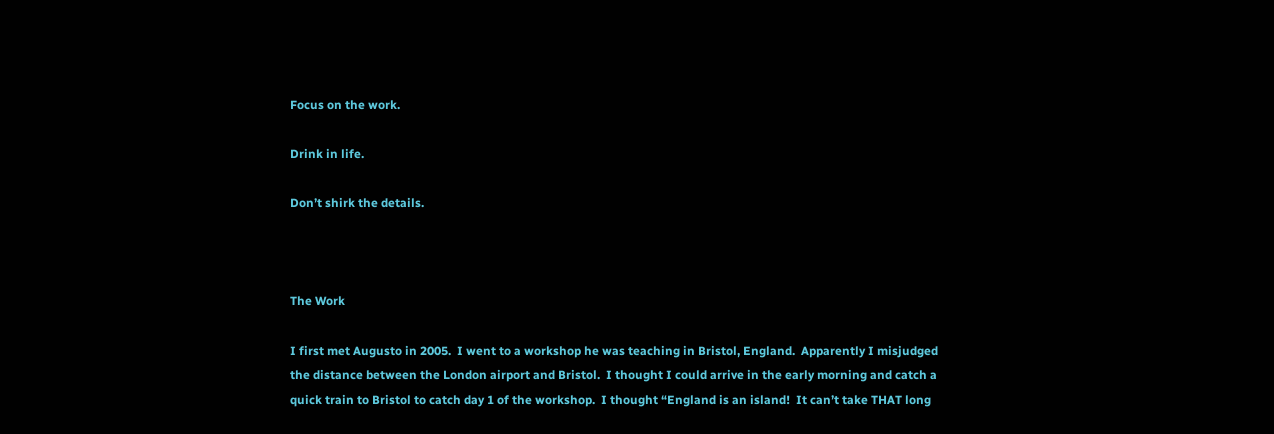Focus on the work.

Drink in life.

Don’t shirk the details.



The Work

I first met Augusto in 2005.  I went to a workshop he was teaching in Bristol, England.  Apparently I misjudged the distance between the London airport and Bristol.  I thought I could arrive in the early morning and catch a quick train to Bristol to catch day 1 of the workshop.  I thought “England is an island!  It can’t take THAT long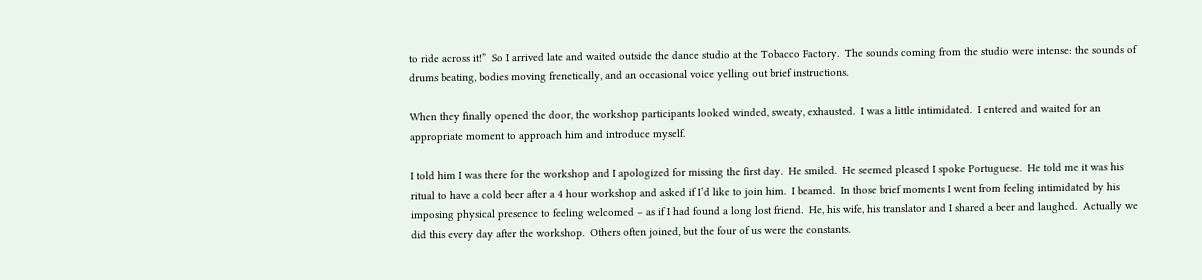to ride across it!”  So I arrived late and waited outside the dance studio at the Tobacco Factory.  The sounds coming from the studio were intense: the sounds of drums beating, bodies moving frenetically, and an occasional voice yelling out brief instructions.

When they finally opened the door, the workshop participants looked winded, sweaty, exhausted.  I was a little intimidated.  I entered and waited for an appropriate moment to approach him and introduce myself.

I told him I was there for the workshop and I apologized for missing the first day.  He smiled.  He seemed pleased I spoke Portuguese.  He told me it was his ritual to have a cold beer after a 4 hour workshop and asked if I’d like to join him.  I beamed.  In those brief moments I went from feeling intimidated by his imposing physical presence to feeling welcomed – as if I had found a long lost friend.  He, his wife, his translator and I shared a beer and laughed.  Actually we did this every day after the workshop.  Others often joined, but the four of us were the constants.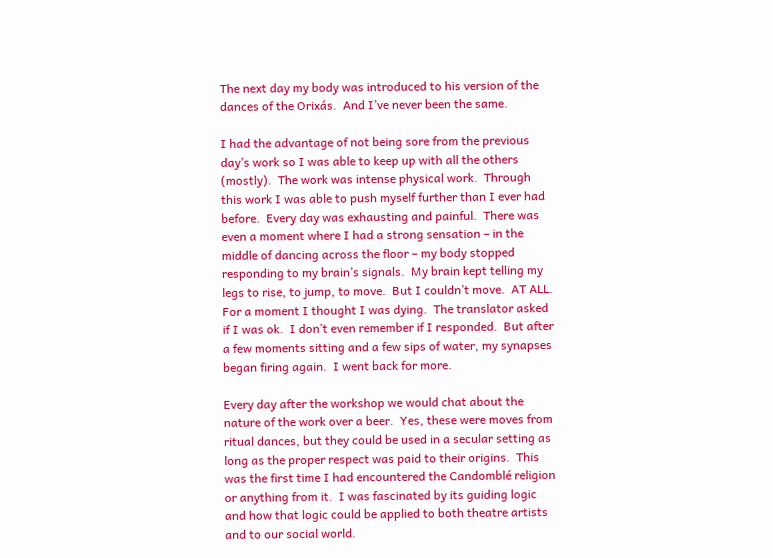The next day my body was introduced to his version of the dances of the Orixás.  And I’ve never been the same.

I had the advantage of not being sore from the previous day’s work so I was able to keep up with all the others (mostly).  The work was intense physical work.  Through this work I was able to push myself further than I ever had before.  Every day was exhausting and painful.  There was even a moment where I had a strong sensation – in the middle of dancing across the floor – my body stopped responding to my brain’s signals.  My brain kept telling my legs to rise, to jump, to move.  But I couldn’t move.  AT ALL.  For a moment I thought I was dying.  The translator asked if I was ok.  I don’t even remember if I responded.  But after a few moments sitting and a few sips of water, my synapses began firing again.  I went back for more.

Every day after the workshop we would chat about the nature of the work over a beer.  Yes, these were moves from ritual dances, but they could be used in a secular setting as long as the proper respect was paid to their origins.  This was the first time I had encountered the Candomblé religion or anything from it.  I was fascinated by its guiding logic and how that logic could be applied to both theatre artists and to our social world.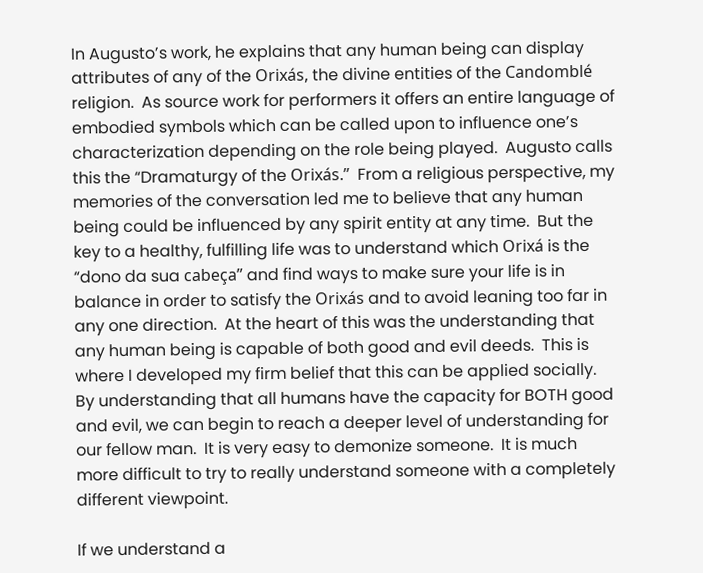In Augusto’s work, he explains that any human being can display attributes of any of the Orixás, the divine entities of the Candomblé religion.  As source work for performers it offers an entire language of embodied symbols which can be called upon to influence one’s characterization depending on the role being played.  Augusto calls this the “Dramaturgy of the Orixás.”  From a religious perspective, my memories of the conversation led me to believe that any human being could be influenced by any spirit entity at any time.  But the key to a healthy, fulfilling life was to understand which Orixá is the “dono da sua cabeça” and find ways to make sure your life is in balance in order to satisfy the Orixás and to avoid leaning too far in any one direction.  At the heart of this was the understanding that any human being is capable of both good and evil deeds.  This is where I developed my firm belief that this can be applied socially.  By understanding that all humans have the capacity for BOTH good and evil, we can begin to reach a deeper level of understanding for our fellow man.  It is very easy to demonize someone.  It is much more difficult to try to really understand someone with a completely different viewpoint.

If we understand a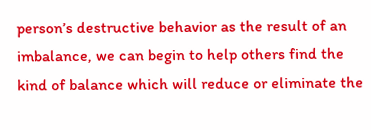person’s destructive behavior as the result of an imbalance, we can begin to help others find the kind of balance which will reduce or eliminate the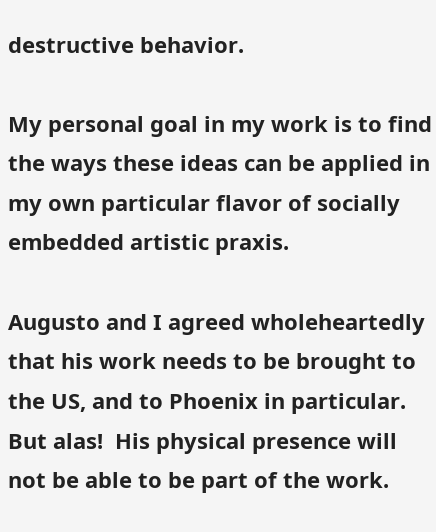destructive behavior.

My personal goal in my work is to find the ways these ideas can be applied in my own particular flavor of socially embedded artistic praxis.

Augusto and I agreed wholeheartedly that his work needs to be brought to the US, and to Phoenix in particular.  But alas!  His physical presence will not be able to be part of the work.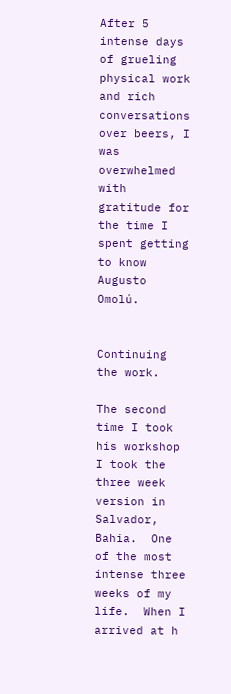After 5 intense days of grueling physical work and rich conversations over beers, I was overwhelmed with gratitude for the time I spent getting to know Augusto Omolú.


Continuing the work.

The second time I took his workshop I took the three week version in Salvador, Bahia.  One of the most intense three weeks of my life.  When I arrived at h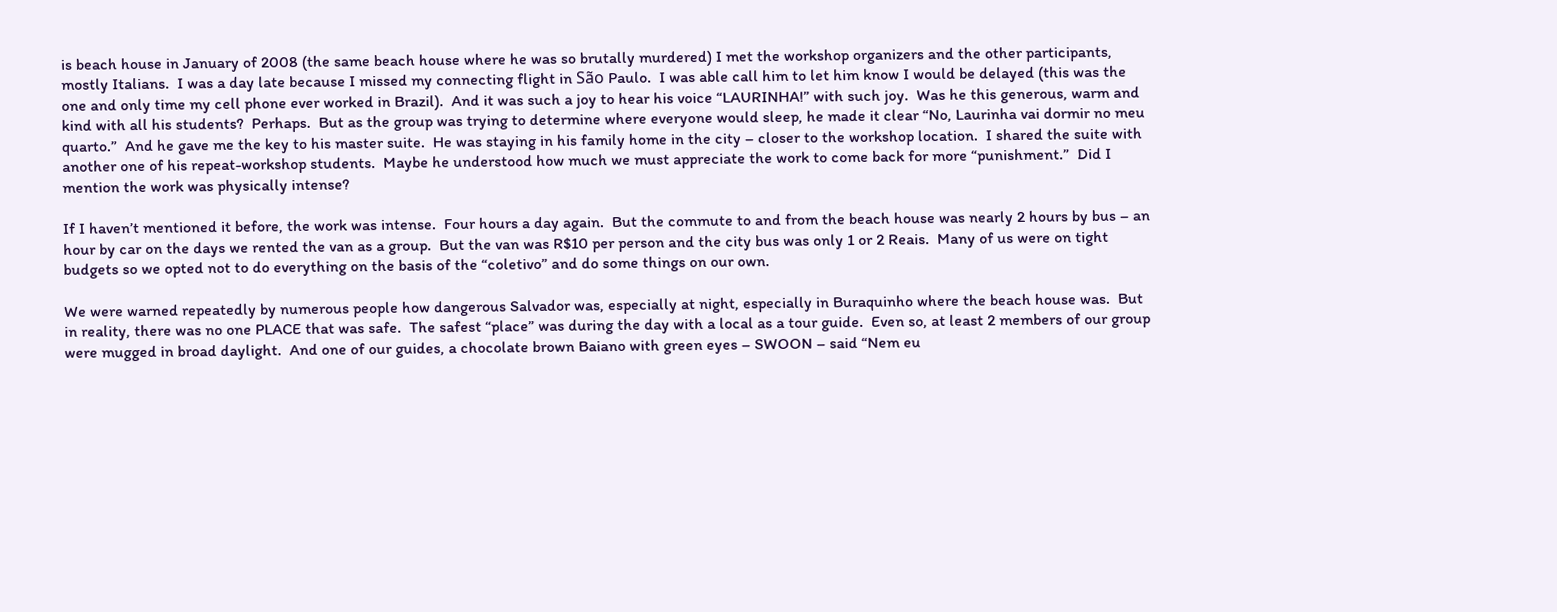is beach house in January of 2008 (the same beach house where he was so brutally murdered) I met the workshop organizers and the other participants, mostly Italians.  I was a day late because I missed my connecting flight in São Paulo.  I was able call him to let him know I would be delayed (this was the one and only time my cell phone ever worked in Brazil).  And it was such a joy to hear his voice “LAURINHA!” with such joy.  Was he this generous, warm and kind with all his students?  Perhaps.  But as the group was trying to determine where everyone would sleep, he made it clear “No, Laurinha vai dormir no meu quarto.”  And he gave me the key to his master suite.  He was staying in his family home in the city – closer to the workshop location.  I shared the suite with another one of his repeat-workshop students.  Maybe he understood how much we must appreciate the work to come back for more “punishment.”  Did I mention the work was physically intense?

If I haven’t mentioned it before, the work was intense.  Four hours a day again.  But the commute to and from the beach house was nearly 2 hours by bus – an hour by car on the days we rented the van as a group.  But the van was R$10 per person and the city bus was only 1 or 2 Reais.  Many of us were on tight budgets so we opted not to do everything on the basis of the “coletivo” and do some things on our own.

We were warned repeatedly by numerous people how dangerous Salvador was, especially at night, especially in Buraquinho where the beach house was.  But in reality, there was no one PLACE that was safe.  The safest “place” was during the day with a local as a tour guide.  Even so, at least 2 members of our group were mugged in broad daylight.  And one of our guides, a chocolate brown Baiano with green eyes – SWOON – said “Nem eu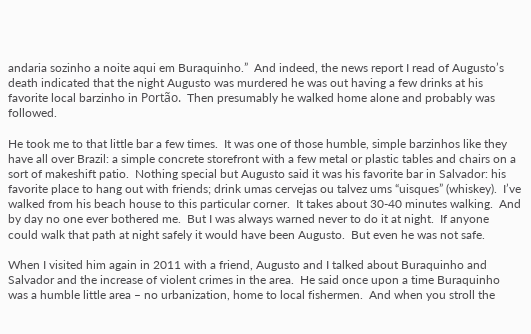andaria sozinho a noite aqui em Buraquinho.”  And indeed, the news report I read of Augusto’s death indicated that the night Augusto was murdered he was out having a few drinks at his favorite local barzinho in Portão.  Then presumably he walked home alone and probably was followed.

He took me to that little bar a few times.  It was one of those humble, simple barzinhos like they have all over Brazil: a simple concrete storefront with a few metal or plastic tables and chairs on a sort of makeshift patio.  Nothing special but Augusto said it was his favorite bar in Salvador: his favorite place to hang out with friends; drink umas cervejas ou talvez ums “uisques” (whiskey).  I’ve walked from his beach house to this particular corner.  It takes about 30-40 minutes walking.  And by day no one ever bothered me.  But I was always warned never to do it at night.  If anyone could walk that path at night safely it would have been Augusto.  But even he was not safe.

When I visited him again in 2011 with a friend, Augusto and I talked about Buraquinho and Salvador and the increase of violent crimes in the area.  He said once upon a time Buraquinho was a humble little area – no urbanization, home to local fishermen.  And when you stroll the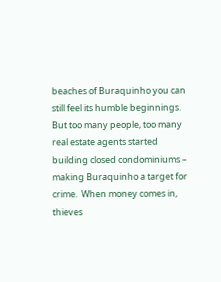beaches of Buraquinho you can still feel its humble beginnings.  But too many people, too many real estate agents started building closed condominiums – making Buraquinho a target for crime.  When money comes in, thieves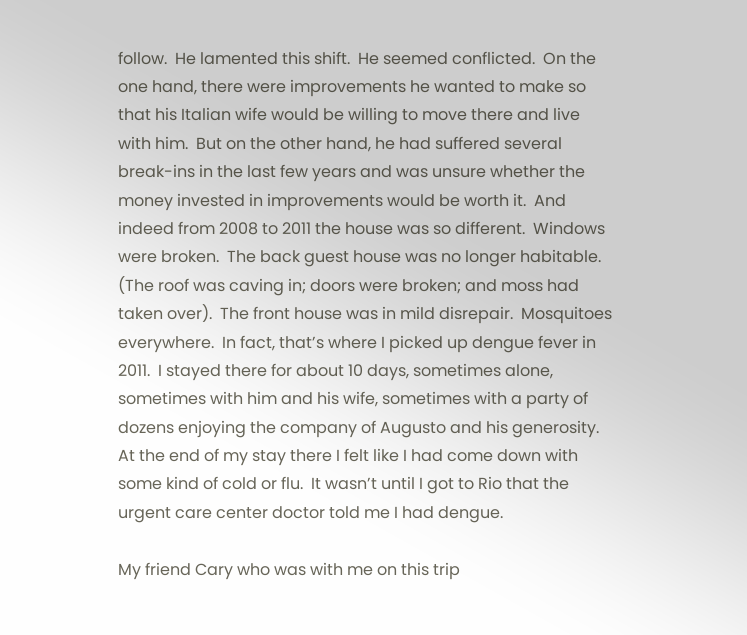follow.  He lamented this shift.  He seemed conflicted.  On the one hand, there were improvements he wanted to make so that his Italian wife would be willing to move there and live with him.  But on the other hand, he had suffered several break-ins in the last few years and was unsure whether the money invested in improvements would be worth it.  And indeed from 2008 to 2011 the house was so different.  Windows were broken.  The back guest house was no longer habitable.  (The roof was caving in; doors were broken; and moss had taken over).  The front house was in mild disrepair.  Mosquitoes everywhere.  In fact, that’s where I picked up dengue fever in 2011.  I stayed there for about 10 days, sometimes alone, sometimes with him and his wife, sometimes with a party of dozens enjoying the company of Augusto and his generosity.  At the end of my stay there I felt like I had come down with some kind of cold or flu.  It wasn’t until I got to Rio that the urgent care center doctor told me I had dengue.

My friend Cary who was with me on this trip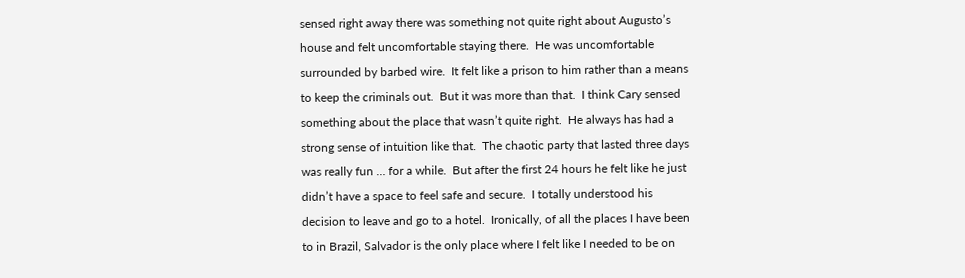sensed right away there was something not quite right about Augusto’s house and felt uncomfortable staying there.  He was uncomfortable surrounded by barbed wire.  It felt like a prison to him rather than a means to keep the criminals out.  But it was more than that.  I think Cary sensed something about the place that wasn’t quite right.  He always has had a strong sense of intuition like that.  The chaotic party that lasted three days was really fun … for a while.  But after the first 24 hours he felt like he just didn’t have a space to feel safe and secure.  I totally understood his decision to leave and go to a hotel.  Ironically, of all the places I have been to in Brazil, Salvador is the only place where I felt like I needed to be on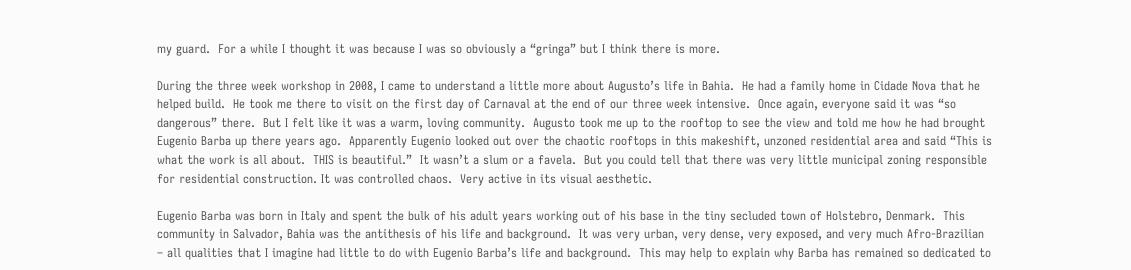my guard.  For a while I thought it was because I was so obviously a “gringa” but I think there is more.

During the three week workshop in 2008, I came to understand a little more about Augusto’s life in Bahia.  He had a family home in Cidade Nova that he helped build.  He took me there to visit on the first day of Carnaval at the end of our three week intensive.  Once again, everyone said it was “so dangerous” there.  But I felt like it was a warm, loving community.  Augusto took me up to the rooftop to see the view and told me how he had brought Eugenio Barba up there years ago.  Apparently Eugenio looked out over the chaotic rooftops in this makeshift, unzoned residential area and said “This is what the work is all about.  THIS is beautiful.”  It wasn’t a slum or a favela.  But you could tell that there was very little municipal zoning responsible for residential construction. It was controlled chaos.  Very active in its visual aesthetic.

Eugenio Barba was born in Italy and spent the bulk of his adult years working out of his base in the tiny secluded town of Holstebro, Denmark.  This community in Salvador, Bahia was the antithesis of his life and background.  It was very urban, very dense, very exposed, and very much Afro-Brazilian – all qualities that I imagine had little to do with Eugenio Barba’s life and background.  This may help to explain why Barba has remained so dedicated to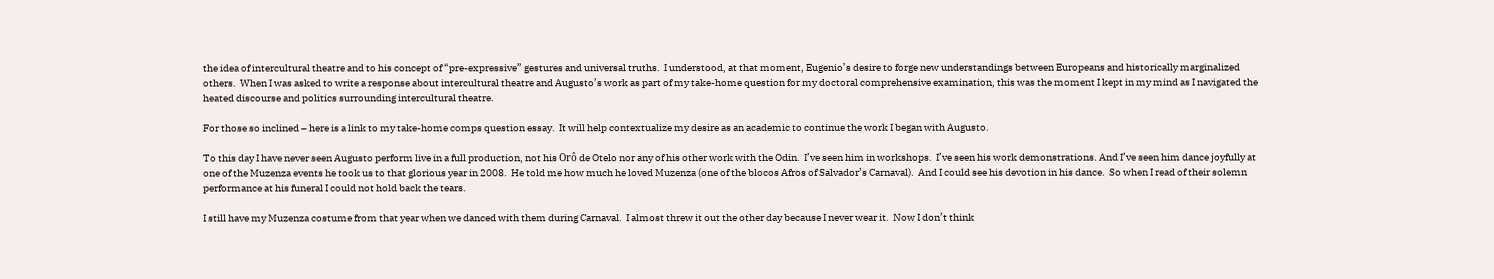the idea of intercultural theatre and to his concept of “pre-expressive” gestures and universal truths.  I understood, at that moment, Eugenio’s desire to forge new understandings between Europeans and historically marginalized others.  When I was asked to write a response about intercultural theatre and Augusto’s work as part of my take-home question for my doctoral comprehensive examination, this was the moment I kept in my mind as I navigated the heated discourse and politics surrounding intercultural theatre.

For those so inclined – here is a link to my take-home comps question essay.  It will help contextualize my desire as an academic to continue the work I began with Augusto.

To this day I have never seen Augusto perform live in a full production, not his Orô de Otelo nor any of his other work with the Odin.  I’ve seen him in workshops.  I’ve seen his work demonstrations. And I’ve seen him dance joyfully at one of the Muzenza events he took us to that glorious year in 2008.  He told me how much he loved Muzenza (one of the blocos Afros of Salvador’s Carnaval).  And I could see his devotion in his dance.  So when I read of their solemn performance at his funeral I could not hold back the tears.

I still have my Muzenza costume from that year when we danced with them during Carnaval.  I almost threw it out the other day because I never wear it.  Now I don’t think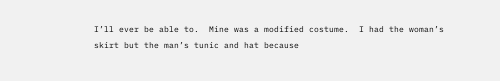I’ll ever be able to.  Mine was a modified costume.  I had the woman’s skirt but the man’s tunic and hat because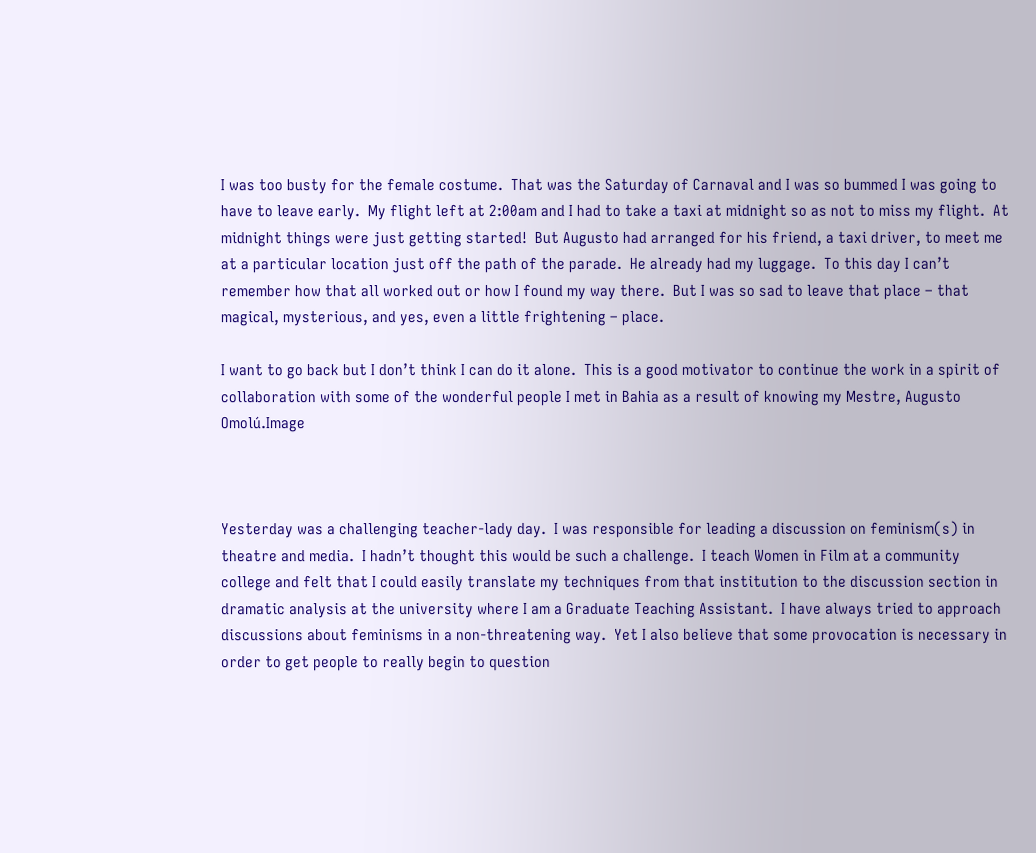I was too busty for the female costume.  That was the Saturday of Carnaval and I was so bummed I was going to have to leave early.  My flight left at 2:00am and I had to take a taxi at midnight so as not to miss my flight.  At midnight things were just getting started!  But Augusto had arranged for his friend, a taxi driver, to meet me at a particular location just off the path of the parade.  He already had my luggage.  To this day I can’t remember how that all worked out or how I found my way there.  But I was so sad to leave that place – that magical, mysterious, and yes, even a little frightening – place.

I want to go back but I don’t think I can do it alone.  This is a good motivator to continue the work in a spirit of collaboration with some of the wonderful people I met in Bahia as a result of knowing my Mestre, Augusto Omolú.Image



Yesterday was a challenging teacher-lady day.  I was responsible for leading a discussion on feminism(s) in theatre and media.  I hadn’t thought this would be such a challenge.  I teach Women in Film at a community college and felt that I could easily translate my techniques from that institution to the discussion section in dramatic analysis at the university where I am a Graduate Teaching Assistant.  I have always tried to approach discussions about feminisms in a non-threatening way.  Yet I also believe that some provocation is necessary in order to get people to really begin to question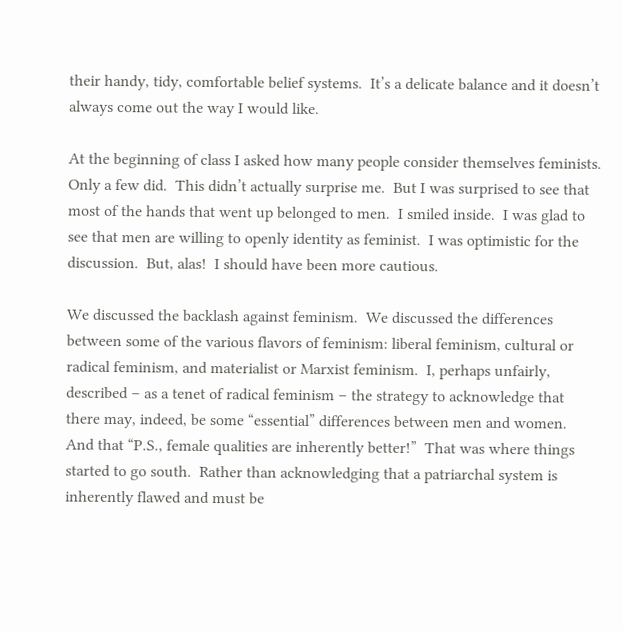their handy, tidy, comfortable belief systems.  It’s a delicate balance and it doesn’t always come out the way I would like.

At the beginning of class I asked how many people consider themselves feminists.  Only a few did.  This didn’t actually surprise me.  But I was surprised to see that most of the hands that went up belonged to men.  I smiled inside.  I was glad to see that men are willing to openly identity as feminist.  I was optimistic for the discussion.  But, alas!  I should have been more cautious.

We discussed the backlash against feminism.  We discussed the differences between some of the various flavors of feminism: liberal feminism, cultural or radical feminism, and materialist or Marxist feminism.  I, perhaps unfairly, described – as a tenet of radical feminism – the strategy to acknowledge that there may, indeed, be some “essential” differences between men and women.   And that “P.S., female qualities are inherently better!”  That was where things started to go south.  Rather than acknowledging that a patriarchal system is inherently flawed and must be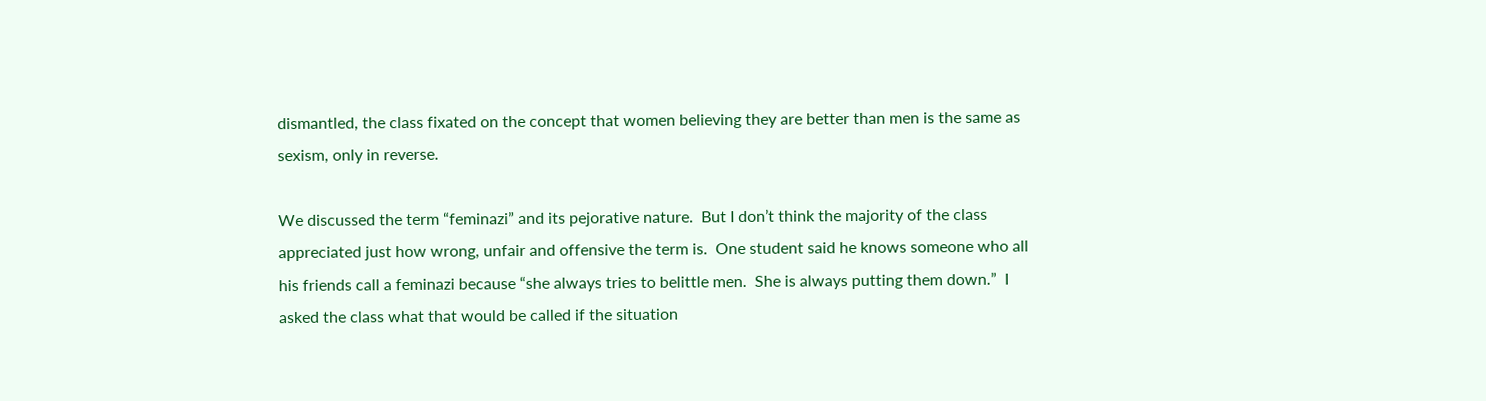dismantled, the class fixated on the concept that women believing they are better than men is the same as sexism, only in reverse.

We discussed the term “feminazi” and its pejorative nature.  But I don’t think the majority of the class appreciated just how wrong, unfair and offensive the term is.  One student said he knows someone who all his friends call a feminazi because “she always tries to belittle men.  She is always putting them down.”  I asked the class what that would be called if the situation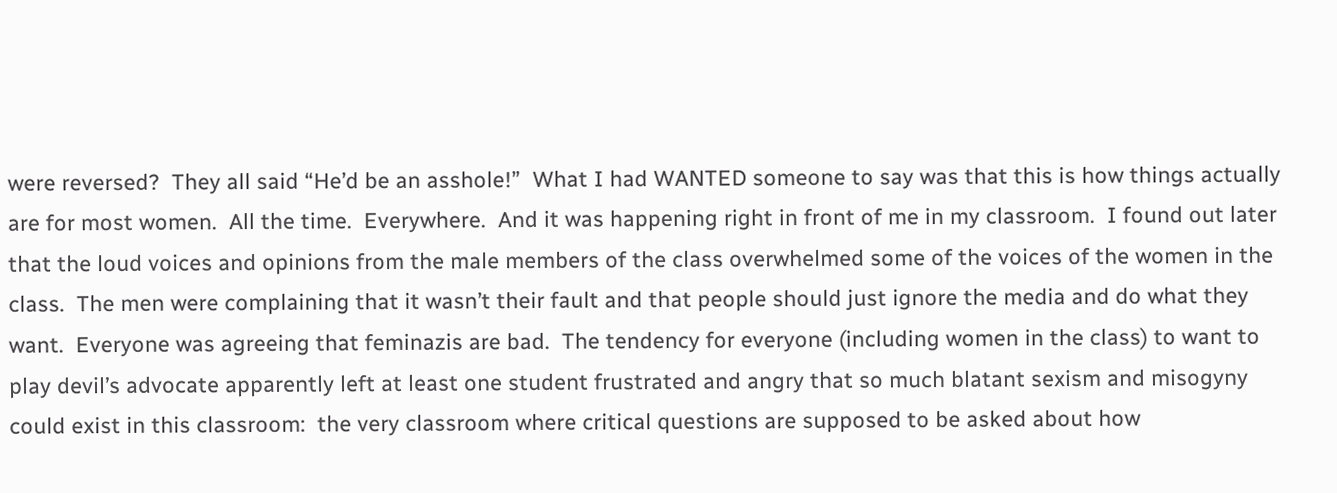were reversed?  They all said “He’d be an asshole!”  What I had WANTED someone to say was that this is how things actually are for most women.  All the time.  Everywhere.  And it was happening right in front of me in my classroom.  I found out later that the loud voices and opinions from the male members of the class overwhelmed some of the voices of the women in the class.  The men were complaining that it wasn’t their fault and that people should just ignore the media and do what they want.  Everyone was agreeing that feminazis are bad.  The tendency for everyone (including women in the class) to want to play devil’s advocate apparently left at least one student frustrated and angry that so much blatant sexism and misogyny could exist in this classroom:  the very classroom where critical questions are supposed to be asked about how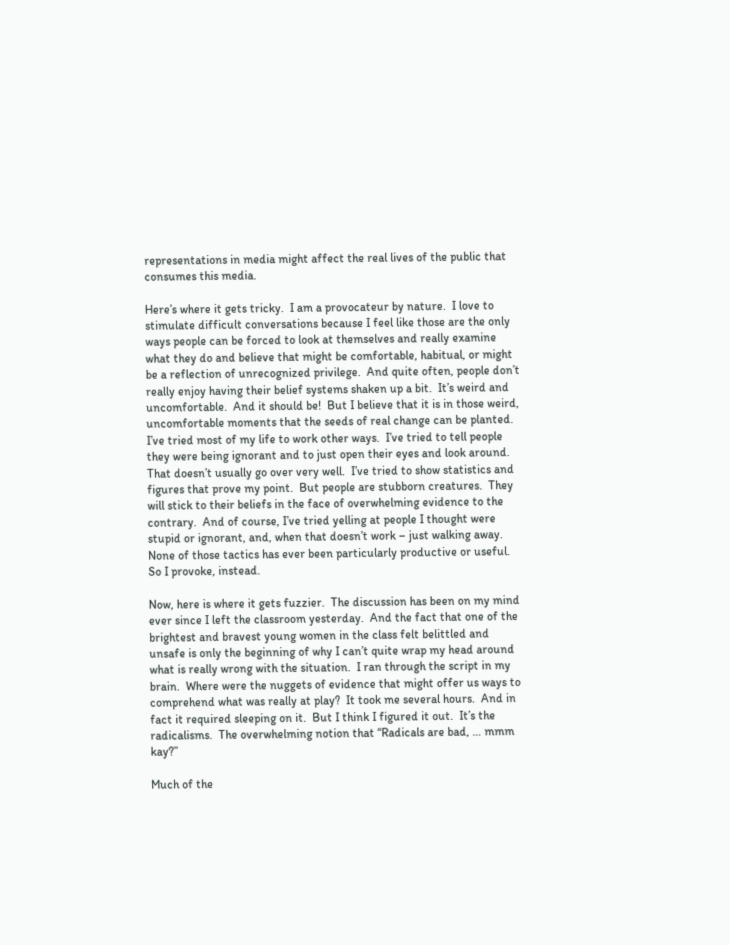representations in media might affect the real lives of the public that consumes this media.

Here’s where it gets tricky.  I am a provocateur by nature.  I love to stimulate difficult conversations because I feel like those are the only ways people can be forced to look at themselves and really examine what they do and believe that might be comfortable, habitual, or might be a reflection of unrecognized privilege.  And quite often, people don’t really enjoy having their belief systems shaken up a bit.  It’s weird and uncomfortable.  And it should be!  But I believe that it is in those weird, uncomfortable moments that the seeds of real change can be planted.  I’ve tried most of my life to work other ways.  I’ve tried to tell people they were being ignorant and to just open their eyes and look around.  That doesn’t usually go over very well.  I’ve tried to show statistics and figures that prove my point.  But people are stubborn creatures.  They will stick to their beliefs in the face of overwhelming evidence to the contrary.  And of course, I’ve tried yelling at people I thought were stupid or ignorant, and, when that doesn’t work – just walking away.  None of those tactics has ever been particularly productive or useful.  So I provoke, instead.

Now, here is where it gets fuzzier.  The discussion has been on my mind ever since I left the classroom yesterday.  And the fact that one of the brightest and bravest young women in the class felt belittled and unsafe is only the beginning of why I can’t quite wrap my head around what is really wrong with the situation.  I ran through the script in my brain.  Where were the nuggets of evidence that might offer us ways to comprehend what was really at play?  It took me several hours.  And in fact it required sleeping on it.  But I think I figured it out.  It’s the radicalisms.  The overwhelming notion that “Radicals are bad, … mmm kay?”

Much of the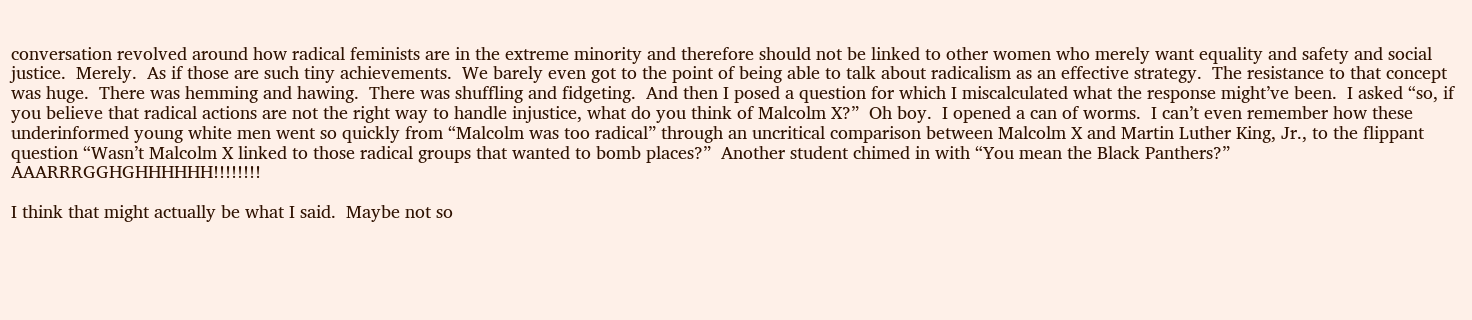conversation revolved around how radical feminists are in the extreme minority and therefore should not be linked to other women who merely want equality and safety and social justice.  Merely.  As if those are such tiny achievements.  We barely even got to the point of being able to talk about radicalism as an effective strategy.  The resistance to that concept was huge.  There was hemming and hawing.  There was shuffling and fidgeting.  And then I posed a question for which I miscalculated what the response might’ve been.  I asked “so, if you believe that radical actions are not the right way to handle injustice, what do you think of Malcolm X?”  Oh boy.  I opened a can of worms.  I can’t even remember how these underinformed young white men went so quickly from “Malcolm was too radical” through an uncritical comparison between Malcolm X and Martin Luther King, Jr., to the flippant question “Wasn’t Malcolm X linked to those radical groups that wanted to bomb places?”  Another student chimed in with “You mean the Black Panthers?”  AAARRRGGHGHHHHHH!!!!!!!!

I think that might actually be what I said.  Maybe not so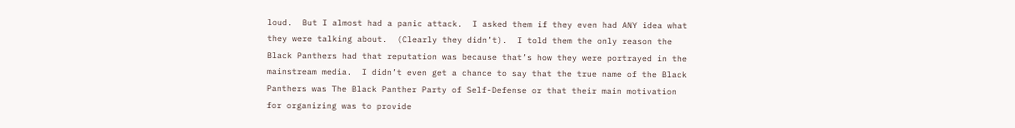loud.  But I almost had a panic attack.  I asked them if they even had ANY idea what they were talking about.  (Clearly they didn’t).  I told them the only reason the Black Panthers had that reputation was because that’s how they were portrayed in the mainstream media.  I didn’t even get a chance to say that the true name of the Black Panthers was The Black Panther Party of Self-Defense or that their main motivation for organizing was to provide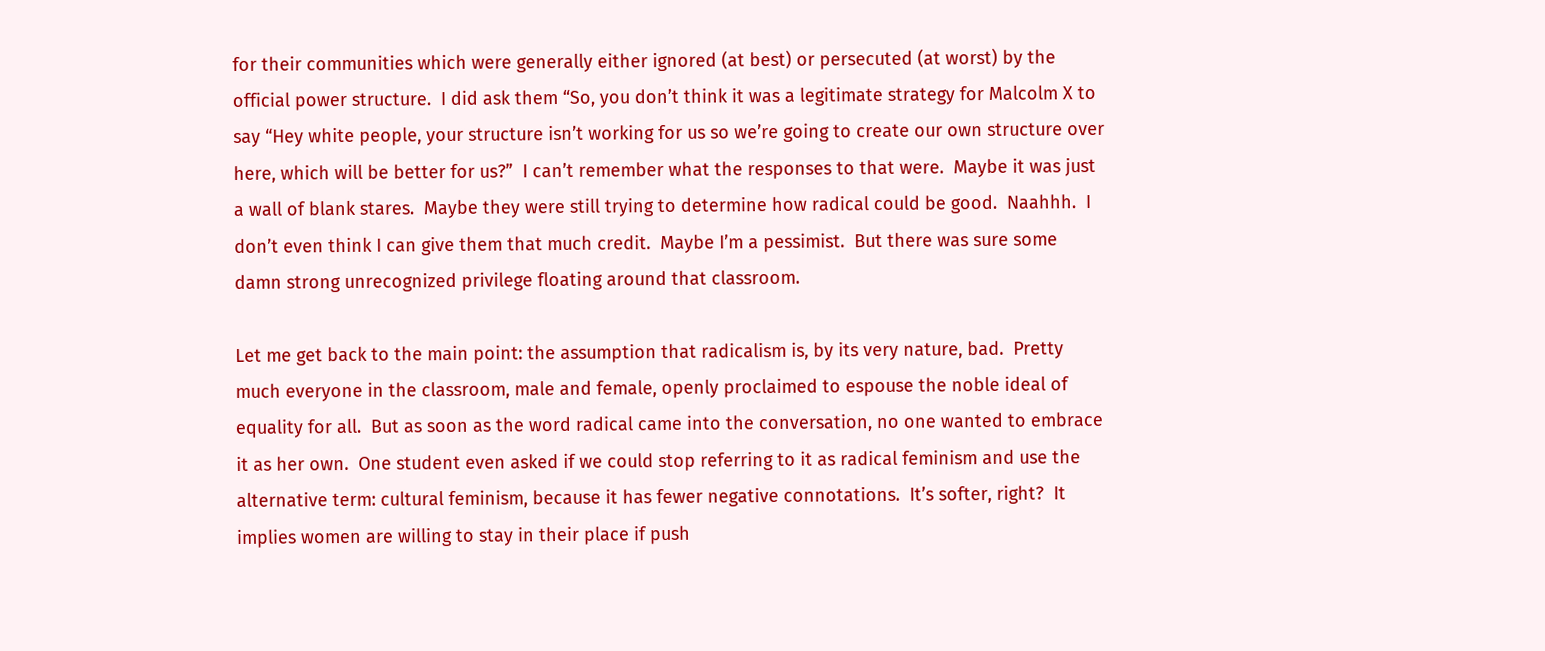for their communities which were generally either ignored (at best) or persecuted (at worst) by the official power structure.  I did ask them “So, you don’t think it was a legitimate strategy for Malcolm X to say “Hey white people, your structure isn’t working for us so we’re going to create our own structure over here, which will be better for us?”  I can’t remember what the responses to that were.  Maybe it was just a wall of blank stares.  Maybe they were still trying to determine how radical could be good.  Naahhh.  I don’t even think I can give them that much credit.  Maybe I’m a pessimist.  But there was sure some damn strong unrecognized privilege floating around that classroom.

Let me get back to the main point: the assumption that radicalism is, by its very nature, bad.  Pretty much everyone in the classroom, male and female, openly proclaimed to espouse the noble ideal of equality for all.  But as soon as the word radical came into the conversation, no one wanted to embrace it as her own.  One student even asked if we could stop referring to it as radical feminism and use the alternative term: cultural feminism, because it has fewer negative connotations.  It’s softer, right?  It implies women are willing to stay in their place if push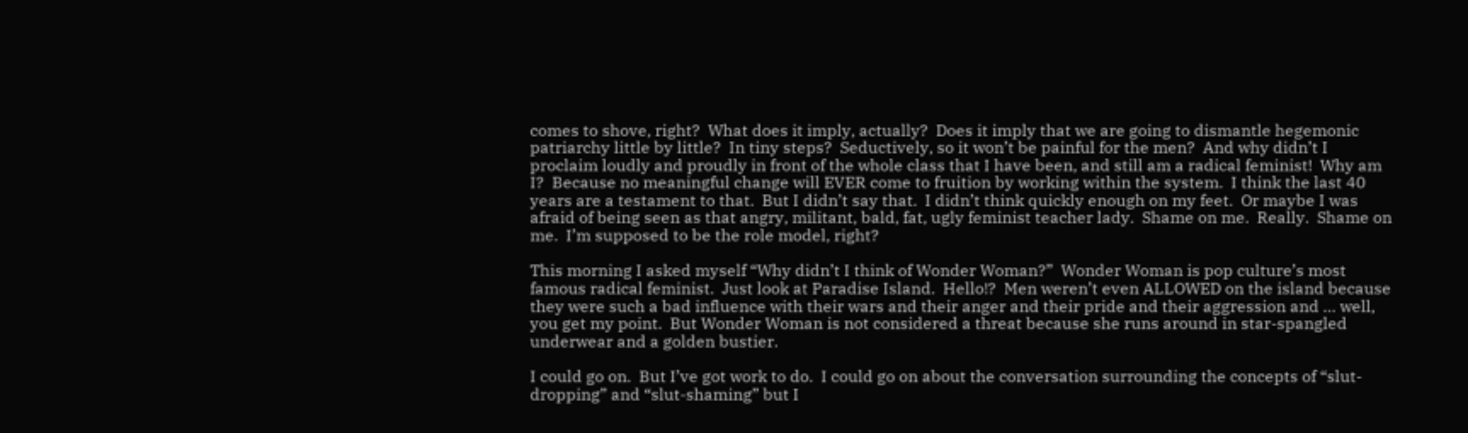comes to shove, right?  What does it imply, actually?  Does it imply that we are going to dismantle hegemonic patriarchy little by little?  In tiny steps?  Seductively, so it won’t be painful for the men?  And why didn’t I proclaim loudly and proudly in front of the whole class that I have been, and still am a radical feminist!  Why am I?  Because no meaningful change will EVER come to fruition by working within the system.  I think the last 40 years are a testament to that.  But I didn’t say that.  I didn’t think quickly enough on my feet.  Or maybe I was afraid of being seen as that angry, militant, bald, fat, ugly feminist teacher lady.  Shame on me.  Really.  Shame on me.  I’m supposed to be the role model, right?

This morning I asked myself “Why didn’t I think of Wonder Woman?”  Wonder Woman is pop culture’s most famous radical feminist.  Just look at Paradise Island.  Hello!?  Men weren’t even ALLOWED on the island because they were such a bad influence with their wars and their anger and their pride and their aggression and … well, you get my point.  But Wonder Woman is not considered a threat because she runs around in star-spangled underwear and a golden bustier.

I could go on.  But I’ve got work to do.  I could go on about the conversation surrounding the concepts of “slut-dropping” and “slut-shaming” but I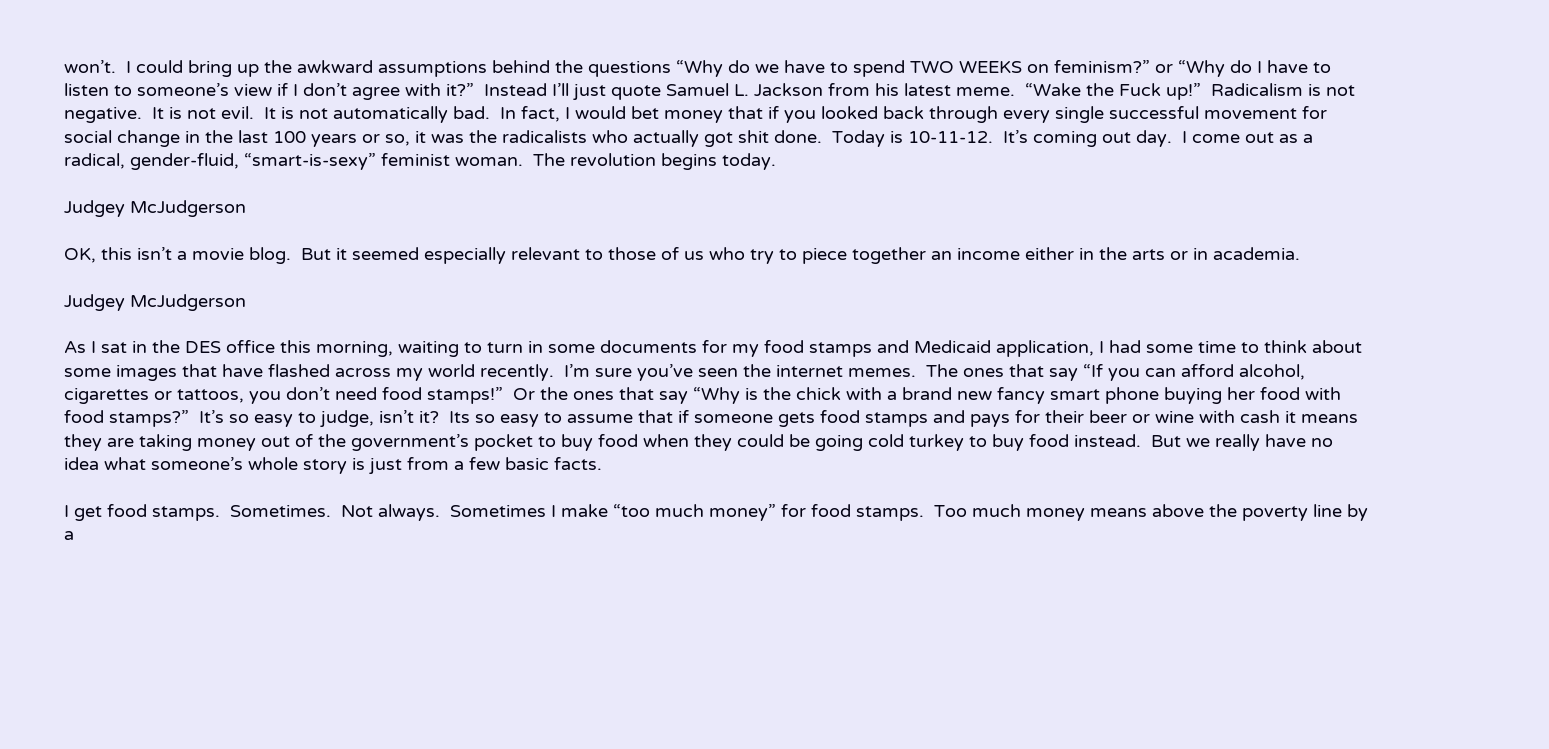won’t.  I could bring up the awkward assumptions behind the questions “Why do we have to spend TWO WEEKS on feminism?” or “Why do I have to listen to someone’s view if I don’t agree with it?”  Instead I’ll just quote Samuel L. Jackson from his latest meme.  “Wake the Fuck up!”  Radicalism is not negative.  It is not evil.  It is not automatically bad.  In fact, I would bet money that if you looked back through every single successful movement for social change in the last 100 years or so, it was the radicalists who actually got shit done.  Today is 10-11-12.  It’s coming out day.  I come out as a radical, gender-fluid, “smart-is-sexy” feminist woman.  The revolution begins today.

Judgey McJudgerson

OK, this isn’t a movie blog.  But it seemed especially relevant to those of us who try to piece together an income either in the arts or in academia.

Judgey McJudgerson

As I sat in the DES office this morning, waiting to turn in some documents for my food stamps and Medicaid application, I had some time to think about some images that have flashed across my world recently.  I’m sure you’ve seen the internet memes.  The ones that say “If you can afford alcohol, cigarettes or tattoos, you don’t need food stamps!”  Or the ones that say “Why is the chick with a brand new fancy smart phone buying her food with food stamps?”  It’s so easy to judge, isn’t it?  Its so easy to assume that if someone gets food stamps and pays for their beer or wine with cash it means they are taking money out of the government’s pocket to buy food when they could be going cold turkey to buy food instead.  But we really have no idea what someone’s whole story is just from a few basic facts.

I get food stamps.  Sometimes.  Not always.  Sometimes I make “too much money” for food stamps.  Too much money means above the poverty line by a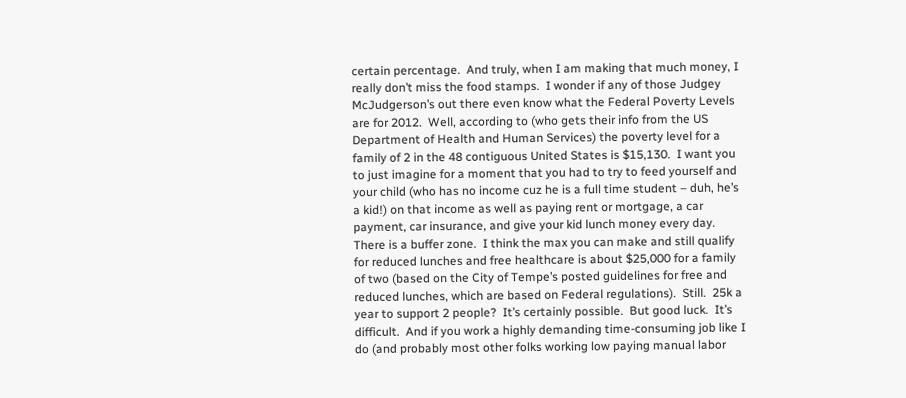certain percentage.  And truly, when I am making that much money, I really don’t miss the food stamps.  I wonder if any of those Judgey McJudgerson’s out there even know what the Federal Poverty Levels are for 2012.  Well, according to (who gets their info from the US Department of Health and Human Services) the poverty level for a family of 2 in the 48 contiguous United States is $15,130.  I want you to just imagine for a moment that you had to try to feed yourself and your child (who has no income cuz he is a full time student – duh, he’s a kid!) on that income as well as paying rent or mortgage, a car payment, car insurance, and give your kid lunch money every day.  There is a buffer zone.  I think the max you can make and still qualify for reduced lunches and free healthcare is about $25,000 for a family of two (based on the City of Tempe’s posted guidelines for free and reduced lunches, which are based on Federal regulations).  Still.  25k a year to support 2 people?  It’s certainly possible.  But good luck.  It’s difficult.  And if you work a highly demanding time-consuming job like I do (and probably most other folks working low paying manual labor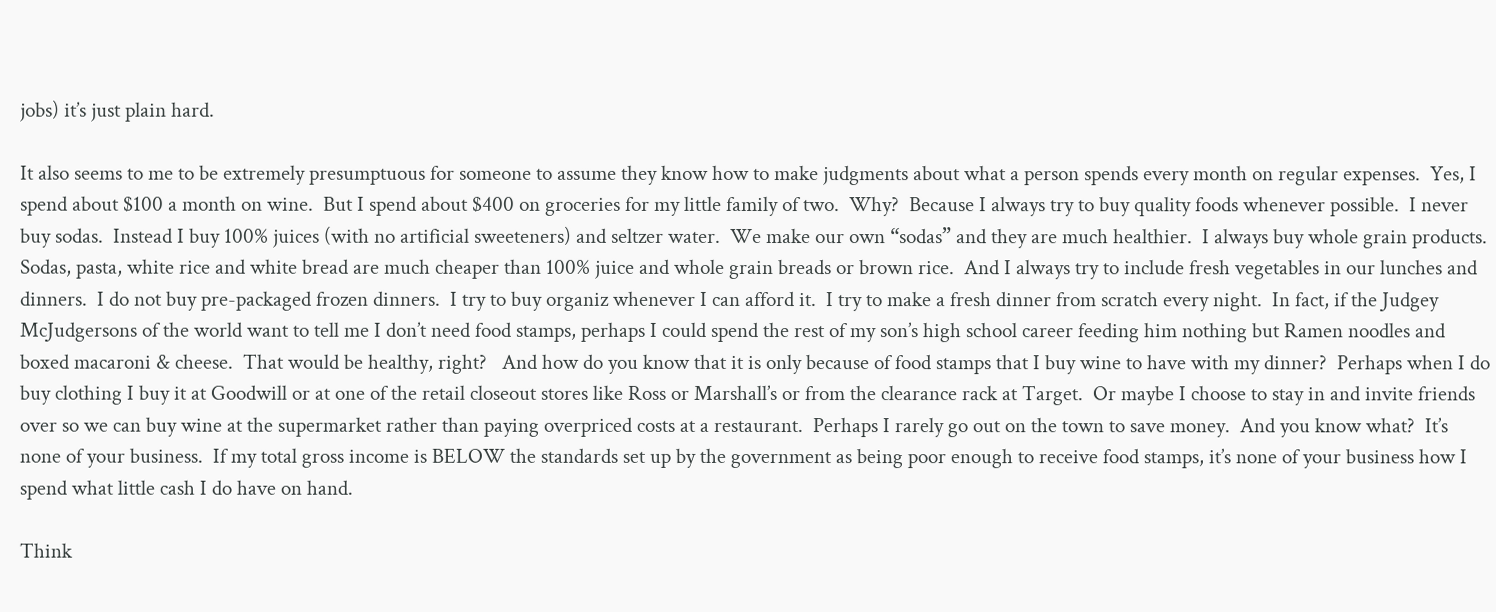jobs) it’s just plain hard.

It also seems to me to be extremely presumptuous for someone to assume they know how to make judgments about what a person spends every month on regular expenses.  Yes, I spend about $100 a month on wine.  But I spend about $400 on groceries for my little family of two.  Why?  Because I always try to buy quality foods whenever possible.  I never buy sodas.  Instead I buy 100% juices (with no artificial sweeteners) and seltzer water.  We make our own “sodas” and they are much healthier.  I always buy whole grain products.  Sodas, pasta, white rice and white bread are much cheaper than 100% juice and whole grain breads or brown rice.  And I always try to include fresh vegetables in our lunches and dinners.  I do not buy pre-packaged frozen dinners.  I try to buy organiz whenever I can afford it.  I try to make a fresh dinner from scratch every night.  In fact, if the Judgey McJudgersons of the world want to tell me I don’t need food stamps, perhaps I could spend the rest of my son’s high school career feeding him nothing but Ramen noodles and boxed macaroni & cheese.  That would be healthy, right?   And how do you know that it is only because of food stamps that I buy wine to have with my dinner?  Perhaps when I do buy clothing I buy it at Goodwill or at one of the retail closeout stores like Ross or Marshall’s or from the clearance rack at Target.  Or maybe I choose to stay in and invite friends over so we can buy wine at the supermarket rather than paying overpriced costs at a restaurant.  Perhaps I rarely go out on the town to save money.  And you know what?  It’s none of your business.  If my total gross income is BELOW the standards set up by the government as being poor enough to receive food stamps, it’s none of your business how I spend what little cash I do have on hand.

Think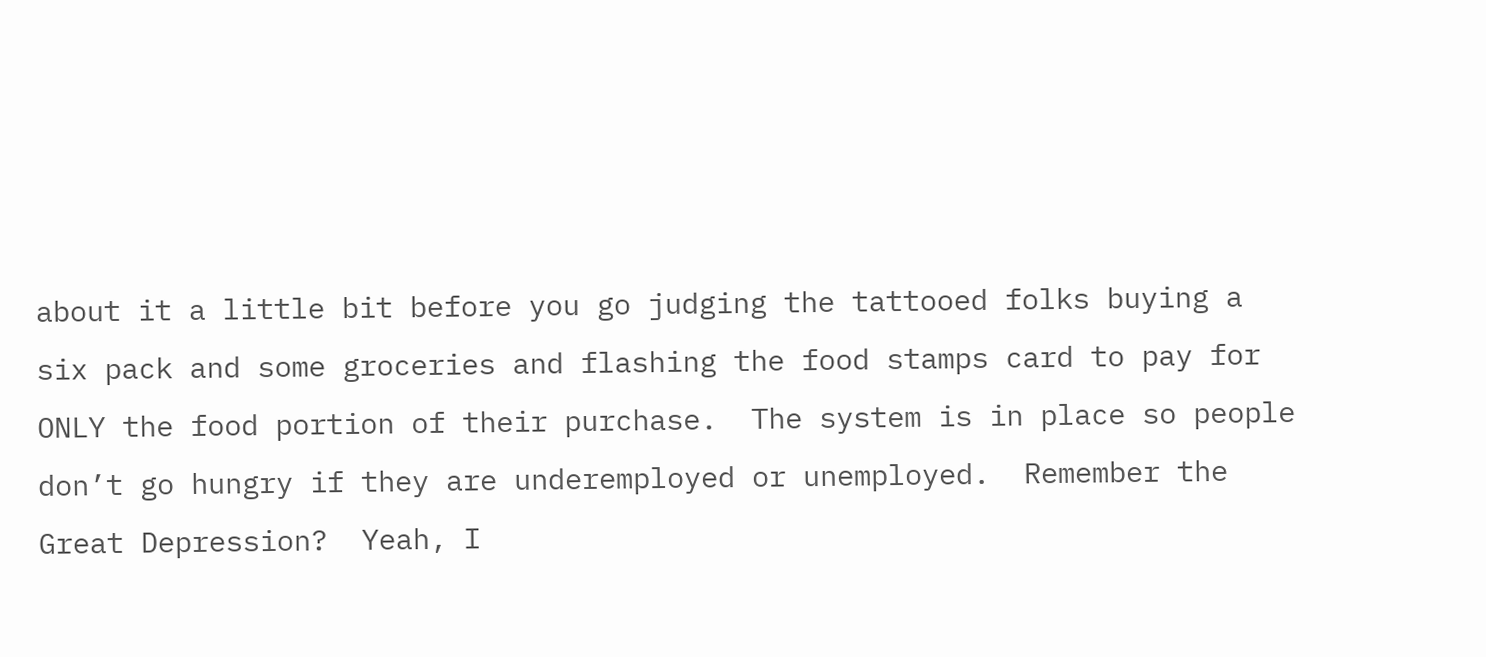about it a little bit before you go judging the tattooed folks buying a six pack and some groceries and flashing the food stamps card to pay for ONLY the food portion of their purchase.  The system is in place so people don’t go hungry if they are underemployed or unemployed.  Remember the Great Depression?  Yeah, I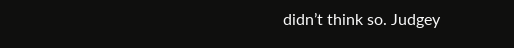didn’t think so. Judgey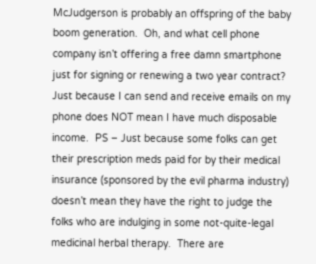McJudgerson is probably an offspring of the baby boom generation.  Oh, and what cell phone company isn’t offering a free damn smartphone just for signing or renewing a two year contract?  Just because I can send and receive emails on my phone does NOT mean I have much disposable income.  PS – Just because some folks can get their prescription meds paid for by their medical insurance (sponsored by the evil pharma industry) doesn’t mean they have the right to judge the folks who are indulging in some not-quite-legal medicinal herbal therapy.  There are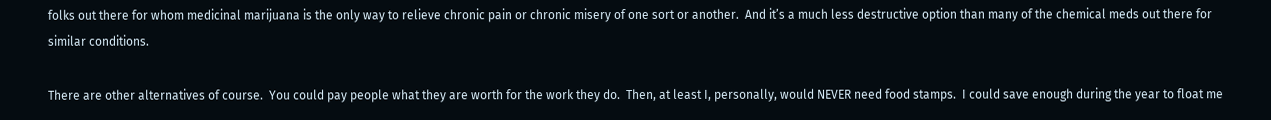folks out there for whom medicinal marijuana is the only way to relieve chronic pain or chronic misery of one sort or another.  And it’s a much less destructive option than many of the chemical meds out there for similar conditions.

There are other alternatives of course.  You could pay people what they are worth for the work they do.  Then, at least I, personally, would NEVER need food stamps.  I could save enough during the year to float me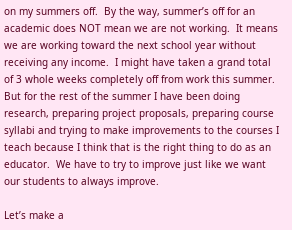on my summers off.  By the way, summer’s off for an academic does NOT mean we are not working.  It means we are working toward the next school year without receiving any income.  I might have taken a grand total of 3 whole weeks completely off from work this summer.  But for the rest of the summer I have been doing research, preparing project proposals, preparing course syllabi and trying to make improvements to the courses I teach because I think that is the right thing to do as an educator.  We have to try to improve just like we want our students to always improve.

Let’s make a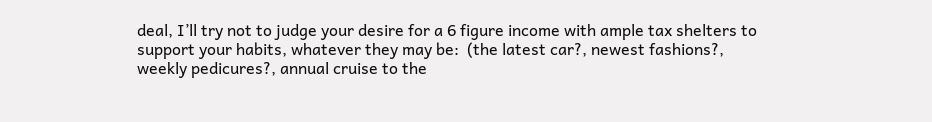deal, I’ll try not to judge your desire for a 6 figure income with ample tax shelters to support your habits, whatever they may be:  (the latest car?, newest fashions?, weekly pedicures?, annual cruise to the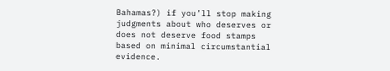Bahamas?) if you’ll stop making judgments about who deserves or does not deserve food stamps based on minimal circumstantial evidence.